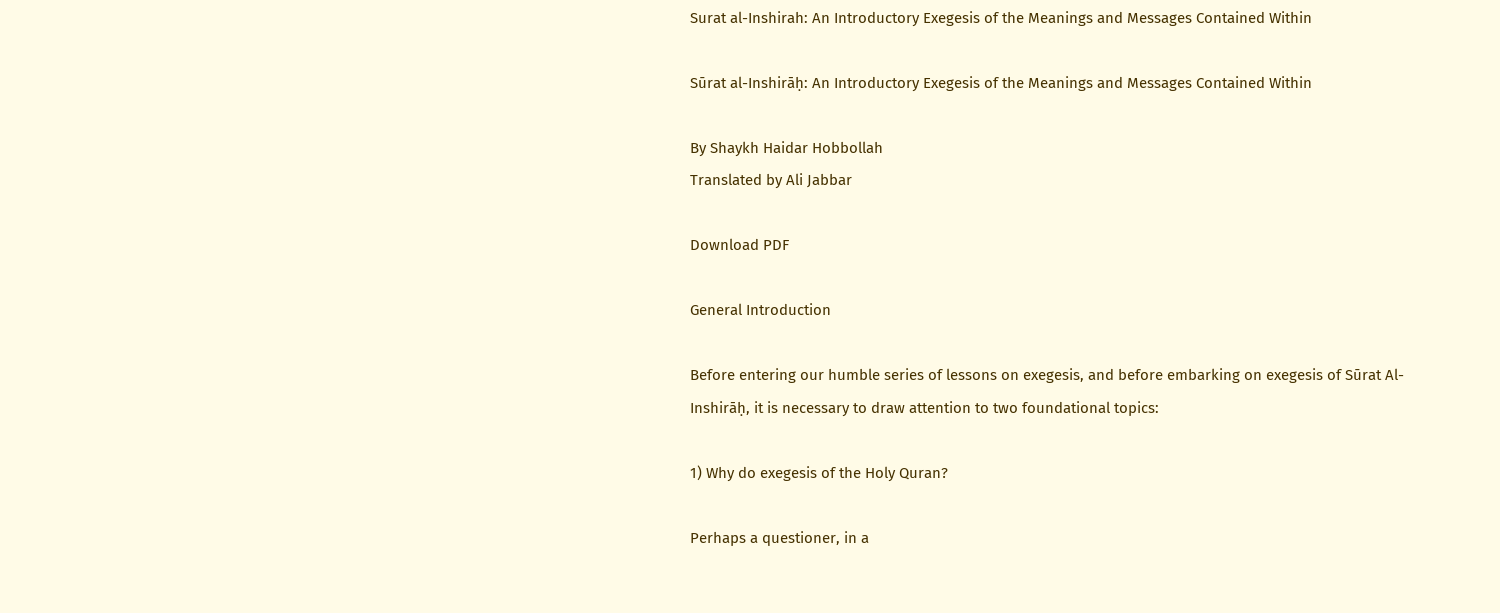Surat al-Inshirah: An Introductory Exegesis of the Meanings and Messages Contained Within

Sūrat al-Inshirāḥ: An Introductory Exegesis of the Meanings and Messages Contained Within

By Shaykh Haidar Hobbollah
Translated by Ali Jabbar

Download PDF

General Introduction

Before entering our humble series of lessons on exegesis, and before embarking on exegesis of Sūrat Al-Inshirāḥ, it is necessary to draw attention to two foundational topics:

1) Why do exegesis of the Holy Quran?

Perhaps a questioner, in a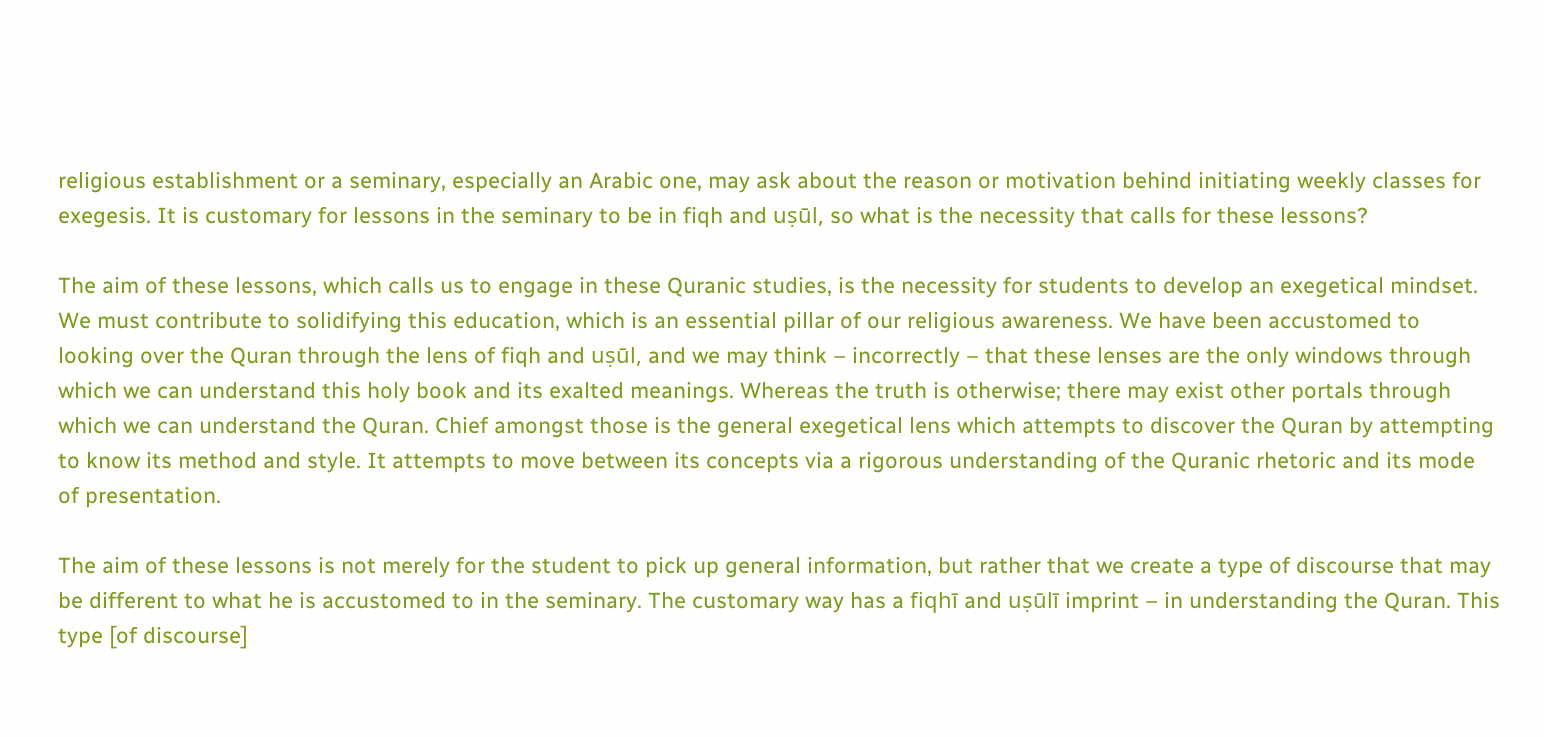religious establishment or a seminary, especially an Arabic one, may ask about the reason or motivation behind initiating weekly classes for exegesis. It is customary for lessons in the seminary to be in fiqh and uṣūl, so what is the necessity that calls for these lessons?

The aim of these lessons, which calls us to engage in these Quranic studies, is the necessity for students to develop an exegetical mindset. We must contribute to solidifying this education, which is an essential pillar of our religious awareness. We have been accustomed to looking over the Quran through the lens of fiqh and uṣūl, and we may think – incorrectly – that these lenses are the only windows through which we can understand this holy book and its exalted meanings. Whereas the truth is otherwise; there may exist other portals through which we can understand the Quran. Chief amongst those is the general exegetical lens which attempts to discover the Quran by attempting to know its method and style. It attempts to move between its concepts via a rigorous understanding of the Quranic rhetoric and its mode of presentation.

The aim of these lessons is not merely for the student to pick up general information, but rather that we create a type of discourse that may be different to what he is accustomed to in the seminary. The customary way has a fiqhī and uṣūlī imprint – in understanding the Quran. This type [of discourse]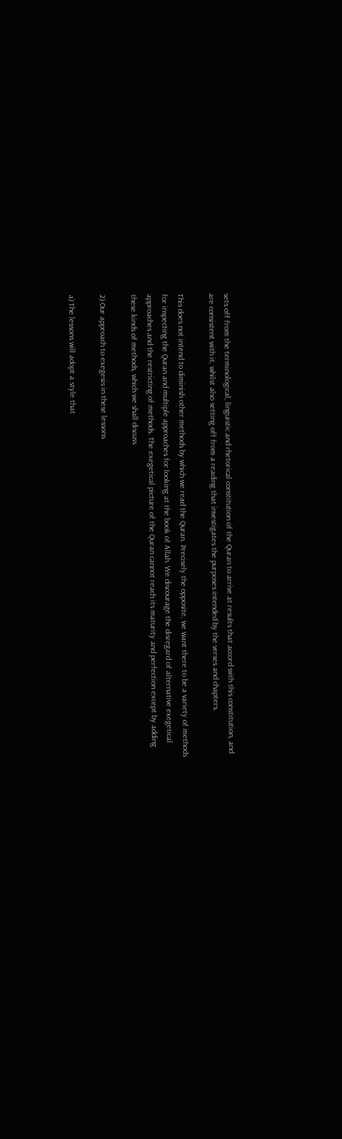sets off from the terminological, linguistic and rhetorical constitution of the Quran to arrive at results that accord with this constitution, and are consistent with it, whilst also setting off from a reading that investigates the purposes intended by the verses and chapters.

This does not intend to diminish other methods by which we read the Quran. Precisely the opposite, we want there to be a variety of methods for inspecting the Quran and multiple approaches for looking at the book of Allah. We discourage the disregard of alternative exegetical approaches and the restricting of methods. The exegetical picture of the Quran cannot reach its maturity and perfection except by adding these kinds of methods, which we shall discuss

2) Our approach to exegesis in these lessons

a) The lessons will adopt a style that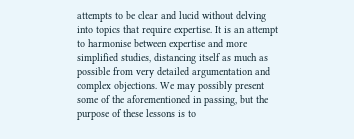attempts to be clear and lucid without delving into topics that require expertise. It is an attempt to harmonise between expertise and more simplified studies, distancing itself as much as possible from very detailed argumentation and complex objections. We may possibly present some of the aforementioned in passing, but the purpose of these lessons is to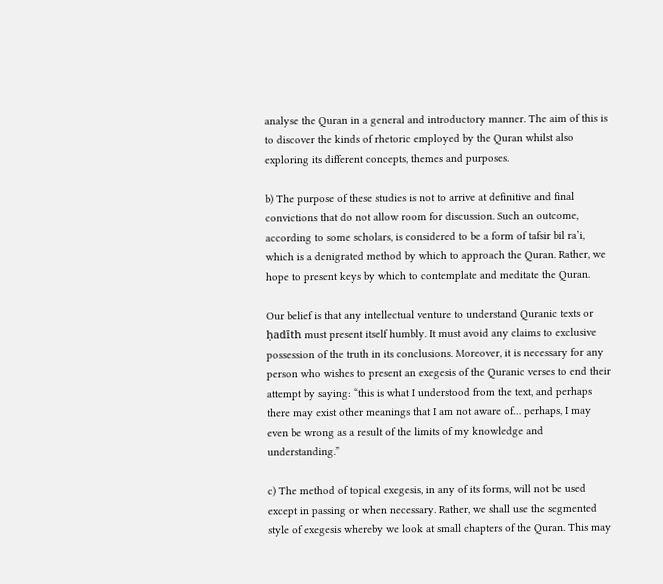analyse the Quran in a general and introductory manner. The aim of this is to discover the kinds of rhetoric employed by the Quran whilst also exploring its different concepts, themes and purposes.

b) The purpose of these studies is not to arrive at definitive and final convictions that do not allow room for discussion. Such an outcome, according to some scholars, is considered to be a form of tafsir bil ra’i, which is a denigrated method by which to approach the Quran. Rather, we hope to present keys by which to contemplate and meditate the Quran.

Our belief is that any intellectual venture to understand Quranic texts or ḥadīth must present itself humbly. It must avoid any claims to exclusive possession of the truth in its conclusions. Moreover, it is necessary for any person who wishes to present an exegesis of the Quranic verses to end their attempt by saying: “this is what I understood from the text, and perhaps there may exist other meanings that I am not aware of… perhaps, I may even be wrong as a result of the limits of my knowledge and understanding.”

c) The method of topical exegesis, in any of its forms, will not be used except in passing or when necessary. Rather, we shall use the segmented style of exegesis whereby we look at small chapters of the Quran. This may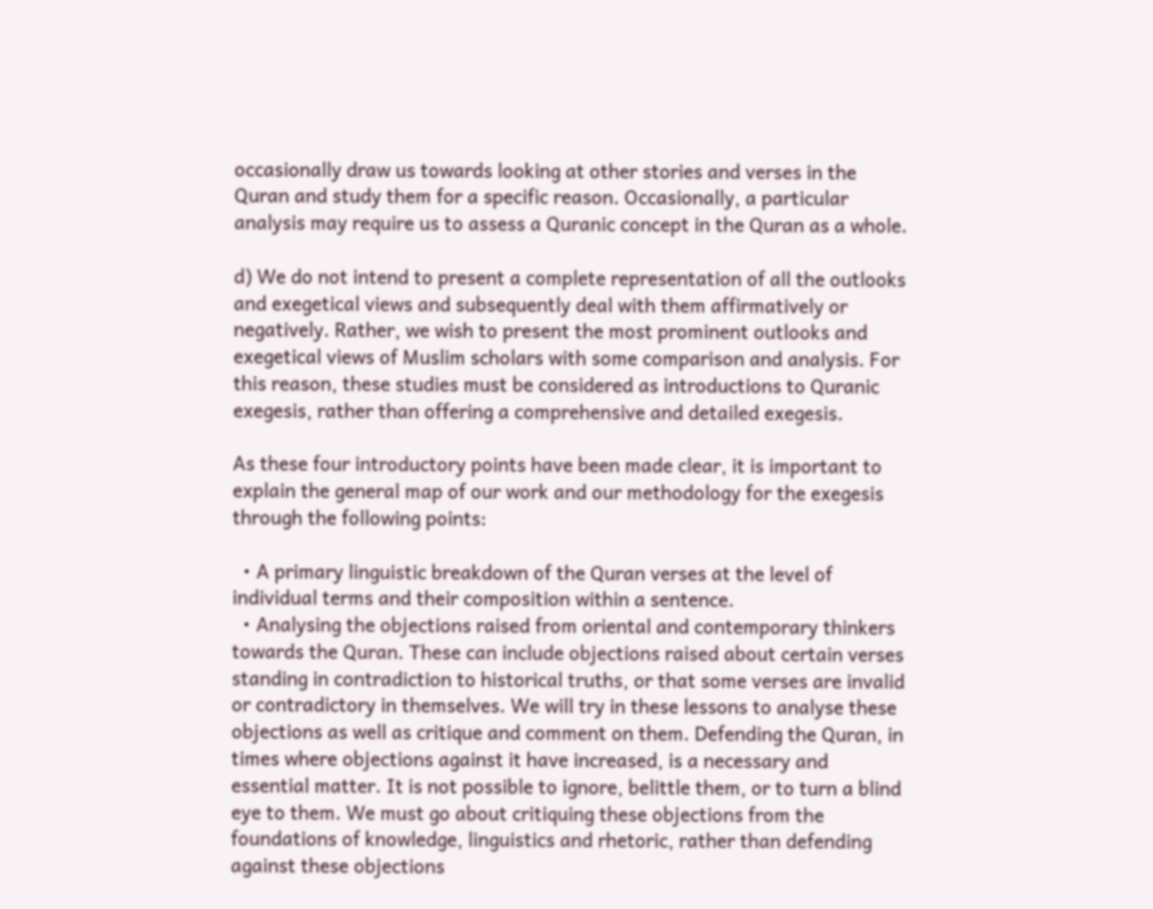occasionally draw us towards looking at other stories and verses in the Quran and study them for a specific reason. Occasionally, a particular analysis may require us to assess a Quranic concept in the Quran as a whole.

d) We do not intend to present a complete representation of all the outlooks and exegetical views and subsequently deal with them affirmatively or negatively. Rather, we wish to present the most prominent outlooks and exegetical views of Muslim scholars with some comparison and analysis. For this reason, these studies must be considered as introductions to Quranic exegesis, rather than offering a comprehensive and detailed exegesis.

As these four introductory points have been made clear, it is important to explain the general map of our work and our methodology for the exegesis through the following points:

  • A primary linguistic breakdown of the Quran verses at the level of individual terms and their composition within a sentence.
  • Analysing the objections raised from oriental and contemporary thinkers towards the Quran. These can include objections raised about certain verses standing in contradiction to historical truths, or that some verses are invalid or contradictory in themselves. We will try in these lessons to analyse these objections as well as critique and comment on them. Defending the Quran, in times where objections against it have increased, is a necessary and essential matter. It is not possible to ignore, belittle them, or to turn a blind eye to them. We must go about critiquing these objections from the foundations of knowledge, linguistics and rhetoric, rather than defending against these objections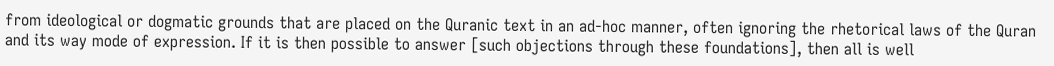from ideological or dogmatic grounds that are placed on the Quranic text in an ad-hoc manner, often ignoring the rhetorical laws of the Quran and its way mode of expression. If it is then possible to answer [such objections through these foundations], then all is well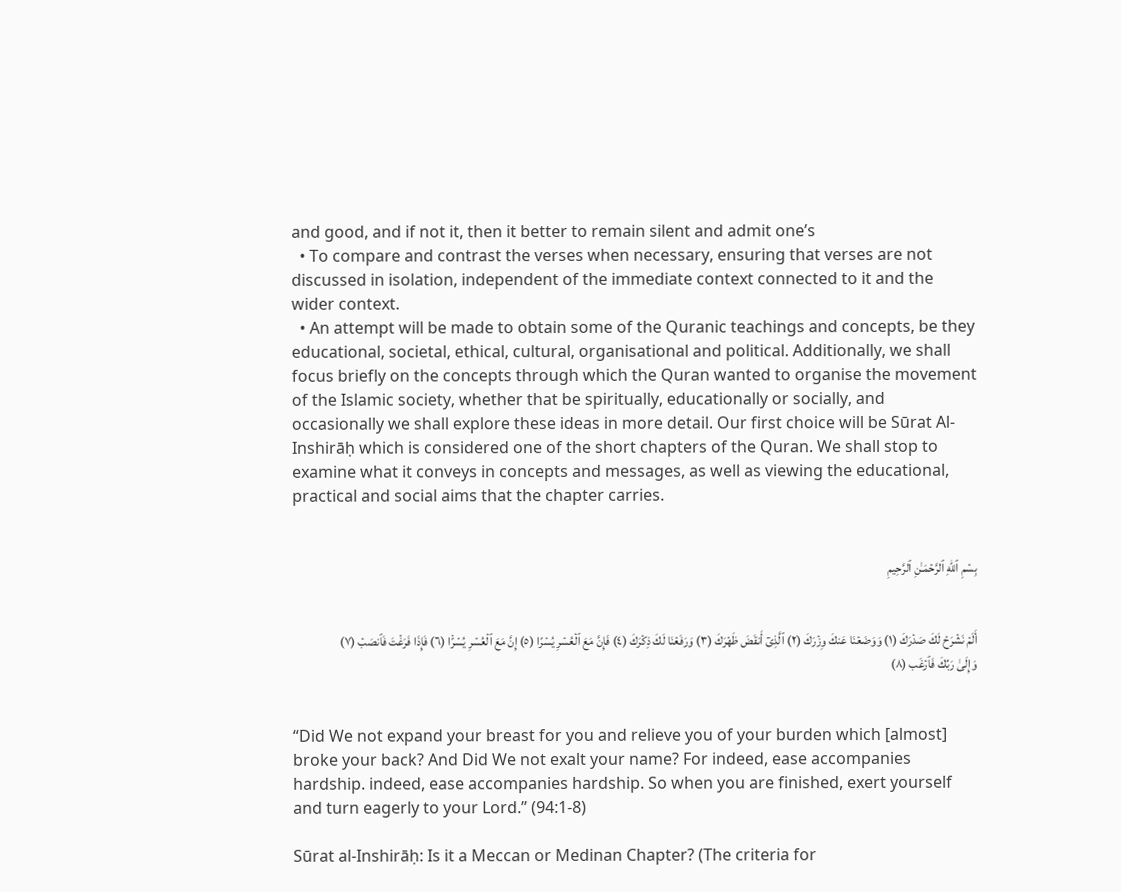and good, and if not it, then it better to remain silent and admit one’s
  • To compare and contrast the verses when necessary, ensuring that verses are not discussed in isolation, independent of the immediate context connected to it and the wider context.
  • An attempt will be made to obtain some of the Quranic teachings and concepts, be they educational, societal, ethical, cultural, organisational and political. Additionally, we shall focus briefly on the concepts through which the Quran wanted to organise the movement of the Islamic society, whether that be spiritually, educationally or socially, and occasionally we shall explore these ideas in more detail. Our first choice will be Sūrat Al-Inshirāḥ which is considered one of the short chapters of the Quran. We shall stop to examine what it conveys in concepts and messages, as well as viewing the educational, practical and social aims that the chapter carries.


بِسۡمِ ٱللهِ ٱلرَّحۡمَـٰنِ ٱلرَّحِيمِ


أَلَمۡ نَشۡرَحۡ لَكَ صَدۡرَكَ (١) وَوَضَعۡنَا عَنكَ وِزۡرَكَ (٢) ٱلَّذِىٓ أَنقَضَ ظَهۡرَكَ (٣) وَرَفَعۡنَا لَكَ ذِكۡرَكَ (٤) فَإِنَّ مَعَ ٱلۡعُسۡرِ يُسۡرًا (٥) إِنَّ مَعَ ٱلۡعُسۡرِ يُسۡرً۬ا (٦) فَإِذَا فَرَغۡتَ فَٱنصَبۡ (٧) وَإِلَىٰ رَبِّكَ فَٱرۡغَب (٨)


“Did We not expand your breast for you and relieve you of your burden which [almost] broke your back? And Did We not exalt your name? For indeed, ease accompanies hardship. indeed, ease accompanies hardship. So when you are finished, exert yourself and turn eagerly to your Lord.” (94:1-8)

Sūrat al-Inshirāḥ: Is it a Meccan or Medinan Chapter? (The criteria for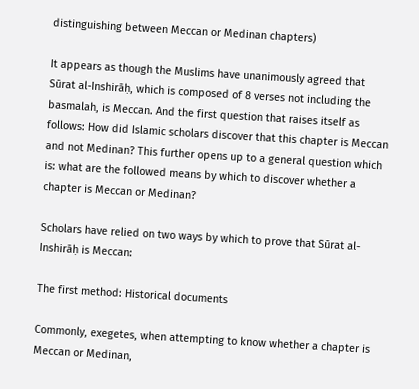distinguishing between Meccan or Medinan chapters)

It appears as though the Muslims have unanimously agreed that Sūrat al-Inshirāḥ, which is composed of 8 verses not including the basmalah, is Meccan. And the first question that raises itself as follows: How did Islamic scholars discover that this chapter is Meccan and not Medinan? This further opens up to a general question which is: what are the followed means by which to discover whether a chapter is Meccan or Medinan?

Scholars have relied on two ways by which to prove that Sūrat al-Inshirāḥ is Meccan:

The first method: Historical documents

Commonly, exegetes, when attempting to know whether a chapter is Meccan or Medinan,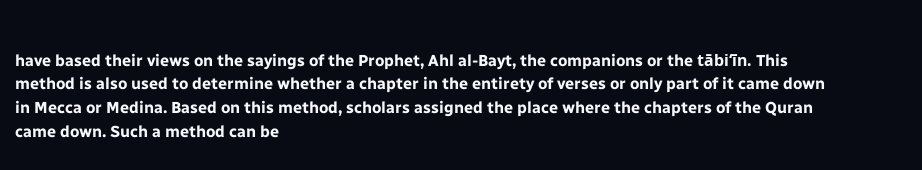have based their views on the sayings of the Prophet, Ahl al-Bayt, the companions or the tābi‘īn. This method is also used to determine whether a chapter in the entirety of verses or only part of it came down in Mecca or Medina. Based on this method, scholars assigned the place where the chapters of the Quran came down. Such a method can be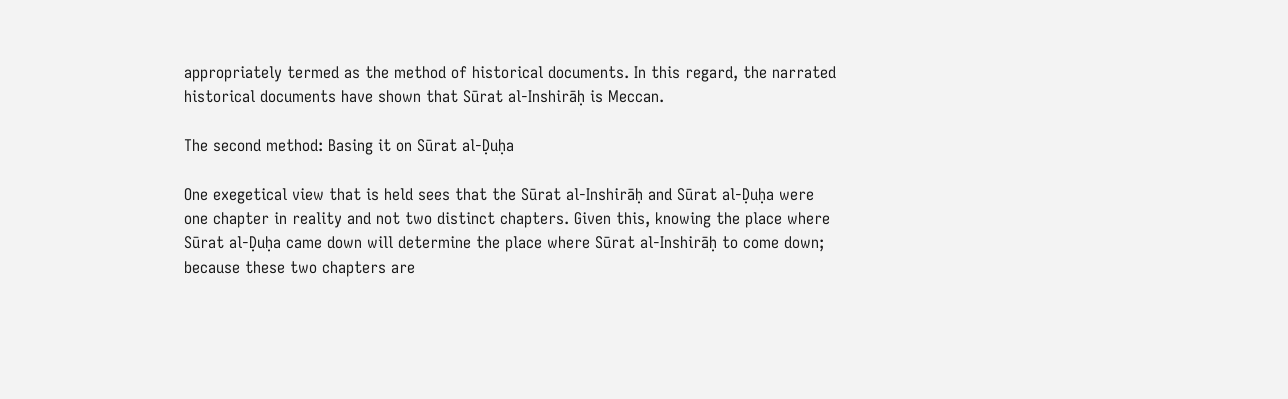appropriately termed as the method of historical documents. In this regard, the narrated historical documents have shown that Sūrat al-Inshirāḥ is Meccan.

The second method: Basing it on Sūrat al-Ḍuḥa

One exegetical view that is held sees that the Sūrat al-Inshirāḥ and Sūrat al-Ḍuḥa were one chapter in reality and not two distinct chapters. Given this, knowing the place where Sūrat al-Ḍuḥa came down will determine the place where Sūrat al-Inshirāḥ to come down; because these two chapters are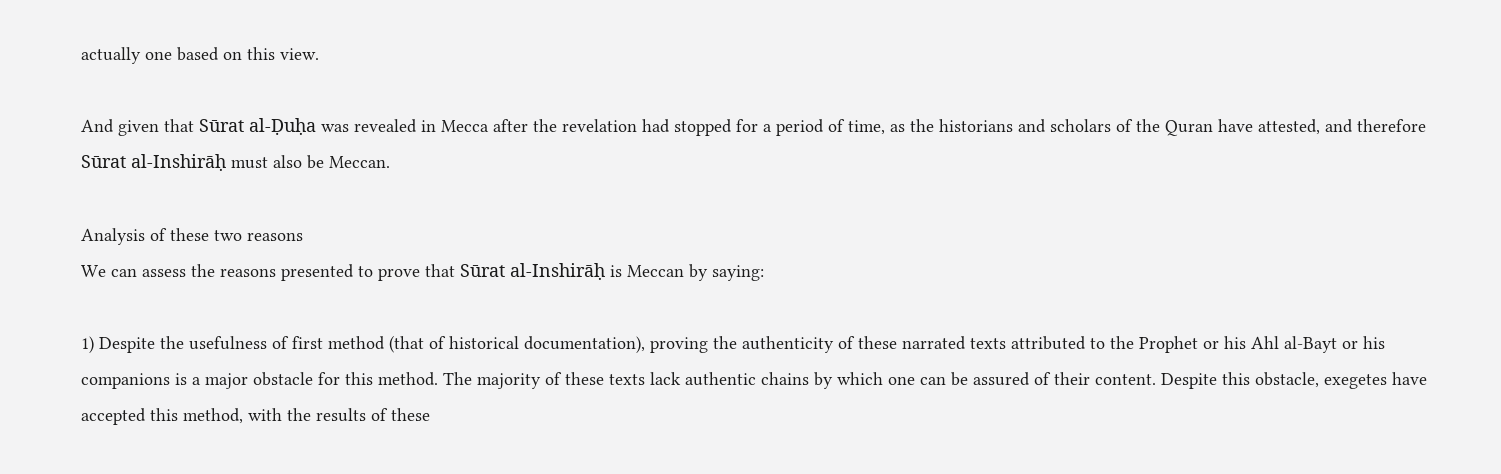actually one based on this view.

And given that Sūrat al-Ḍuḥa was revealed in Mecca after the revelation had stopped for a period of time, as the historians and scholars of the Quran have attested, and therefore Sūrat al-Inshirāḥ must also be Meccan.

Analysis of these two reasons
We can assess the reasons presented to prove that Sūrat al-Inshirāḥ is Meccan by saying:

1) Despite the usefulness of first method (that of historical documentation), proving the authenticity of these narrated texts attributed to the Prophet or his Ahl al-Bayt or his companions is a major obstacle for this method. The majority of these texts lack authentic chains by which one can be assured of their content. Despite this obstacle, exegetes have accepted this method, with the results of these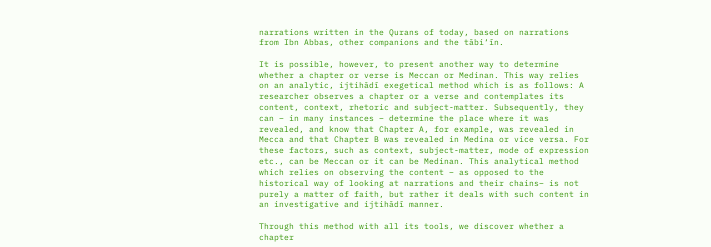narrations written in the Qurans of today, based on narrations from Ibn Abbas, other companions and the tābi‘īn.

It is possible, however, to present another way to determine whether a chapter or verse is Meccan or Medinan. This way relies on an analytic, ijtihādī exegetical method which is as follows: A researcher observes a chapter or a verse and contemplates its content, context, rhetoric and subject-matter. Subsequently, they can – in many instances – determine the place where it was revealed, and know that Chapter A, for example, was revealed in Mecca and that Chapter B was revealed in Medina or vice versa. For these factors, such as context, subject-matter, mode of expression etc., can be Meccan or it can be Medinan. This analytical method which relies on observing the content – as opposed to the historical way of looking at narrations and their chains– is not purely a matter of faith, but rather it deals with such content in an investigative and ijtihādī manner.

Through this method with all its tools, we discover whether a chapter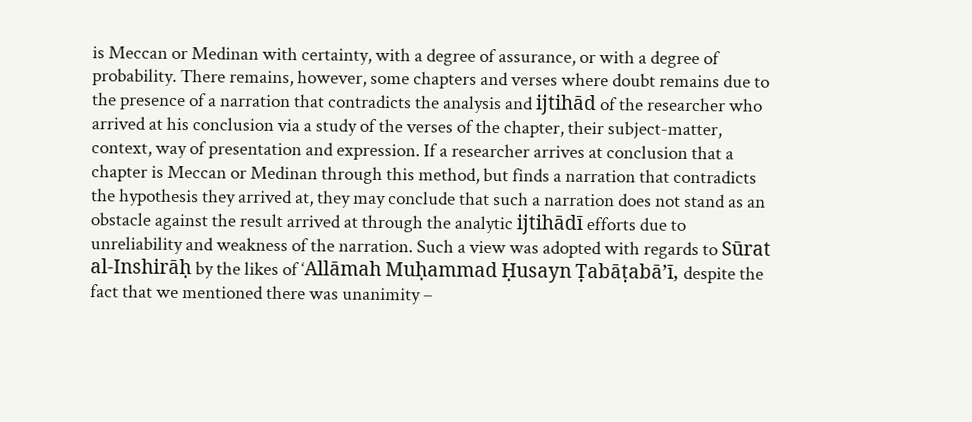is Meccan or Medinan with certainty, with a degree of assurance, or with a degree of probability. There remains, however, some chapters and verses where doubt remains due to the presence of a narration that contradicts the analysis and ijtihād of the researcher who arrived at his conclusion via a study of the verses of the chapter, their subject-matter, context, way of presentation and expression. If a researcher arrives at conclusion that a chapter is Meccan or Medinan through this method, but finds a narration that contradicts the hypothesis they arrived at, they may conclude that such a narration does not stand as an obstacle against the result arrived at through the analytic ijtihādī efforts due to unreliability and weakness of the narration. Such a view was adopted with regards to Sūrat al-Inshirāḥ by the likes of ‘Allāmah Muḥammad Ḥusayn Ṭabāṭabā’ī, despite the fact that we mentioned there was unanimity –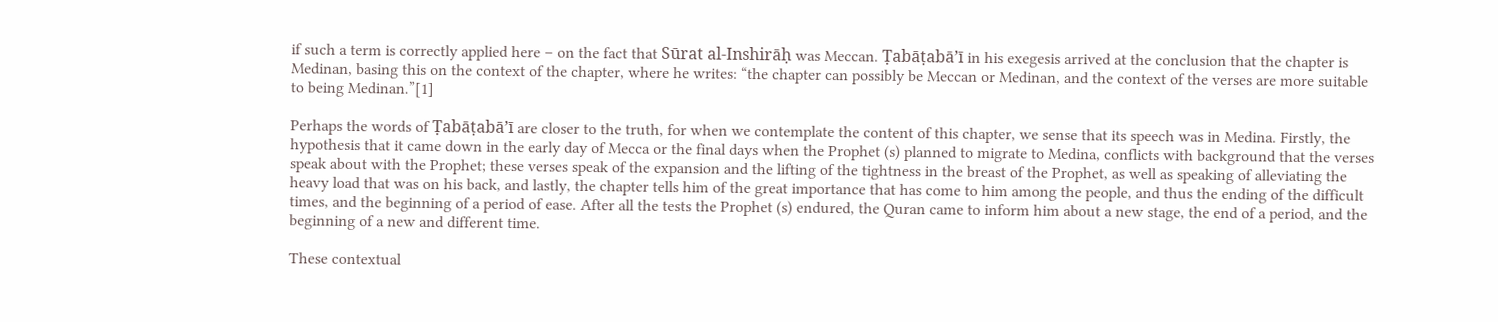if such a term is correctly applied here – on the fact that Sūrat al-Inshirāḥ was Meccan. Ṭabāṭabā’ī in his exegesis arrived at the conclusion that the chapter is Medinan, basing this on the context of the chapter, where he writes: “the chapter can possibly be Meccan or Medinan, and the context of the verses are more suitable to being Medinan.”[1]

Perhaps the words of Ṭabāṭabā’ī are closer to the truth, for when we contemplate the content of this chapter, we sense that its speech was in Medina. Firstly, the hypothesis that it came down in the early day of Mecca or the final days when the Prophet (s) planned to migrate to Medina, conflicts with background that the verses speak about with the Prophet; these verses speak of the expansion and the lifting of the tightness in the breast of the Prophet, as well as speaking of alleviating the heavy load that was on his back, and lastly, the chapter tells him of the great importance that has come to him among the people, and thus the ending of the difficult times, and the beginning of a period of ease. After all the tests the Prophet (s) endured, the Quran came to inform him about a new stage, the end of a period, and the beginning of a new and different time.

These contextual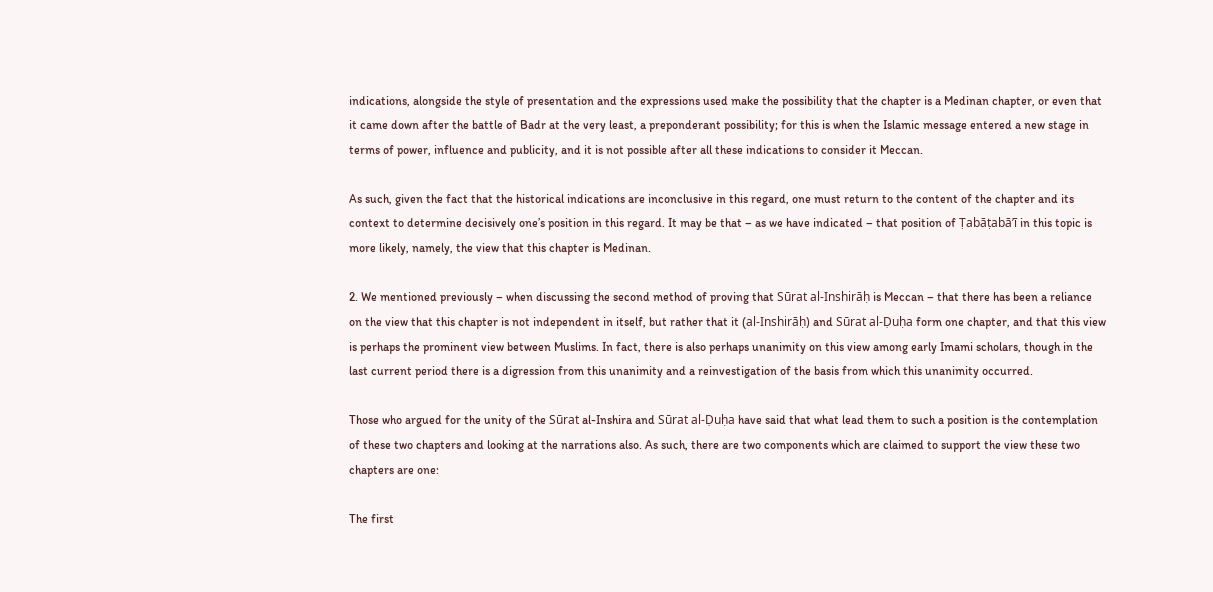indications, alongside the style of presentation and the expressions used make the possibility that the chapter is a Medinan chapter, or even that it came down after the battle of Badr at the very least, a preponderant possibility; for this is when the Islamic message entered a new stage in terms of power, influence and publicity, and it is not possible after all these indications to consider it Meccan.

As such, given the fact that the historical indications are inconclusive in this regard, one must return to the content of the chapter and its context to determine decisively one’s position in this regard. It may be that – as we have indicated – that position of Ṭabāṭabā’ī in this topic is more likely, namely, the view that this chapter is Medinan.

2. We mentioned previously – when discussing the second method of proving that Sūrat al-Inshirāḥ is Meccan – that there has been a reliance on the view that this chapter is not independent in itself, but rather that it (al-Inshirāḥ) and Sūrat al-Ḍuḥa form one chapter, and that this view is perhaps the prominent view between Muslims. In fact, there is also perhaps unanimity on this view among early Imami scholars, though in the last current period there is a digression from this unanimity and a reinvestigation of the basis from which this unanimity occurred.

Those who argued for the unity of the Sūrat al-Inshira and Sūrat al-Ḍuḥa have said that what lead them to such a position is the contemplation of these two chapters and looking at the narrations also. As such, there are two components which are claimed to support the view these two chapters are one:

The first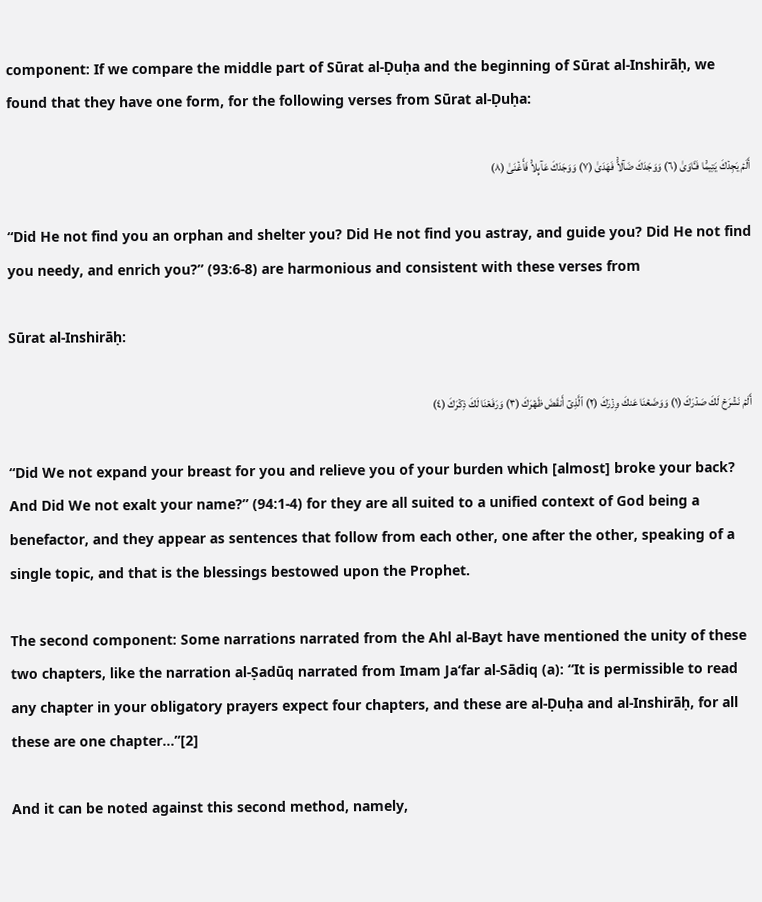component: If we compare the middle part of Sūrat al-Ḍuḥa and the beginning of Sūrat al-Inshirāḥ, we found that they have one form, for the following verses from Sūrat al-Ḍuḥa:

أَلَمۡ يَجِدۡكَ يَتِيمً۬ا فَـَٔاوَىٰ (٦) وَوَجَدَكَ ضَآلاًّ۬ فَهَدَىٰ (٧) وَوَجَدَكَ عَآٮِٕلاً۬ فَأَغۡنَىٰ (٨)

“Did He not find you an orphan and shelter you? Did He not find you astray, and guide you? Did He not find you needy, and enrich you?” (93:6-8) are harmonious and consistent with these verses from

Sūrat al-Inshirāḥ:

أَلَمۡ نَشۡرَحۡ لَكَ صَدۡرَكَ (١) وَوَضَعۡنَا عَنكَ وِزۡرَكَ (٢) ٱلَّذِىٓ أَنقَضَ ظَهۡرَكَ (٣) وَرَفَعۡنَا لَكَ ذِكۡرَكَ (٤)

“Did We not expand your breast for you and relieve you of your burden which [almost] broke your back? And Did We not exalt your name?” (94:1-4) for they are all suited to a unified context of God being a benefactor, and they appear as sentences that follow from each other, one after the other, speaking of a single topic, and that is the blessings bestowed upon the Prophet.

The second component: Some narrations narrated from the Ahl al-Bayt have mentioned the unity of these two chapters, like the narration al-Ṣadūq narrated from Imam Ja‘far al-Sādiq (a): “It is permissible to read any chapter in your obligatory prayers expect four chapters, and these are al-Ḍuḥa and al-Inshirāḥ, for all these are one chapter…”[2]

And it can be noted against this second method, namely,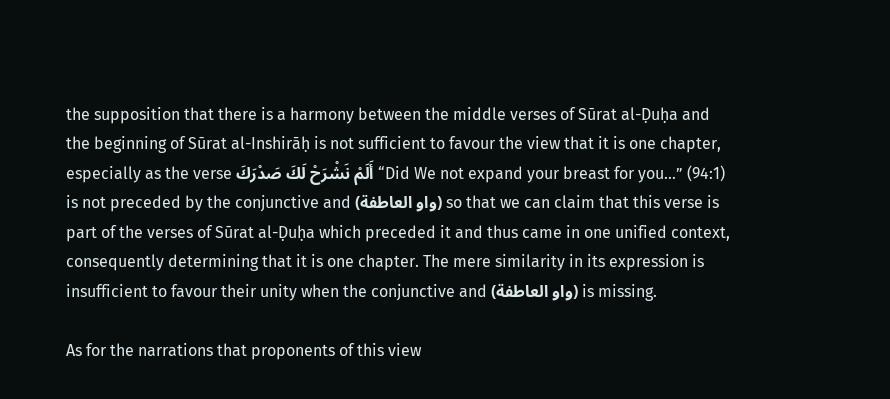the supposition that there is a harmony between the middle verses of Sūrat al-Ḍuḥa and the beginning of Sūrat al-Inshirāḥ is not sufficient to favour the view that it is one chapter, especially as the verse أَلَمْ نَشْرَحْ لَكَ صَدْرَكَ “Did We not expand your breast for you…” (94:1) is not preceded by the conjunctive and (واو العاطفة) so that we can claim that this verse is part of the verses of Sūrat al-Ḍuḥa which preceded it and thus came in one unified context, consequently determining that it is one chapter. The mere similarity in its expression is insufficient to favour their unity when the conjunctive and (واو العاطفة) is missing.

As for the narrations that proponents of this view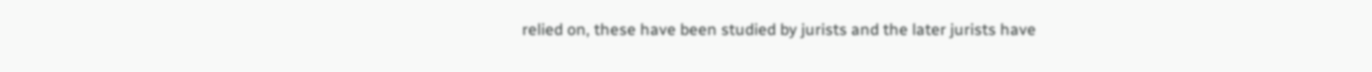relied on, these have been studied by jurists and the later jurists have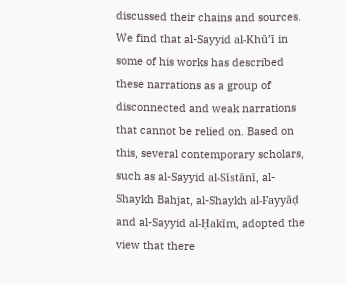discussed their chains and sources. We find that al-Sayyid al-Khū’ī in some of his works has described these narrations as a group of disconnected and weak narrations that cannot be relied on. Based on this, several contemporary scholars, such as al-Sayyid al-Sīstānī, al-Shaykh Bahjat, al-Shaykh al-Fayyāḍ and al-Sayyid al-Ḥakīm, adopted the view that there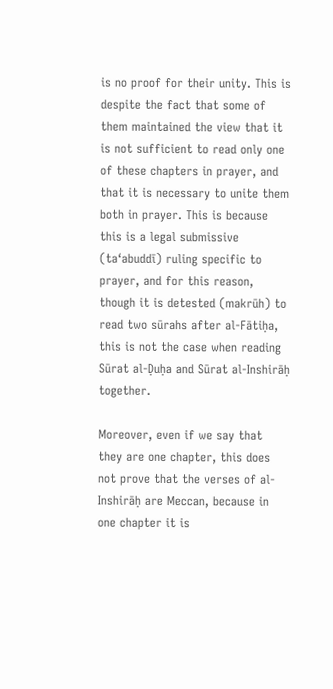is no proof for their unity. This is despite the fact that some of them maintained the view that it is not sufficient to read only one of these chapters in prayer, and that it is necessary to unite them both in prayer. This is because this is a legal submissive (ta‘abuddī) ruling specific to prayer, and for this reason, though it is detested (makrūh) to read two sūrahs after al-Fātiḥa, this is not the case when reading Sūrat al-Ḍuḥa and Sūrat al-Inshirāḥ together.

Moreover, even if we say that they are one chapter, this does not prove that the verses of al-Inshirāḥ are Meccan, because in one chapter it is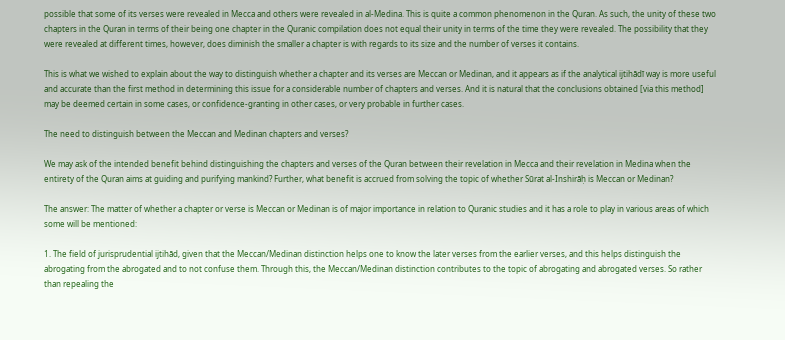possible that some of its verses were revealed in Mecca and others were revealed in al-Medina. This is quite a common phenomenon in the Quran. As such, the unity of these two chapters in the Quran in terms of their being one chapter in the Quranic compilation does not equal their unity in terms of the time they were revealed. The possibility that they were revealed at different times, however, does diminish the smaller a chapter is with regards to its size and the number of verses it contains.

This is what we wished to explain about the way to distinguish whether a chapter and its verses are Meccan or Medinan, and it appears as if the analytical ijtihādī way is more useful and accurate than the first method in determining this issue for a considerable number of chapters and verses. And it is natural that the conclusions obtained [via this method] may be deemed certain in some cases, or confidence-granting in other cases, or very probable in further cases.

The need to distinguish between the Meccan and Medinan chapters and verses?

We may ask of the intended benefit behind distinguishing the chapters and verses of the Quran between their revelation in Mecca and their revelation in Medina when the entirety of the Quran aims at guiding and purifying mankind? Further, what benefit is accrued from solving the topic of whether Sūrat al-Inshirāḥ is Meccan or Medinan?

The answer: The matter of whether a chapter or verse is Meccan or Medinan is of major importance in relation to Quranic studies and it has a role to play in various areas of which some will be mentioned:

1. The field of jurisprudential ijtihād, given that the Meccan/Medinan distinction helps one to know the later verses from the earlier verses, and this helps distinguish the abrogating from the abrogated and to not confuse them. Through this, the Meccan/Medinan distinction contributes to the topic of abrogating and abrogated verses. So rather than repealing the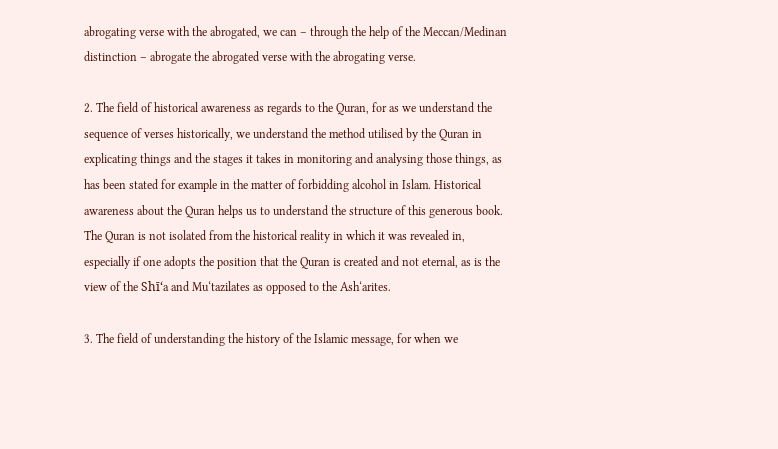abrogating verse with the abrogated, we can – through the help of the Meccan/Medinan distinction – abrogate the abrogated verse with the abrogating verse.

2. The field of historical awareness as regards to the Quran, for as we understand the sequence of verses historically, we understand the method utilised by the Quran in explicating things and the stages it takes in monitoring and analysing those things, as has been stated for example in the matter of forbidding alcohol in Islam. Historical awareness about the Quran helps us to understand the structure of this generous book. The Quran is not isolated from the historical reality in which it was revealed in, especially if one adopts the position that the Quran is created and not eternal, as is the view of the Shī‘a and Mu‘tazilates as opposed to the Ash‘arites.

3. The field of understanding the history of the Islamic message, for when we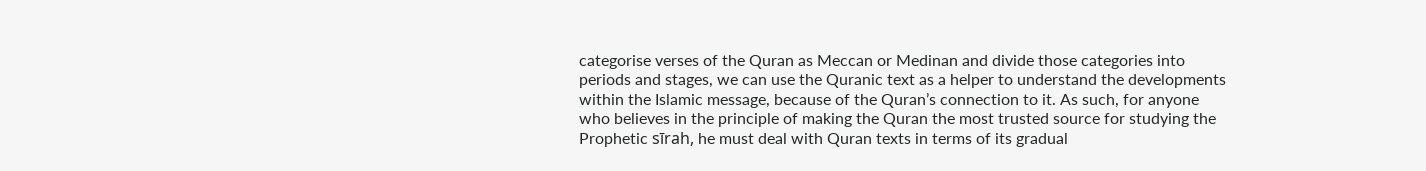categorise verses of the Quran as Meccan or Medinan and divide those categories into periods and stages, we can use the Quranic text as a helper to understand the developments within the Islamic message, because of the Quran’s connection to it. As such, for anyone who believes in the principle of making the Quran the most trusted source for studying the Prophetic sīrah, he must deal with Quran texts in terms of its gradual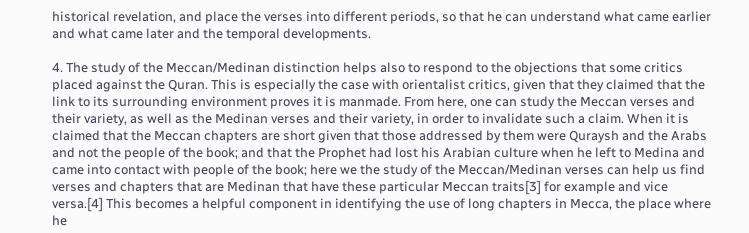historical revelation, and place the verses into different periods, so that he can understand what came earlier and what came later and the temporal developments.

4. The study of the Meccan/Medinan distinction helps also to respond to the objections that some critics placed against the Quran. This is especially the case with orientalist critics, given that they claimed that the link to its surrounding environment proves it is manmade. From here, one can study the Meccan verses and their variety, as well as the Medinan verses and their variety, in order to invalidate such a claim. When it is claimed that the Meccan chapters are short given that those addressed by them were Quraysh and the Arabs and not the people of the book; and that the Prophet had lost his Arabian culture when he left to Medina and came into contact with people of the book; here we the study of the Meccan/Medinan verses can help us find verses and chapters that are Medinan that have these particular Meccan traits[3] for example and vice versa.[4] This becomes a helpful component in identifying the use of long chapters in Mecca, the place where he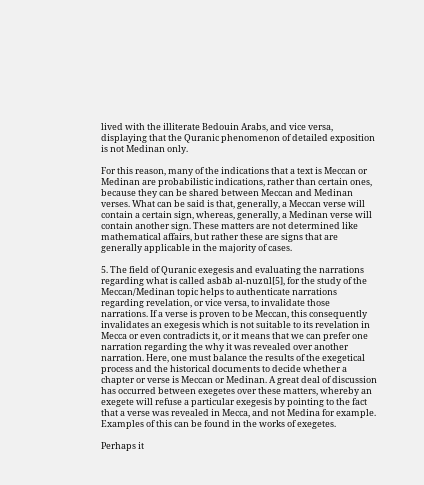lived with the illiterate Bedouin Arabs, and vice versa, displaying that the Quranic phenomenon of detailed exposition is not Medinan only.

For this reason, many of the indications that a text is Meccan or Medinan are probabilistic indications, rather than certain ones, because they can be shared between Meccan and Medinan verses. What can be said is that, generally, a Meccan verse will contain a certain sign, whereas, generally, a Medinan verse will contain another sign. These matters are not determined like mathematical affairs, but rather these are signs that are generally applicable in the majority of cases.

5. The field of Quranic exegesis and evaluating the narrations regarding what is called asbāb al-nuzūl[5], for the study of the Meccan/Medinan topic helps to authenticate narrations regarding revelation, or vice versa, to invalidate those narrations. If a verse is proven to be Meccan, this consequently invalidates an exegesis which is not suitable to its revelation in Mecca or even contradicts it, or it means that we can prefer one narration regarding the why it was revealed over another narration. Here, one must balance the results of the exegetical process and the historical documents to decide whether a chapter or verse is Meccan or Medinan. A great deal of discussion has occurred between exegetes over these matters, whereby an exegete will refuse a particular exegesis by pointing to the fact that a verse was revealed in Mecca, and not Medina for example. Examples of this can be found in the works of exegetes.

Perhaps it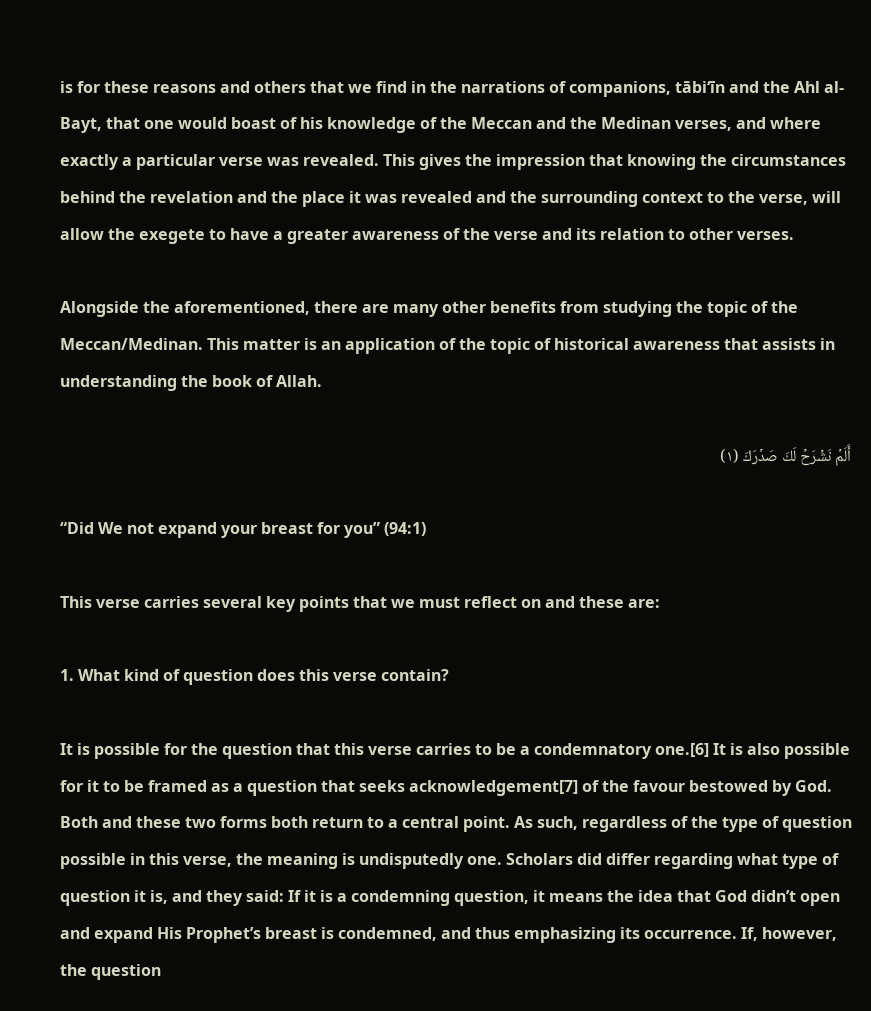is for these reasons and others that we find in the narrations of companions, tābi‘īn and the Ahl al-Bayt, that one would boast of his knowledge of the Meccan and the Medinan verses, and where exactly a particular verse was revealed. This gives the impression that knowing the circumstances behind the revelation and the place it was revealed and the surrounding context to the verse, will allow the exegete to have a greater awareness of the verse and its relation to other verses.

Alongside the aforementioned, there are many other benefits from studying the topic of the Meccan/Medinan. This matter is an application of the topic of historical awareness that assists in understanding the book of Allah.

أَلَمۡ نَشۡرَحۡ لَكَ صَدۡرَكَ (١)

“Did We not expand your breast for you” (94:1)

This verse carries several key points that we must reflect on and these are:

1. What kind of question does this verse contain?

It is possible for the question that this verse carries to be a condemnatory one.[6] It is also possible for it to be framed as a question that seeks acknowledgement[7] of the favour bestowed by God. Both and these two forms both return to a central point. As such, regardless of the type of question possible in this verse, the meaning is undisputedly one. Scholars did differ regarding what type of question it is, and they said: If it is a condemning question, it means the idea that God didn’t open and expand His Prophet’s breast is condemned, and thus emphasizing its occurrence. If, however, the question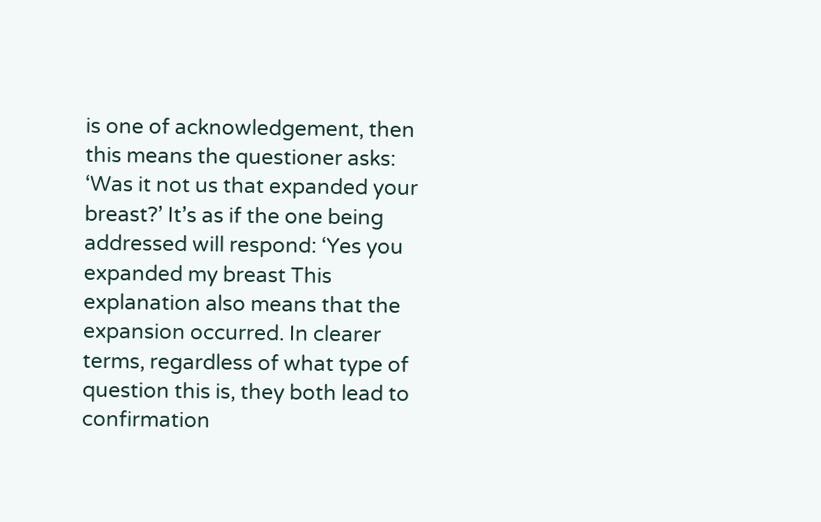is one of acknowledgement, then this means the questioner asks: ‘Was it not us that expanded your breast?’ It’s as if the one being addressed will respond: ‘Yes you expanded my breast This explanation also means that the expansion occurred. In clearer terms, regardless of what type of question this is, they both lead to confirmation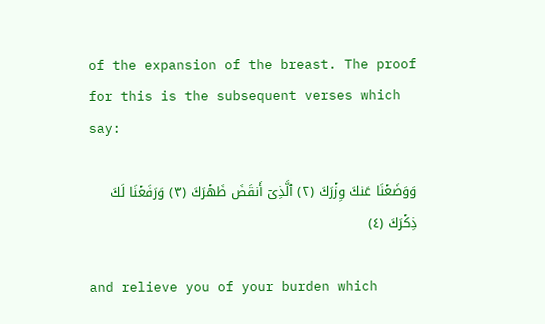of the expansion of the breast. The proof for this is the subsequent verses which say:

وَوَضَعۡنَا عَنكَ وِزۡرَكَ (٢) ٱلَّذِىٓ أَنقَضَ ظَهۡرَكَ (٣) وَرَفَعۡنَا لَكَ ذِكۡرَكَ (٤)

and relieve you of your burden which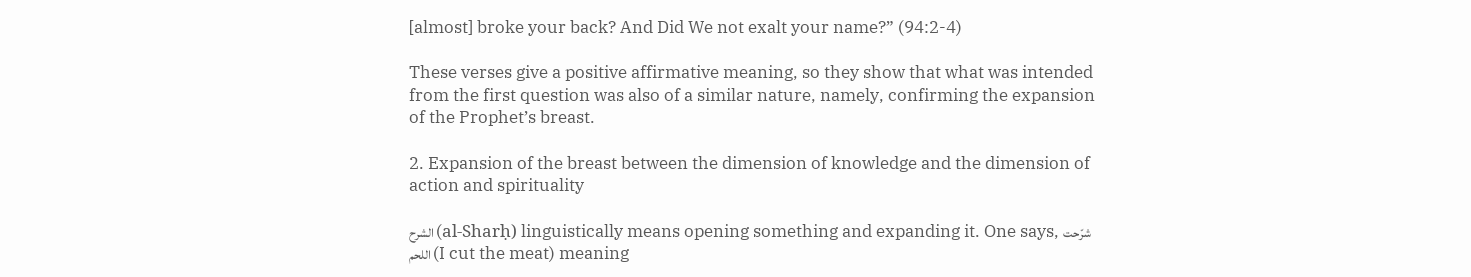[almost] broke your back? And Did We not exalt your name?” (94:2-4)

These verses give a positive affirmative meaning, so they show that what was intended from the first question was also of a similar nature, namely, confirming the expansion of the Prophet’s breast.

2. Expansion of the breast between the dimension of knowledge and the dimension of action and spirituality

الشرح (al-Sharḥ) linguistically means opening something and expanding it. One says, شرّحت اللحم (I cut the meat) meaning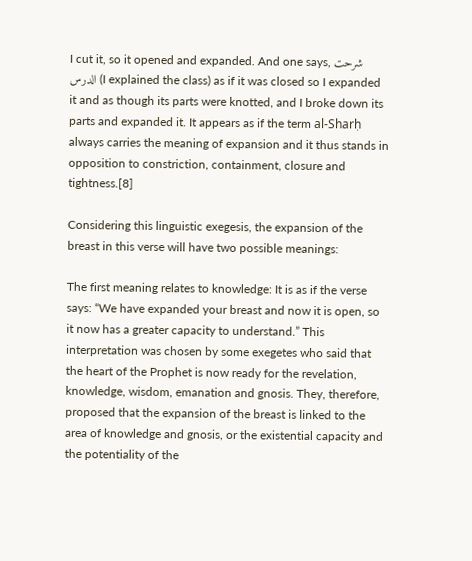I cut it, so it opened and expanded. And one says, شرحت الدرس (I explained the class) as if it was closed so I expanded it and as though its parts were knotted, and I broke down its parts and expanded it. It appears as if the term al-Sharḥ always carries the meaning of expansion and it thus stands in opposition to constriction, containment, closure and tightness.[8]

Considering this linguistic exegesis, the expansion of the breast in this verse will have two possible meanings:

The first meaning relates to knowledge: It is as if the verse says: “We have expanded your breast and now it is open, so it now has a greater capacity to understand.” This interpretation was chosen by some exegetes who said that the heart of the Prophet is now ready for the revelation, knowledge, wisdom, emanation and gnosis. They, therefore, proposed that the expansion of the breast is linked to the area of knowledge and gnosis, or the existential capacity and the potentiality of the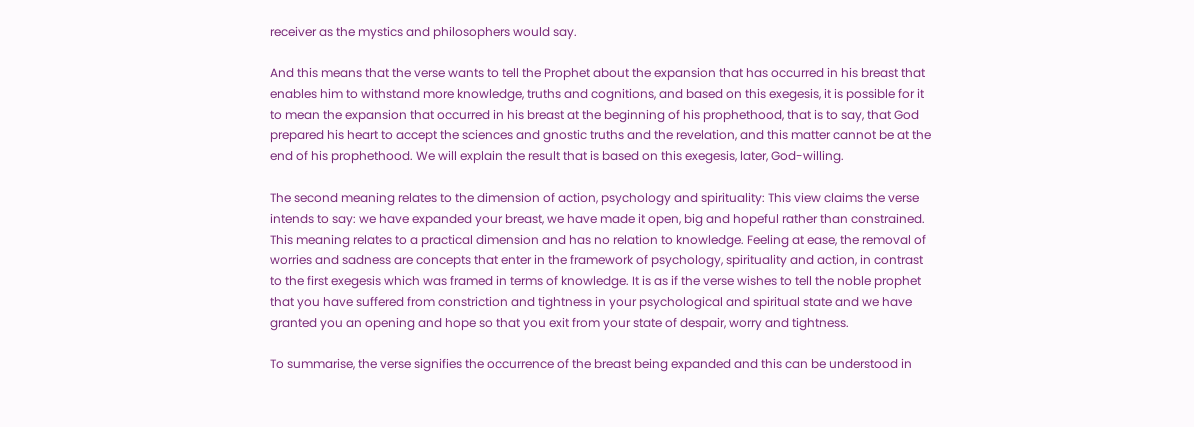receiver as the mystics and philosophers would say.

And this means that the verse wants to tell the Prophet about the expansion that has occurred in his breast that enables him to withstand more knowledge, truths and cognitions, and based on this exegesis, it is possible for it to mean the expansion that occurred in his breast at the beginning of his prophethood, that is to say, that God prepared his heart to accept the sciences and gnostic truths and the revelation, and this matter cannot be at the end of his prophethood. We will explain the result that is based on this exegesis, later, God-willing.

The second meaning relates to the dimension of action, psychology and spirituality: This view claims the verse intends to say: we have expanded your breast, we have made it open, big and hopeful rather than constrained. This meaning relates to a practical dimension and has no relation to knowledge. Feeling at ease, the removal of worries and sadness are concepts that enter in the framework of psychology, spirituality and action, in contrast to the first exegesis which was framed in terms of knowledge. It is as if the verse wishes to tell the noble prophet that you have suffered from constriction and tightness in your psychological and spiritual state and we have granted you an opening and hope so that you exit from your state of despair, worry and tightness.

To summarise, the verse signifies the occurrence of the breast being expanded and this can be understood in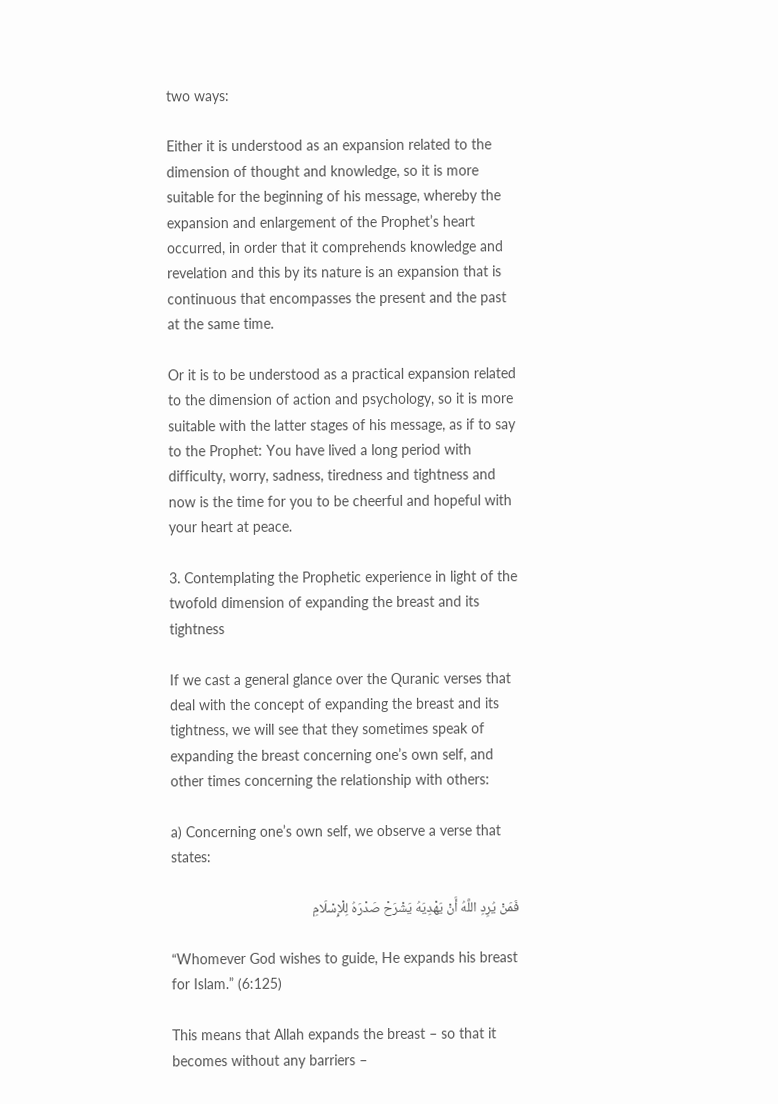two ways:

Either it is understood as an expansion related to the dimension of thought and knowledge, so it is more suitable for the beginning of his message, whereby the expansion and enlargement of the Prophet’s heart occurred, in order that it comprehends knowledge and revelation and this by its nature is an expansion that is continuous that encompasses the present and the past at the same time.

Or it is to be understood as a practical expansion related to the dimension of action and psychology, so it is more suitable with the latter stages of his message, as if to say to the Prophet: You have lived a long period with difficulty, worry, sadness, tiredness and tightness and now is the time for you to be cheerful and hopeful with your heart at peace.

3. Contemplating the Prophetic experience in light of the twofold dimension of expanding the breast and its tightness

If we cast a general glance over the Quranic verses that deal with the concept of expanding the breast and its tightness, we will see that they sometimes speak of expanding the breast concerning one’s own self, and other times concerning the relationship with others:

a) Concerning one’s own self, we observe a verse that states:

فَمَنْ يُرِدِ اللَّهُ أَنْ يَهْدِيَهُ يَشْرَحْ صَدْرَهُ لِلْإِسْلَامِ

“Whomever God wishes to guide, He expands his breast for Islam.” (6:125)

This means that Allah expands the breast – so that it becomes without any barriers –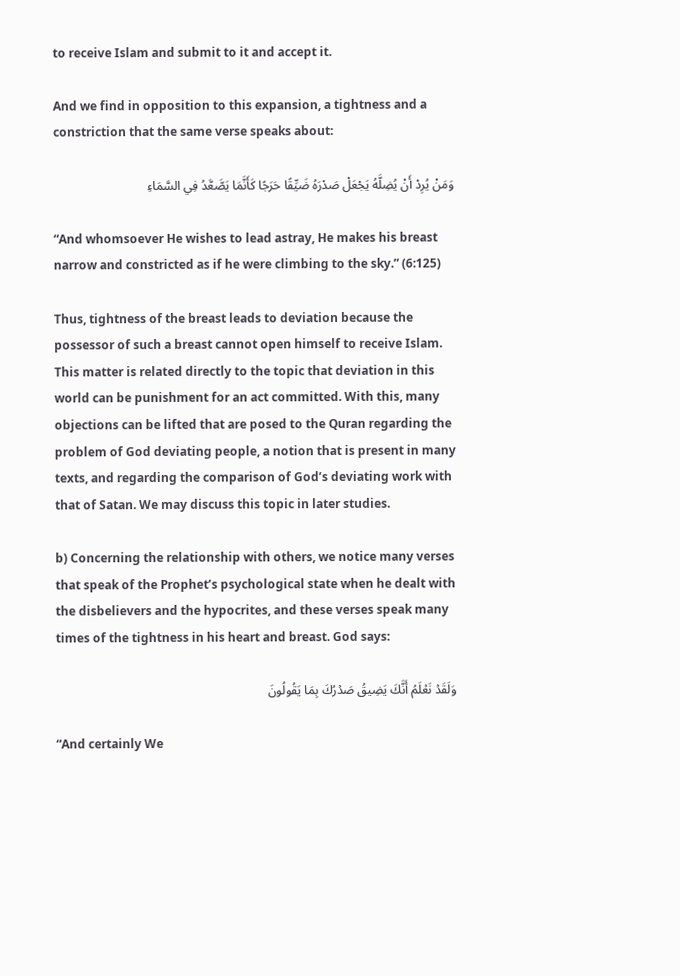to receive Islam and submit to it and accept it.

And we find in opposition to this expansion, a tightness and a constriction that the same verse speaks about:

وَمَنْ يُرِدْ أَنْ يُضِلَّهُ يَجْعَلْ صَدْرَهُ ضَيِّقًا حَرَجًا كَأَنَّمَا يَصَّعَّدُ فِي السَّمَاءِ

“And whomsoever He wishes to lead astray, He makes his breast narrow and constricted as if he were climbing to the sky.” (6:125)

Thus, tightness of the breast leads to deviation because the possessor of such a breast cannot open himself to receive Islam. This matter is related directly to the topic that deviation in this world can be punishment for an act committed. With this, many objections can be lifted that are posed to the Quran regarding the problem of God deviating people, a notion that is present in many texts, and regarding the comparison of God’s deviating work with that of Satan. We may discuss this topic in later studies.

b) Concerning the relationship with others, we notice many verses that speak of the Prophet’s psychological state when he dealt with the disbelievers and the hypocrites, and these verses speak many times of the tightness in his heart and breast. God says:

وَلَقَدۡ نَعۡلَمُ أَنَّكَ يَضِيقُ صَدۡرُكَ بِمَا يَقُولُونَ

“And certainly We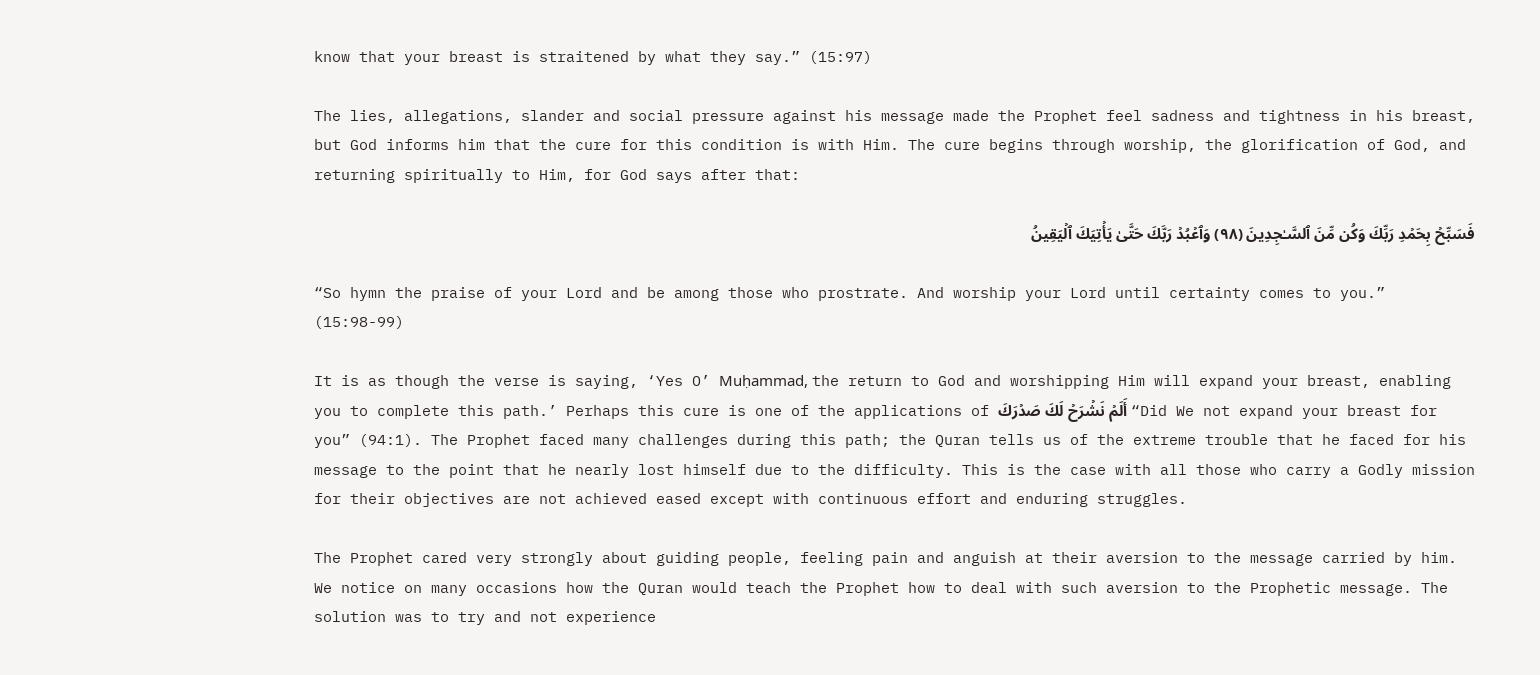know that your breast is straitened by what they say.” (15:97)

The lies, allegations, slander and social pressure against his message made the Prophet feel sadness and tightness in his breast, but God informs him that the cure for this condition is with Him. The cure begins through worship, the glorification of God, and returning spiritually to Him, for God says after that:

فَسَبِّحۡ بِحَمۡدِ رَبِّكَ وَكُن مِّنَ ٱلسَّـٰجِدِينَ (٩٨) وَٱعۡبُدۡ رَبَّكَ حَتَّىٰ يَأۡتِيَكَ ٱلۡيَقِينُ

“So hymn the praise of your Lord and be among those who prostrate. And worship your Lord until certainty comes to you.” (15:98-99)

It is as though the verse is saying, ‘Yes O’ Muḥammad, the return to God and worshipping Him will expand your breast, enabling you to complete this path.’ Perhaps this cure is one of the applications of أَلَمۡ نَشۡرَحۡ لَكَ صَدۡرَكَ “Did We not expand your breast for you” (94:1). The Prophet faced many challenges during this path; the Quran tells us of the extreme trouble that he faced for his message to the point that he nearly lost himself due to the difficulty. This is the case with all those who carry a Godly mission for their objectives are not achieved eased except with continuous effort and enduring struggles.

The Prophet cared very strongly about guiding people, feeling pain and anguish at their aversion to the message carried by him. We notice on many occasions how the Quran would teach the Prophet how to deal with such aversion to the Prophetic message. The solution was to try and not experience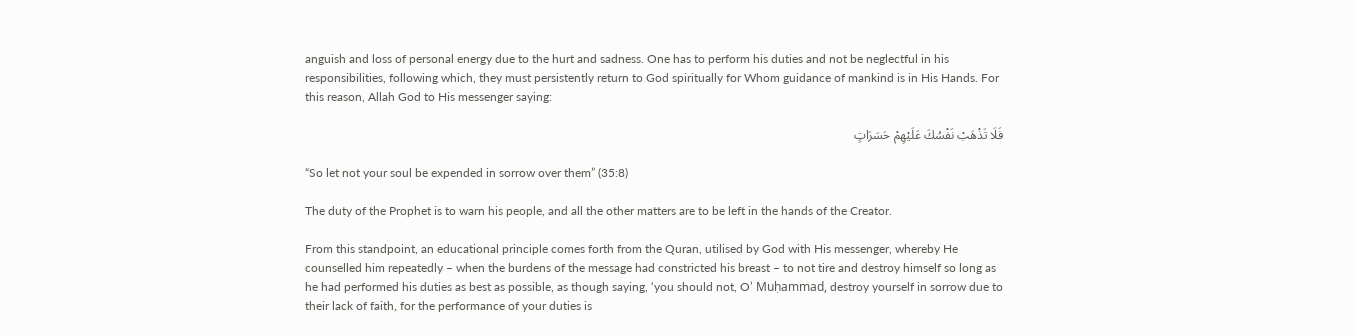anguish and loss of personal energy due to the hurt and sadness. One has to perform his duties and not be neglectful in his responsibilities, following which, they must persistently return to God spiritually for Whom guidance of mankind is in His Hands. For this reason, Allah God to His messenger saying:

فَلَا تَذْهَبْ نَفْسُكَ عَلَيْهِمْ حَسَرَاتٍ

“So let not your soul be expended in sorrow over them” (35:8)

The duty of the Prophet is to warn his people, and all the other matters are to be left in the hands of the Creator.

From this standpoint, an educational principle comes forth from the Quran, utilised by God with His messenger, whereby He counselled him repeatedly – when the burdens of the message had constricted his breast – to not tire and destroy himself so long as he had performed his duties as best as possible, as though saying, ‘you should not, O’ Muḥammad, destroy yourself in sorrow due to their lack of faith, for the performance of your duties is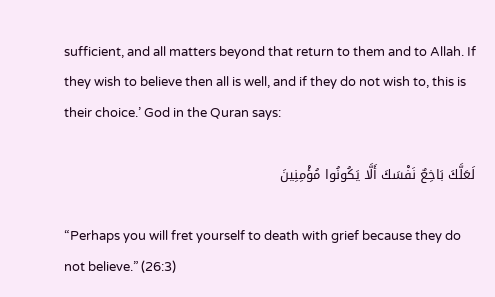sufficient, and all matters beyond that return to them and to Allah. If they wish to believe then all is well, and if they do not wish to, this is their choice.’ God in the Quran says:

لَعَلَّكَ بَاخِعٌ نَفْسَكَ أَلَّا يَكُونُوا مُؤْمِنِينَ

“Perhaps you will fret yourself to death with grief because they do not believe.” (26:3)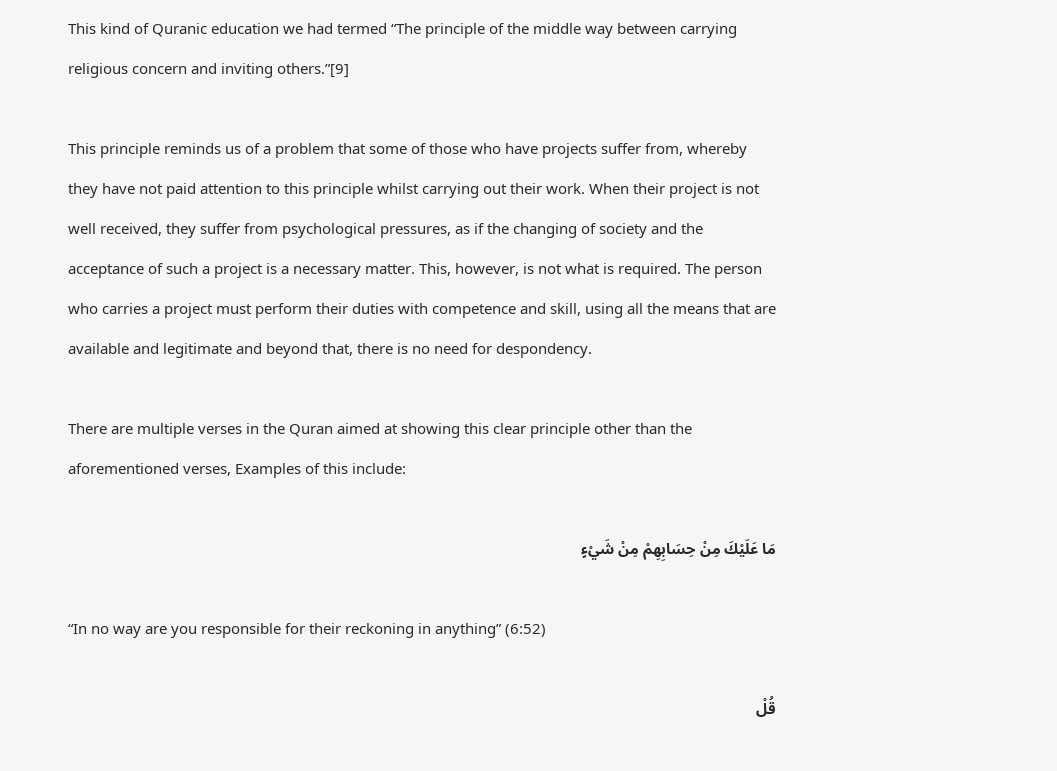This kind of Quranic education we had termed “The principle of the middle way between carrying religious concern and inviting others.”[9]

This principle reminds us of a problem that some of those who have projects suffer from, whereby they have not paid attention to this principle whilst carrying out their work. When their project is not well received, they suffer from psychological pressures, as if the changing of society and the acceptance of such a project is a necessary matter. This, however, is not what is required. The person who carries a project must perform their duties with competence and skill, using all the means that are available and legitimate and beyond that, there is no need for despondency.

There are multiple verses in the Quran aimed at showing this clear principle other than the aforementioned verses, Examples of this include:

مَا عَلَيْكَ مِنْ حِسَابِهِمْ مِنْ شَيْءٍ

“In no way are you responsible for their reckoning in anything” (6:52)

قُلْ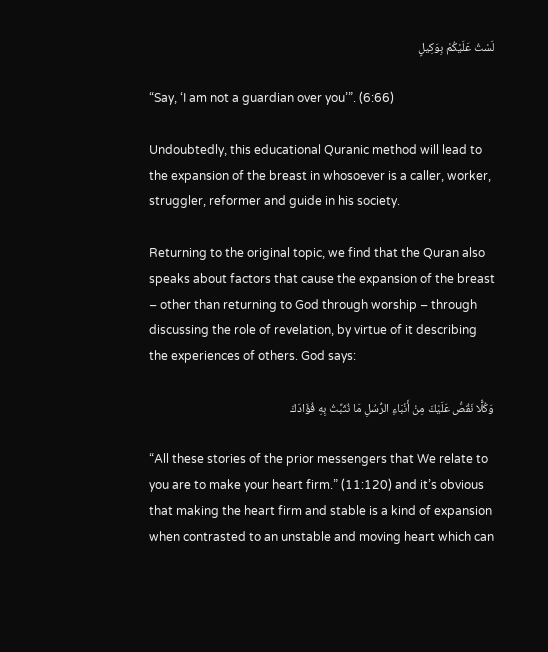لَسْتُ عَلَيْكُمْ بِوَكِيلٍ

“Say, ‘I am not a guardian over you’”. (6:66)

Undoubtedly, this educational Quranic method will lead to the expansion of the breast in whosoever is a caller, worker, struggler, reformer and guide in his society.

Returning to the original topic, we find that the Quran also speaks about factors that cause the expansion of the breast – other than returning to God through worship – through discussing the role of revelation, by virtue of it describing the experiences of others. God says:

وَكُلًّا نَقُصُّ عَلَيْكَ مِنْ أَنْبَاءِ الرُّسُلِ مَا نُثَبِّتُ بِهِ فُؤَادَكَ

“All these stories of the prior messengers that We relate to you are to make your heart firm.” (11:120) and it’s obvious that making the heart firm and stable is a kind of expansion when contrasted to an unstable and moving heart which can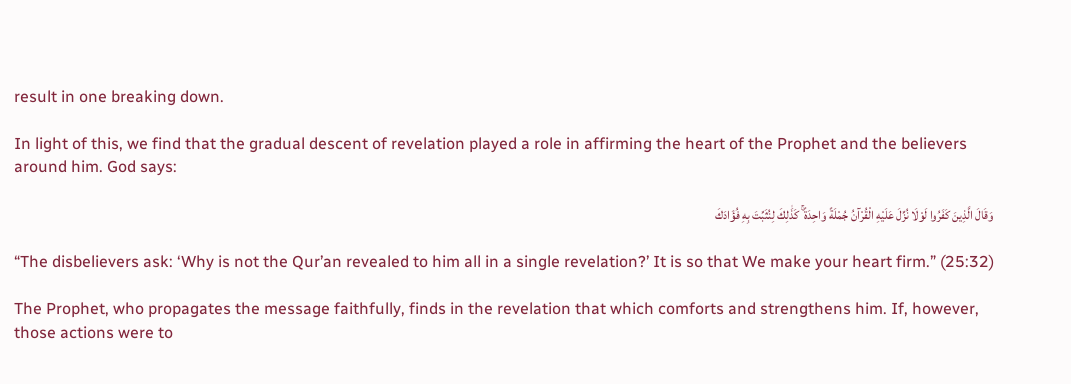result in one breaking down.

In light of this, we find that the gradual descent of revelation played a role in affirming the heart of the Prophet and the believers around him. God says:

وَقَالَ الَّذِينَ كَفَرُوا لَوْلَا نُزِّلَ عَلَيْهِ الْقُرْآنُ جُمْلَةً وَاحِدَةً ۚ كَذَٰلِكَ لِنُثَبِّتَ بِهِ فُؤَادَكَ

“The disbelievers ask: ‘Why is not the Qur’an revealed to him all in a single revelation?’ It is so that We make your heart firm.” (25:32)

The Prophet, who propagates the message faithfully, finds in the revelation that which comforts and strengthens him. If, however, those actions were to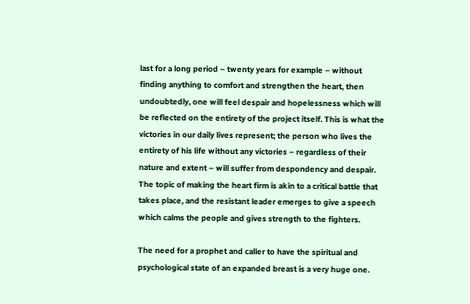last for a long period – twenty years for example – without finding anything to comfort and strengthen the heart, then undoubtedly, one will feel despair and hopelessness which will be reflected on the entirety of the project itself. This is what the victories in our daily lives represent; the person who lives the entirety of his life without any victories – regardless of their nature and extent – will suffer from despondency and despair. The topic of making the heart firm is akin to a critical battle that takes place, and the resistant leader emerges to give a speech which calms the people and gives strength to the fighters.

The need for a prophet and caller to have the spiritual and psychological state of an expanded breast is a very huge one.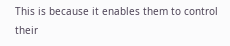This is because it enables them to control their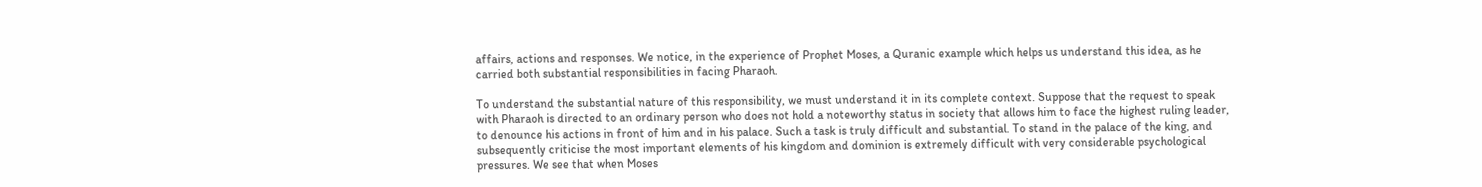affairs, actions and responses. We notice, in the experience of Prophet Moses, a Quranic example which helps us understand this idea, as he carried both substantial responsibilities in facing Pharaoh.

To understand the substantial nature of this responsibility, we must understand it in its complete context. Suppose that the request to speak with Pharaoh is directed to an ordinary person who does not hold a noteworthy status in society that allows him to face the highest ruling leader, to denounce his actions in front of him and in his palace. Such a task is truly difficult and substantial. To stand in the palace of the king, and subsequently criticise the most important elements of his kingdom and dominion is extremely difficult with very considerable psychological pressures. We see that when Moses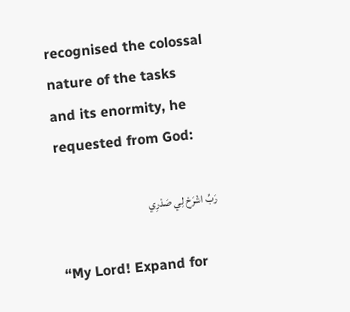recognised the colossal nature of the tasks and its enormity, he requested from God:

رَبِّ اشْرَحْ لِي صَدْرِي

“My Lord! Expand for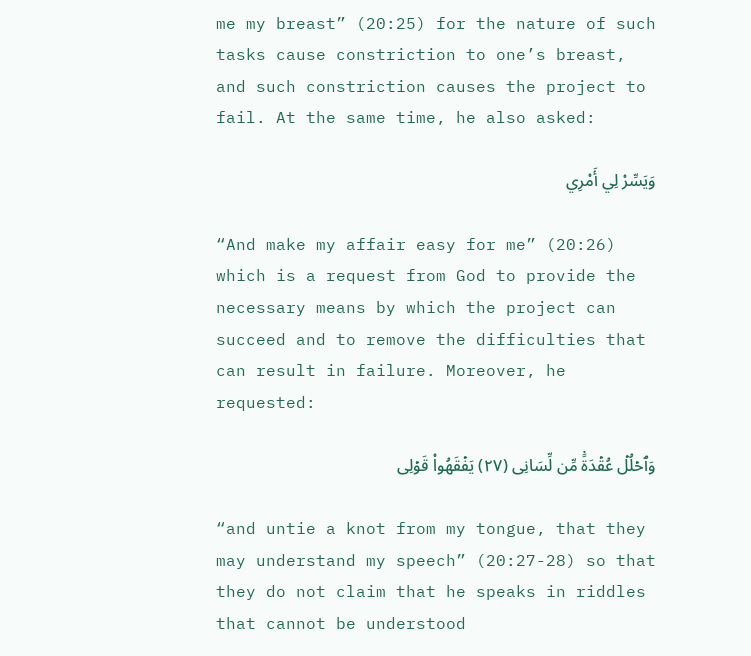me my breast” (20:25) for the nature of such tasks cause constriction to one’s breast, and such constriction causes the project to fail. At the same time, he also asked:

وَيَسِّرْ لِي أَمْرِي

“And make my affair easy for me” (20:26) which is a request from God to provide the necessary means by which the project can succeed and to remove the difficulties that can result in failure. Moreover, he requested:

وَٱحۡلُلۡ عُقۡدَةً۬ مِّن لِّسَانِى (٢٧) يَفۡقَهُواْ قَوۡلِى

“and untie a knot from my tongue, that they may understand my speech” (20:27-28) so that they do not claim that he speaks in riddles that cannot be understood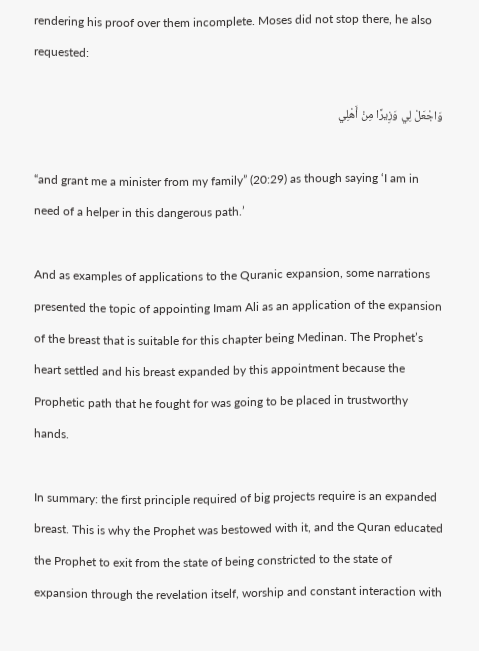rendering his proof over them incomplete. Moses did not stop there, he also requested:

وَاجْعَلْ لِي وَزِيرًا مِنْ أَهْلِي

“and grant me a minister from my family” (20:29) as though saying ‘I am in need of a helper in this dangerous path.’

And as examples of applications to the Quranic expansion, some narrations presented the topic of appointing Imam Ali as an application of the expansion of the breast that is suitable for this chapter being Medinan. The Prophet’s heart settled and his breast expanded by this appointment because the Prophetic path that he fought for was going to be placed in trustworthy hands.

In summary: the first principle required of big projects require is an expanded breast. This is why the Prophet was bestowed with it, and the Quran educated the Prophet to exit from the state of being constricted to the state of expansion through the revelation itself, worship and constant interaction with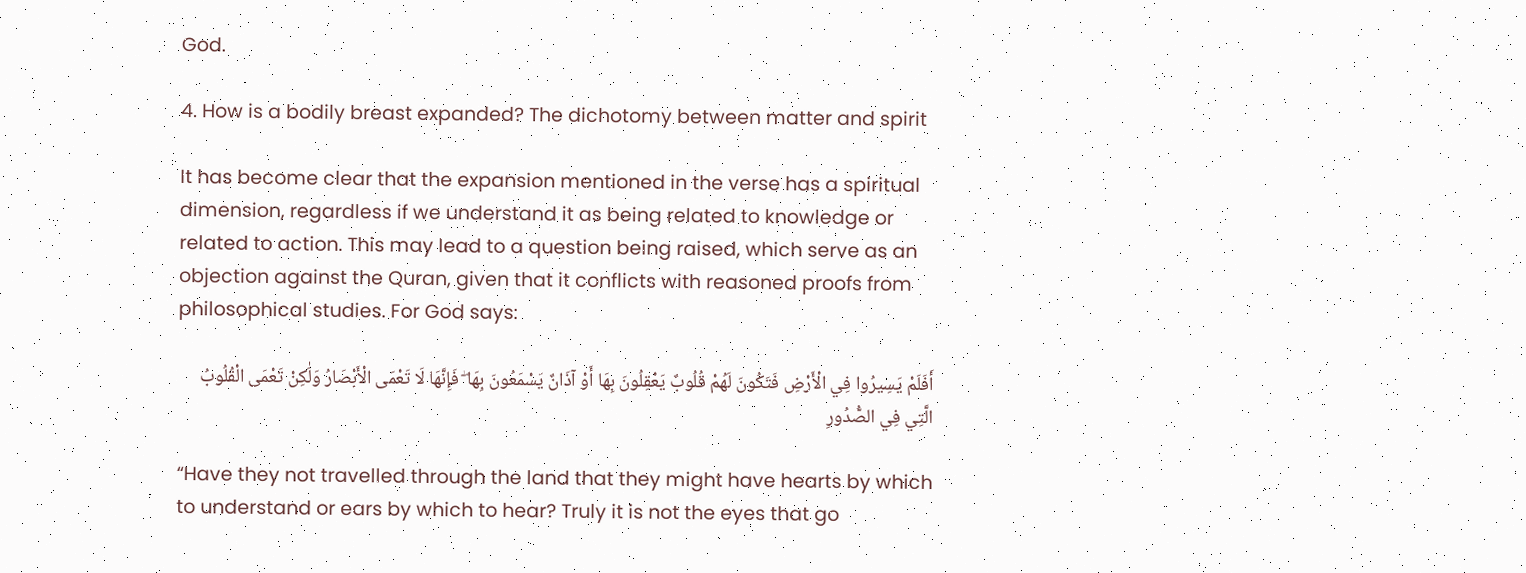God.

4. How is a bodily breast expanded? The dichotomy between matter and spirit

It has become clear that the expansion mentioned in the verse has a spiritual dimension, regardless if we understand it as being related to knowledge or related to action. This may lead to a question being raised, which serve as an objection against the Quran, given that it conflicts with reasoned proofs from philosophical studies. For God says:

أَفَلَمْ يَسِيرُوا فِي الْأَرْضِ فَتَكُونَ لَهُمْ قُلُوبٌ يَعْقِلُونَ بِهَا أَوْ آذَانٌ يَسْمَعُونَ بِهَا ۖ فَإِنَّهَا لَا تَعْمَى الْأَبْصَارُ وَلَٰكِنْ تَعْمَى الْقُلُوبُ الَّتِي فِي الصُّدُورِ

“Have they not travelled through the land that they might have hearts by which to understand or ears by which to hear? Truly it is not the eyes that go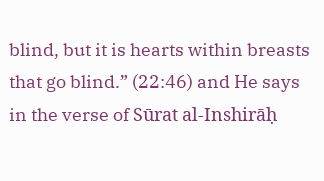blind, but it is hearts within breasts that go blind.” (22:46) and He says in the verse of Sūrat al-Inshirāḥ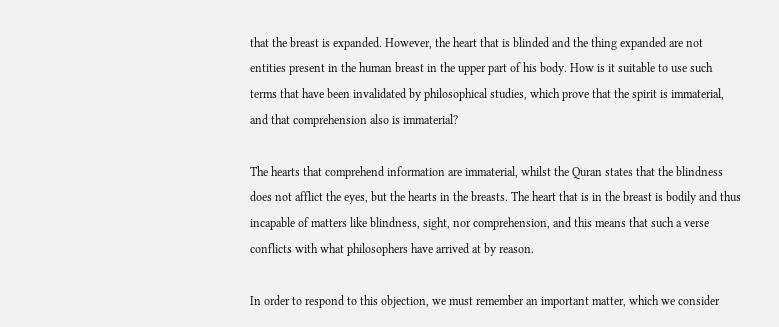that the breast is expanded. However, the heart that is blinded and the thing expanded are not entities present in the human breast in the upper part of his body. How is it suitable to use such terms that have been invalidated by philosophical studies, which prove that the spirit is immaterial, and that comprehension also is immaterial?

The hearts that comprehend information are immaterial, whilst the Quran states that the blindness does not afflict the eyes, but the hearts in the breasts. The heart that is in the breast is bodily and thus incapable of matters like blindness, sight, nor comprehension, and this means that such a verse conflicts with what philosophers have arrived at by reason.

In order to respond to this objection, we must remember an important matter, which we consider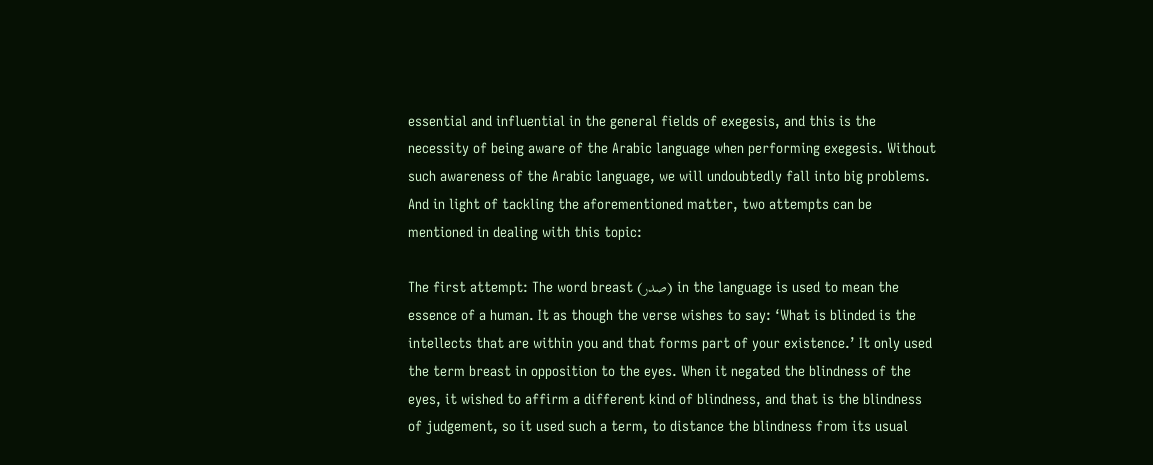essential and influential in the general fields of exegesis, and this is the necessity of being aware of the Arabic language when performing exegesis. Without such awareness of the Arabic language, we will undoubtedly fall into big problems. And in light of tackling the aforementioned matter, two attempts can be mentioned in dealing with this topic:

The first attempt: The word breast (صدر) in the language is used to mean the essence of a human. It as though the verse wishes to say: ‘What is blinded is the intellects that are within you and that forms part of your existence.’ It only used the term breast in opposition to the eyes. When it negated the blindness of the eyes, it wished to affirm a different kind of blindness, and that is the blindness of judgement, so it used such a term, to distance the blindness from its usual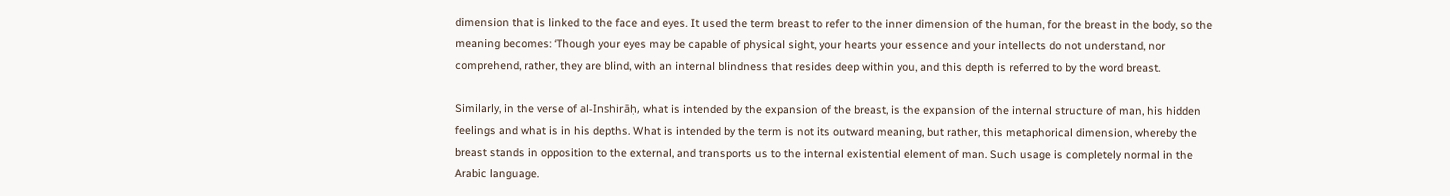dimension that is linked to the face and eyes. It used the term breast to refer to the inner dimension of the human, for the breast in the body, so the meaning becomes: ‘Though your eyes may be capable of physical sight, your hearts your essence and your intellects do not understand, nor comprehend, rather, they are blind, with an internal blindness that resides deep within you, and this depth is referred to by the word breast.

Similarly, in the verse of al-Inshirāḥ, what is intended by the expansion of the breast, is the expansion of the internal structure of man, his hidden feelings and what is in his depths. What is intended by the term is not its outward meaning, but rather, this metaphorical dimension, whereby the breast stands in opposition to the external, and transports us to the internal existential element of man. Such usage is completely normal in the Arabic language.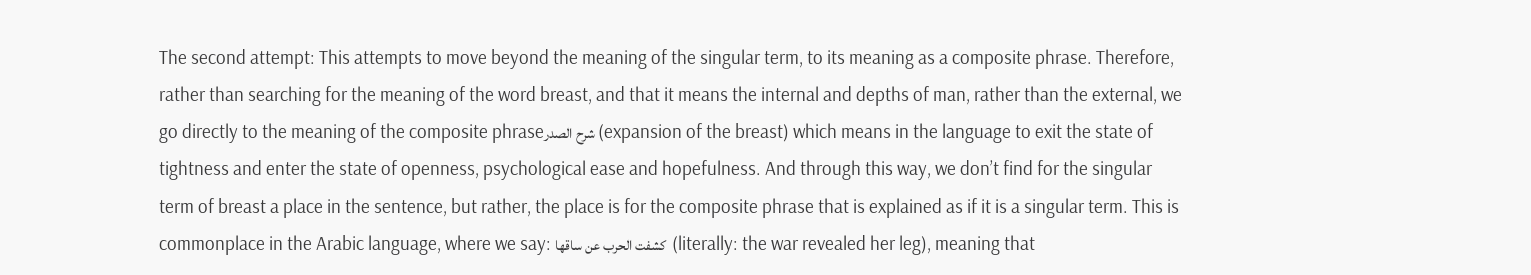The second attempt: This attempts to move beyond the meaning of the singular term, to its meaning as a composite phrase. Therefore, rather than searching for the meaning of the word breast, and that it means the internal and depths of man, rather than the external, we go directly to the meaning of the composite phraseشرح الصدر (expansion of the breast) which means in the language to exit the state of tightness and enter the state of openness, psychological ease and hopefulness. And through this way, we don’t find for the singular term of breast a place in the sentence, but rather, the place is for the composite phrase that is explained as if it is a singular term. This is commonplace in the Arabic language, where we say: كشفت الحرب عن ساقها  (literally: the war revealed her leg), meaning that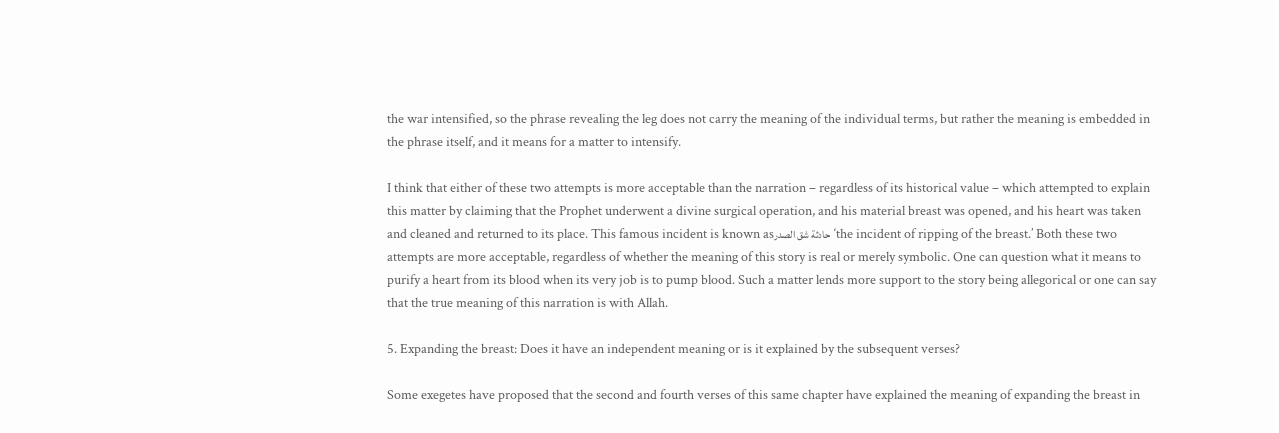the war intensified, so the phrase revealing the leg does not carry the meaning of the individual terms, but rather the meaning is embedded in the phrase itself, and it means for a matter to intensify.

I think that either of these two attempts is more acceptable than the narration – regardless of its historical value – which attempted to explain this matter by claiming that the Prophet underwent a divine surgical operation, and his material breast was opened, and his heart was taken and cleaned and returned to its place. This famous incident is known asحادثة شق الصدر  ‘the incident of ripping of the breast.’ Both these two attempts are more acceptable, regardless of whether the meaning of this story is real or merely symbolic. One can question what it means to purify a heart from its blood when its very job is to pump blood. Such a matter lends more support to the story being allegorical or one can say that the true meaning of this narration is with Allah.

5. Expanding the breast: Does it have an independent meaning or is it explained by the subsequent verses?

Some exegetes have proposed that the second and fourth verses of this same chapter have explained the meaning of expanding the breast in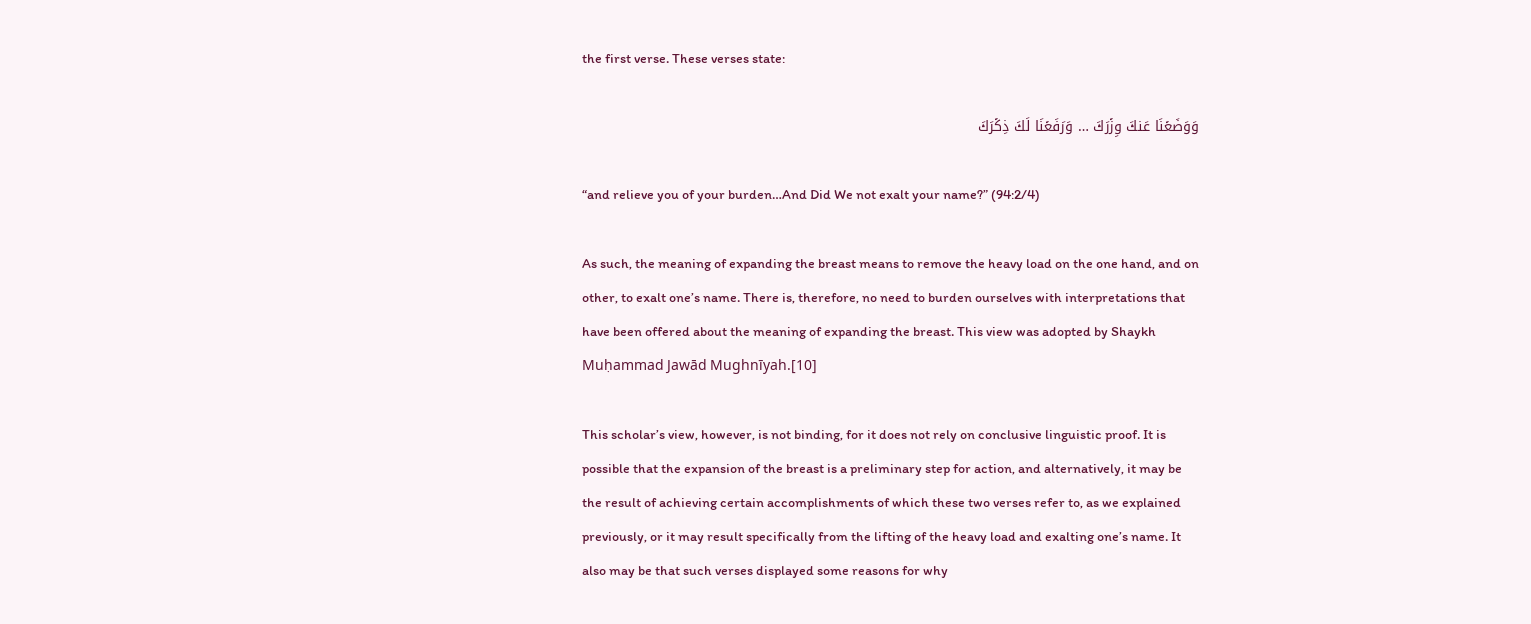the first verse. These verses state:

وَوَضَعۡنَا عَنكَ وِزۡرَكَ … وَرَفَعۡنَا لَكَ ذِكۡرَكَ

“and relieve you of your burden…And Did We not exalt your name?” (94:2/4)

As such, the meaning of expanding the breast means to remove the heavy load on the one hand, and on other, to exalt one’s name. There is, therefore, no need to burden ourselves with interpretations that have been offered about the meaning of expanding the breast. This view was adopted by Shaykh Muḥammad Jawād Mughnīyah.[10]

This scholar’s view, however, is not binding, for it does not rely on conclusive linguistic proof. It is possible that the expansion of the breast is a preliminary step for action, and alternatively, it may be the result of achieving certain accomplishments of which these two verses refer to, as we explained previously, or it may result specifically from the lifting of the heavy load and exalting one’s name. It also may be that such verses displayed some reasons for why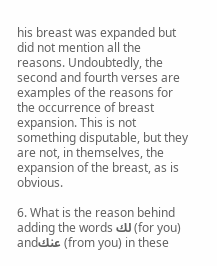his breast was expanded but did not mention all the reasons. Undoubtedly, the second and fourth verses are examples of the reasons for the occurrence of breast expansion. This is not something disputable, but they are not, in themselves, the expansion of the breast, as is obvious.

6. What is the reason behind adding the words لك (for you) andعنك (from you) in these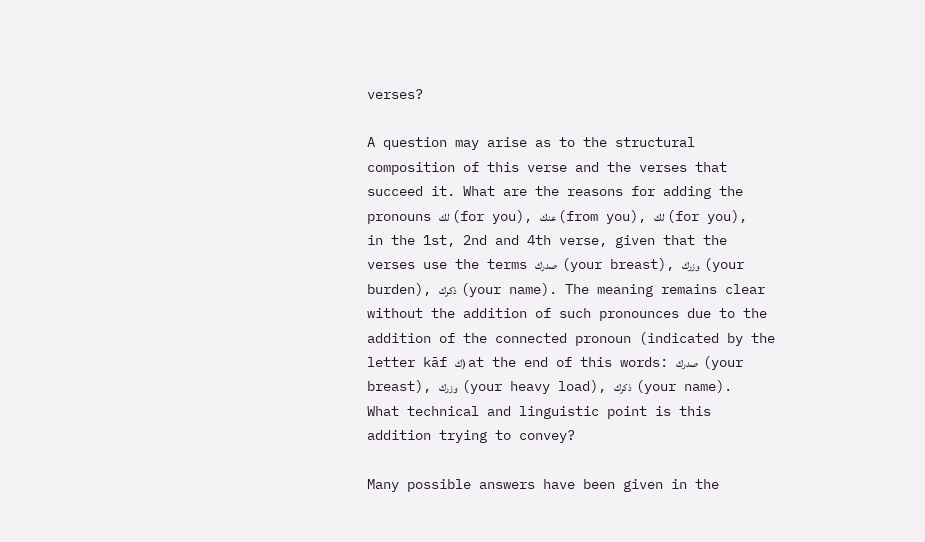verses?

A question may arise as to the structural composition of this verse and the verses that succeed it. What are the reasons for adding the pronouns لك (for you), عنك (from you), لك (for you), in the 1st, 2nd and 4th verse, given that the verses use the terms صدرك  (your breast), وزرك  (your burden), ذكرك  (your name). The meaning remains clear without the addition of such pronounces due to the addition of the connected pronoun (indicated by the letter kāf ك) at the end of this words: صدرك  (your breast), وزرك  (your heavy load), ذكرك  (your name). What technical and linguistic point is this addition trying to convey?

Many possible answers have been given in the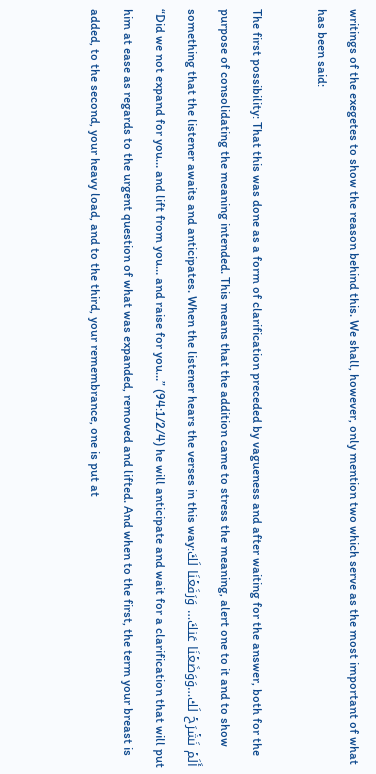writings of the exegetes to show the reason behind this. We shall, however, only mention two which serve as the most important of what has been said:

The first possibility: That this was done as a form of clarification preceded by vagueness and after waiting for the answer, both for the purpose of consolidating the meaning intended. This means that the addition came to stress the meaning, alert one to it and to show something that the listener awaits and anticipates. When the listener hears the verses in this way:أَلَمۡ نَشۡرَحۡ لَك…وَوَضَعۡنَا عَنكَ… وَرَفَعۡنَا لَكَ  “Did we not expand for you… and lift from you… and raise for you…” (94:1/2/4) he will anticipate and wait for a clarification that will put him at ease as regards to the urgent question of what was expanded, removed and lifted. And when to the first, the term your breast is added, to the second, your heavy load, and to the third, your remembrance, one is put at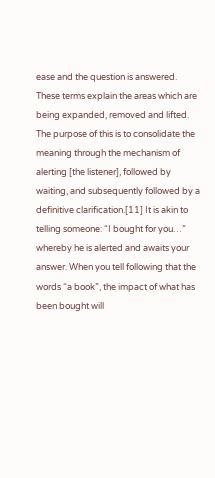ease and the question is answered. These terms explain the areas which are being expanded, removed and lifted. The purpose of this is to consolidate the meaning through the mechanism of alerting [the listener], followed by waiting, and subsequently followed by a definitive clarification.[11] It is akin to telling someone: “I bought for you…” whereby he is alerted and awaits your answer. When you tell following that the words “a book”, the impact of what has been bought will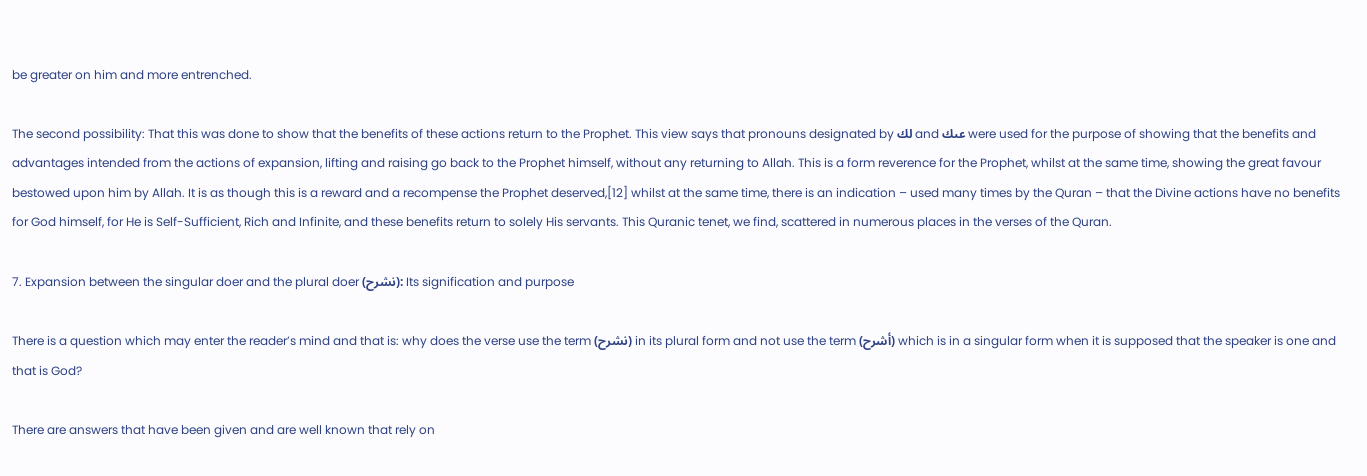be greater on him and more entrenched.

The second possibility: That this was done to show that the benefits of these actions return to the Prophet. This view says that pronouns designated by لك and عىك were used for the purpose of showing that the benefits and advantages intended from the actions of expansion, lifting and raising go back to the Prophet himself, without any returning to Allah. This is a form reverence for the Prophet, whilst at the same time, showing the great favour bestowed upon him by Allah. It is as though this is a reward and a recompense the Prophet deserved,[12] whilst at the same time, there is an indication – used many times by the Quran – that the Divine actions have no benefits for God himself, for He is Self-Sufficient, Rich and Infinite, and these benefits return to solely His servants. This Quranic tenet, we find, scattered in numerous places in the verses of the Quran.

7. Expansion between the singular doer and the plural doer (نشرح): Its signification and purpose

There is a question which may enter the reader’s mind and that is: why does the verse use the term (نشرح) in its plural form and not use the term (أشرح) which is in a singular form when it is supposed that the speaker is one and that is God?

There are answers that have been given and are well known that rely on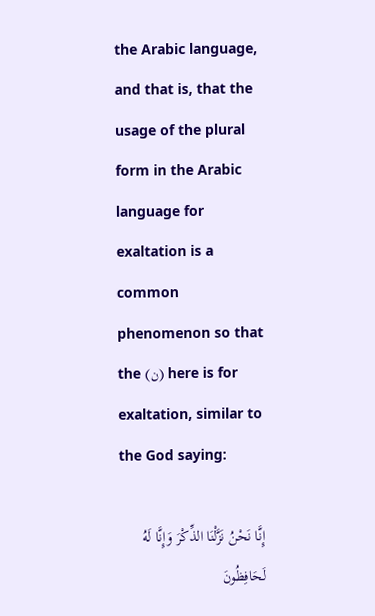the Arabic language, and that is, that the usage of the plural form in the Arabic language for exaltation is a common phenomenon so that the (ن) here is for exaltation, similar to the God saying:

إِنَّا نَحْنُ نَزَّلْنَا الذِّكْرَ وَإِنَّا لَهُ لَحَافِظُونَ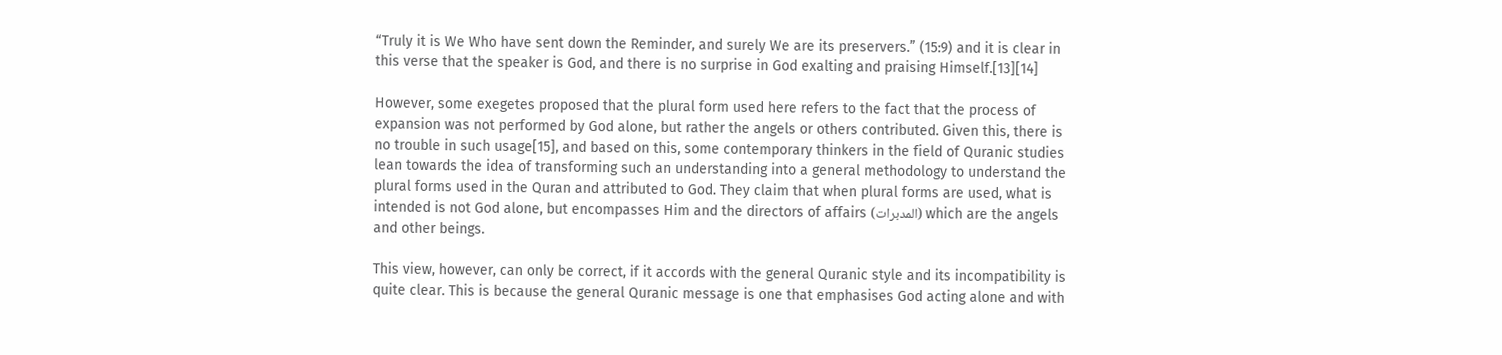“Truly it is We Who have sent down the Reminder, and surely We are its preservers.” (15:9) and it is clear in this verse that the speaker is God, and there is no surprise in God exalting and praising Himself.[13][14]

However, some exegetes proposed that the plural form used here refers to the fact that the process of expansion was not performed by God alone, but rather the angels or others contributed. Given this, there is no trouble in such usage[15], and based on this, some contemporary thinkers in the field of Quranic studies lean towards the idea of transforming such an understanding into a general methodology to understand the plural forms used in the Quran and attributed to God. They claim that when plural forms are used, what is intended is not God alone, but encompasses Him and the directors of affairs (المدبرات) which are the angels and other beings.

This view, however, can only be correct, if it accords with the general Quranic style and its incompatibility is quite clear. This is because the general Quranic message is one that emphasises God acting alone and with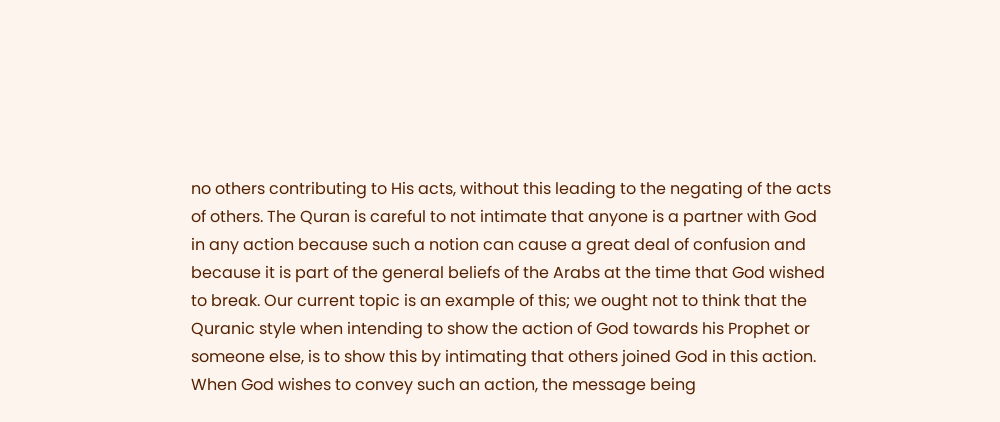no others contributing to His acts, without this leading to the negating of the acts of others. The Quran is careful to not intimate that anyone is a partner with God in any action because such a notion can cause a great deal of confusion and because it is part of the general beliefs of the Arabs at the time that God wished to break. Our current topic is an example of this; we ought not to think that the Quranic style when intending to show the action of God towards his Prophet or someone else, is to show this by intimating that others joined God in this action. When God wishes to convey such an action, the message being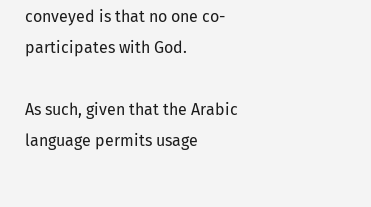conveyed is that no one co-participates with God.

As such, given that the Arabic language permits usage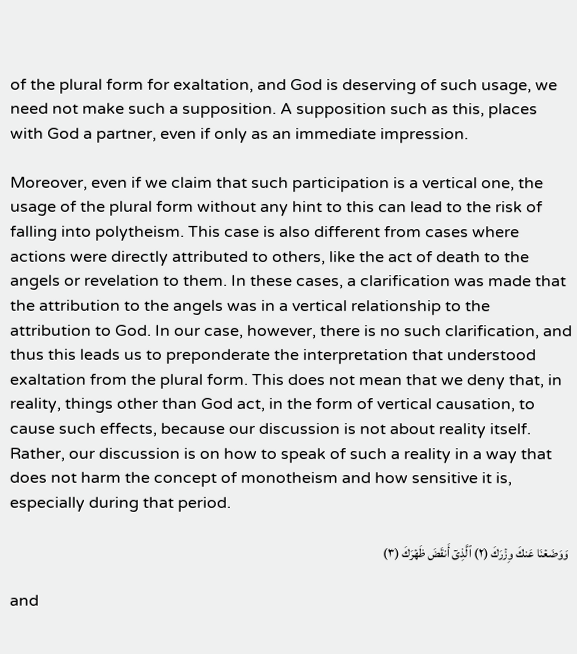of the plural form for exaltation, and God is deserving of such usage, we need not make such a supposition. A supposition such as this, places with God a partner, even if only as an immediate impression.

Moreover, even if we claim that such participation is a vertical one, the usage of the plural form without any hint to this can lead to the risk of falling into polytheism. This case is also different from cases where actions were directly attributed to others, like the act of death to the angels or revelation to them. In these cases, a clarification was made that the attribution to the angels was in a vertical relationship to the attribution to God. In our case, however, there is no such clarification, and thus this leads us to preponderate the interpretation that understood exaltation from the plural form. This does not mean that we deny that, in reality, things other than God act, in the form of vertical causation, to cause such effects, because our discussion is not about reality itself. Rather, our discussion is on how to speak of such a reality in a way that does not harm the concept of monotheism and how sensitive it is, especially during that period.

 وَوَضَعۡنَا عَنكَ وِزۡرَكَ (٢) ٱلَّذِىٓ أَنقَضَ ظَهۡرَكَ (٣)

and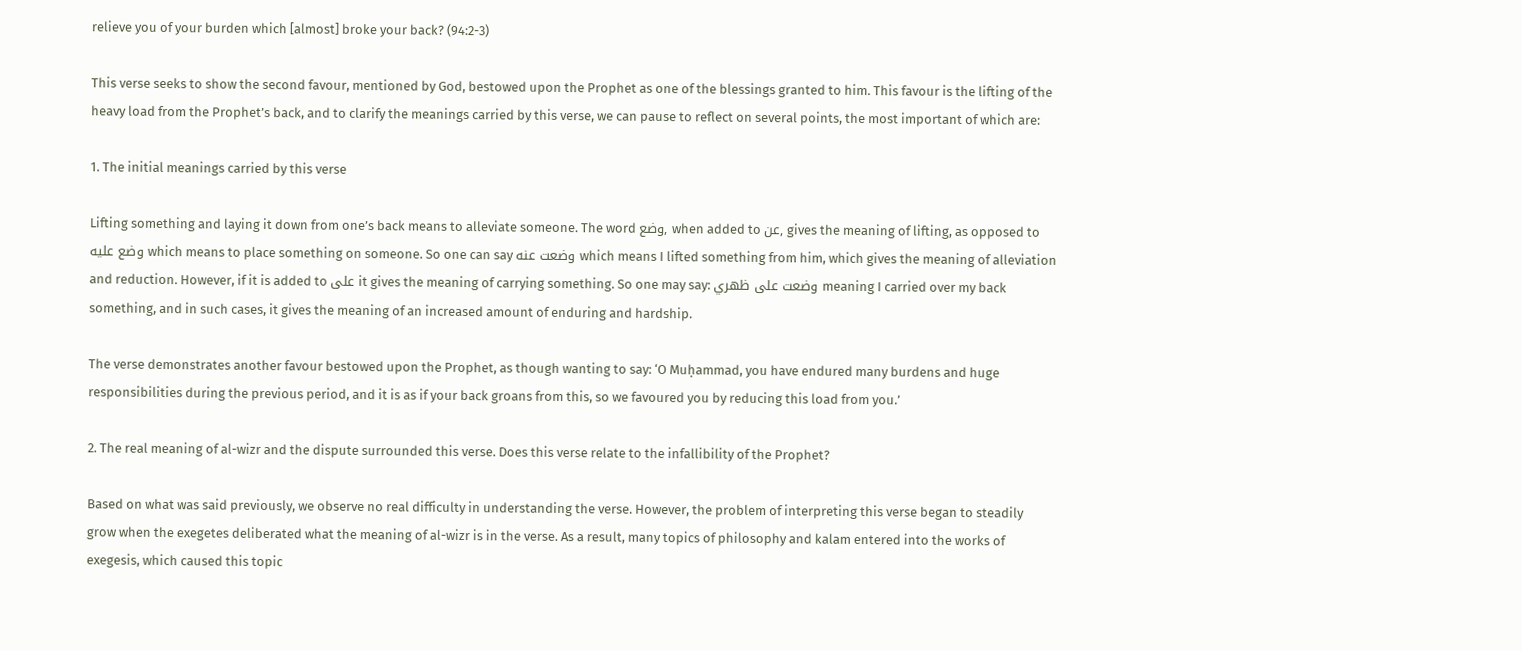relieve you of your burden which [almost] broke your back? (94:2-3)

This verse seeks to show the second favour, mentioned by God, bestowed upon the Prophet as one of the blessings granted to him. This favour is the lifting of the heavy load from the Prophet’s back, and to clarify the meanings carried by this verse, we can pause to reflect on several points, the most important of which are:

1. The initial meanings carried by this verse

Lifting something and laying it down from one’s back means to alleviate someone. The word وضع, when added to عن, gives the meaning of lifting, as opposed to وضع عليه which means to place something on someone. So one can say وضعت عنه which means I lifted something from him, which gives the meaning of alleviation and reduction. However, if it is added to على it gives the meaning of carrying something. So one may say: وضعت على ظهري meaning I carried over my back something, and in such cases, it gives the meaning of an increased amount of enduring and hardship.

The verse demonstrates another favour bestowed upon the Prophet, as though wanting to say: ‘O Muḥammad, you have endured many burdens and huge responsibilities during the previous period, and it is as if your back groans from this, so we favoured you by reducing this load from you.’

2. The real meaning of al-wizr and the dispute surrounded this verse. Does this verse relate to the infallibility of the Prophet?

Based on what was said previously, we observe no real difficulty in understanding the verse. However, the problem of interpreting this verse began to steadily grow when the exegetes deliberated what the meaning of al-wizr is in the verse. As a result, many topics of philosophy and kalam entered into the works of exegesis, which caused this topic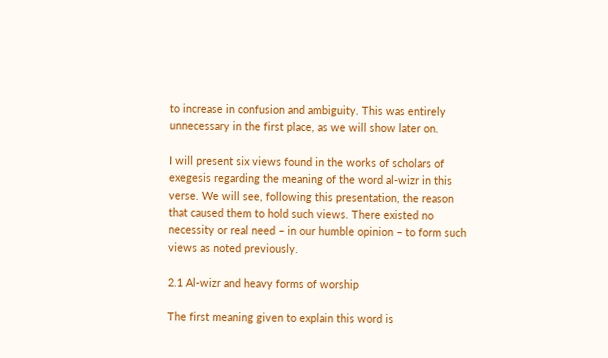to increase in confusion and ambiguity. This was entirely unnecessary in the first place, as we will show later on.

I will present six views found in the works of scholars of exegesis regarding the meaning of the word al-wizr in this verse. We will see, following this presentation, the reason that caused them to hold such views. There existed no necessity or real need – in our humble opinion – to form such views as noted previously.

2.1 Al-wizr and heavy forms of worship

The first meaning given to explain this word is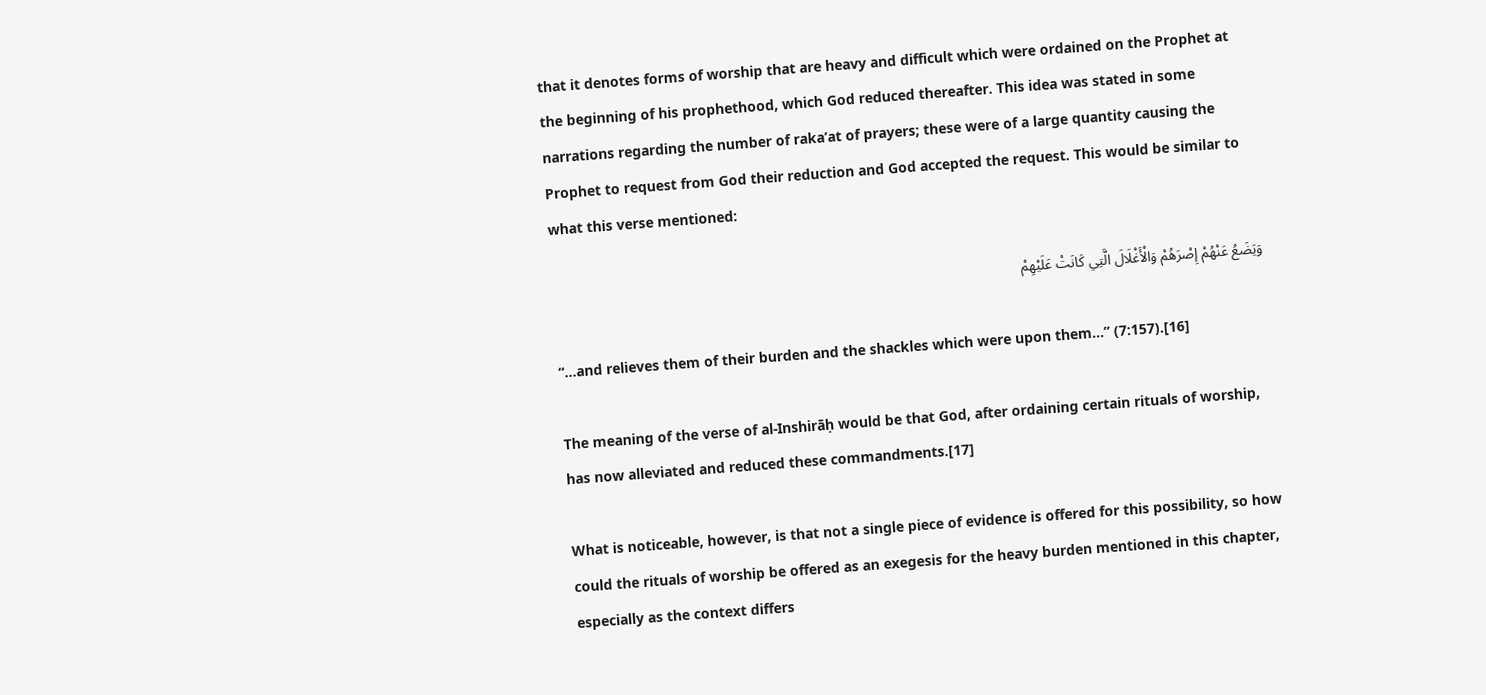that it denotes forms of worship that are heavy and difficult which were ordained on the Prophet at the beginning of his prophethood, which God reduced thereafter. This idea was stated in some narrations regarding the number of raka’at of prayers; these were of a large quantity causing the Prophet to request from God their reduction and God accepted the request. This would be similar to what this verse mentioned:

وَيَضَعُ عَنْهُمْ إِصْرَهُمْ وَالْأَغْلَالَ الَّتِي كَانَتْ عَلَيْهِمْ

“…and relieves them of their burden and the shackles which were upon them…” (7:157).[16]

The meaning of the verse of al-Inshirāḥ would be that God, after ordaining certain rituals of worship, has now alleviated and reduced these commandments.[17]

What is noticeable, however, is that not a single piece of evidence is offered for this possibility, so how could the rituals of worship be offered as an exegesis for the heavy burden mentioned in this chapter, especially as the context differs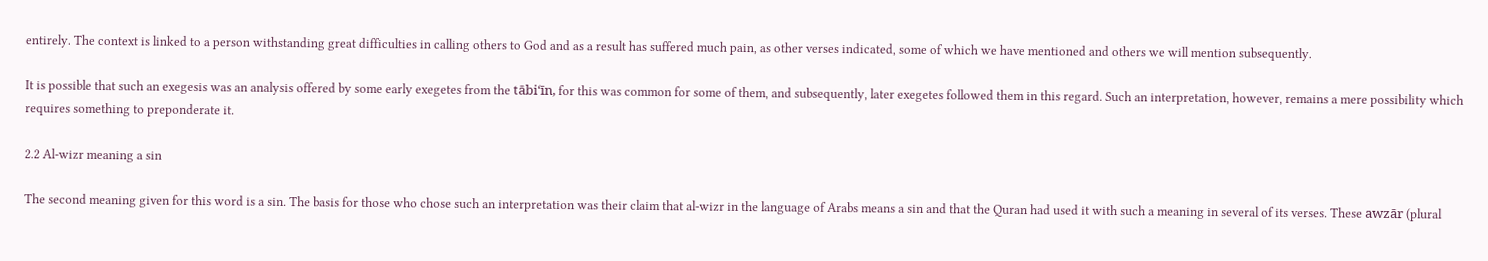entirely. The context is linked to a person withstanding great difficulties in calling others to God and as a result has suffered much pain, as other verses indicated, some of which we have mentioned and others we will mention subsequently.

It is possible that such an exegesis was an analysis offered by some early exegetes from the tābi‘īn, for this was common for some of them, and subsequently, later exegetes followed them in this regard. Such an interpretation, however, remains a mere possibility which requires something to preponderate it.

2.2 Al-wizr meaning a sin

The second meaning given for this word is a sin. The basis for those who chose such an interpretation was their claim that al-wizr in the language of Arabs means a sin and that the Quran had used it with such a meaning in several of its verses. These awzār (plural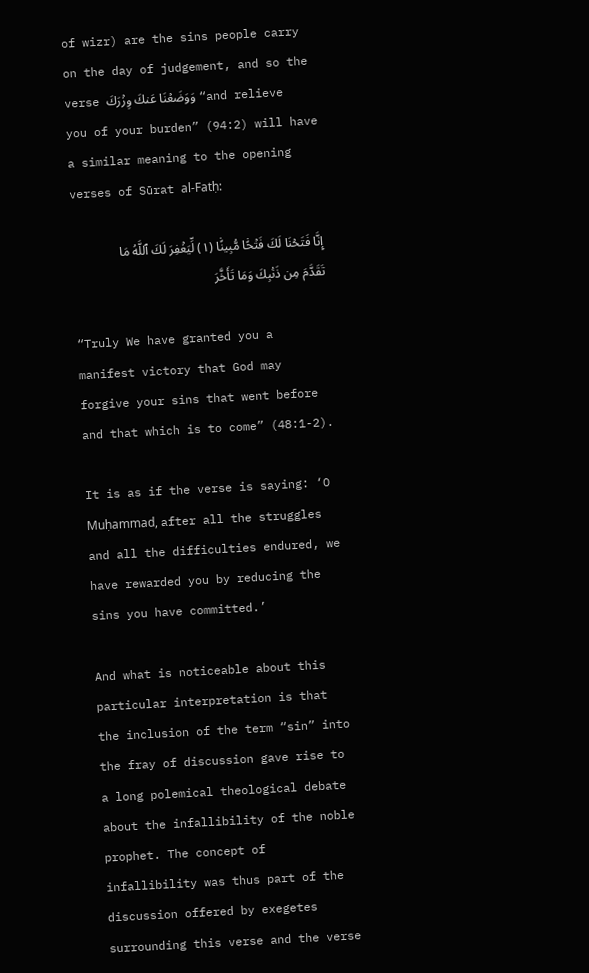of wizr) are the sins people carry on the day of judgement, and so the verse وَوَضَعۡنَا عَنكَ وِزۡرَكَ “and relieve you of your burden” (94:2) will have a similar meaning to the opening verses of Sūrat al-Fatḥ:

إِنَّا فَتَحۡنَا لَكَ فَتۡحً۬ا مُّبِينً۬ا (١) لِّيَغۡفِرَ لَكَ ٱللَّهُ مَا تَقَدَّمَ مِن ذَنۢبِكَ وَمَا تَأَخَّرَ

“Truly We have granted you a manifest victory that God may forgive your sins that went before and that which is to come” (48:1-2).

It is as if the verse is saying: ‘O Muḥammad, after all the struggles and all the difficulties endured, we have rewarded you by reducing the sins you have committed.’

And what is noticeable about this particular interpretation is that the inclusion of the term “sin” into the fray of discussion gave rise to a long polemical theological debate about the infallibility of the noble prophet. The concept of infallibility was thus part of the discussion offered by exegetes surrounding this verse and the verse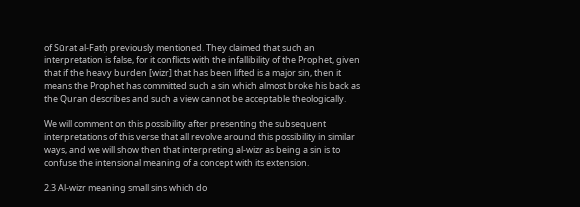of Sūrat al-Fatḥ previously mentioned. They claimed that such an interpretation is false, for it conflicts with the infallibility of the Prophet, given that if the heavy burden [wizr] that has been lifted is a major sin, then it means the Prophet has committed such a sin which almost broke his back as the Quran describes and such a view cannot be acceptable theologically.

We will comment on this possibility after presenting the subsequent interpretations of this verse that all revolve around this possibility in similar ways, and we will show then that interpreting al-wizr as being a sin is to confuse the intensional meaning of a concept with its extension.

2.3 Al-wizr meaning small sins which do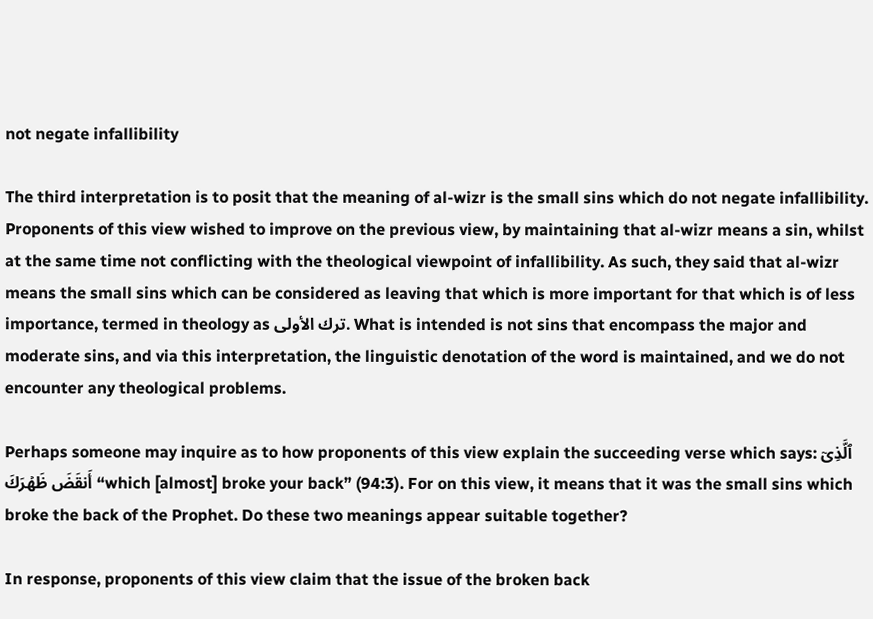not negate infallibility

The third interpretation is to posit that the meaning of al-wizr is the small sins which do not negate infallibility. Proponents of this view wished to improve on the previous view, by maintaining that al-wizr means a sin, whilst at the same time not conflicting with the theological viewpoint of infallibility. As such, they said that al-wizr means the small sins which can be considered as leaving that which is more important for that which is of less importance, termed in theology as ترك الأولى. What is intended is not sins that encompass the major and moderate sins, and via this interpretation, the linguistic denotation of the word is maintained, and we do not encounter any theological problems.

Perhaps someone may inquire as to how proponents of this view explain the succeeding verse which says: ٱلَّذِىٓ أَنقَضَ ظَهۡرَكَ “which [almost] broke your back” (94:3). For on this view, it means that it was the small sins which broke the back of the Prophet. Do these two meanings appear suitable together?

In response, proponents of this view claim that the issue of the broken back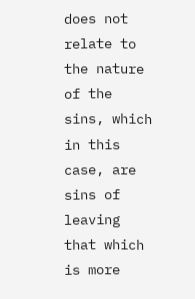does not relate to the nature of the sins, which in this case, are sins of leaving that which is more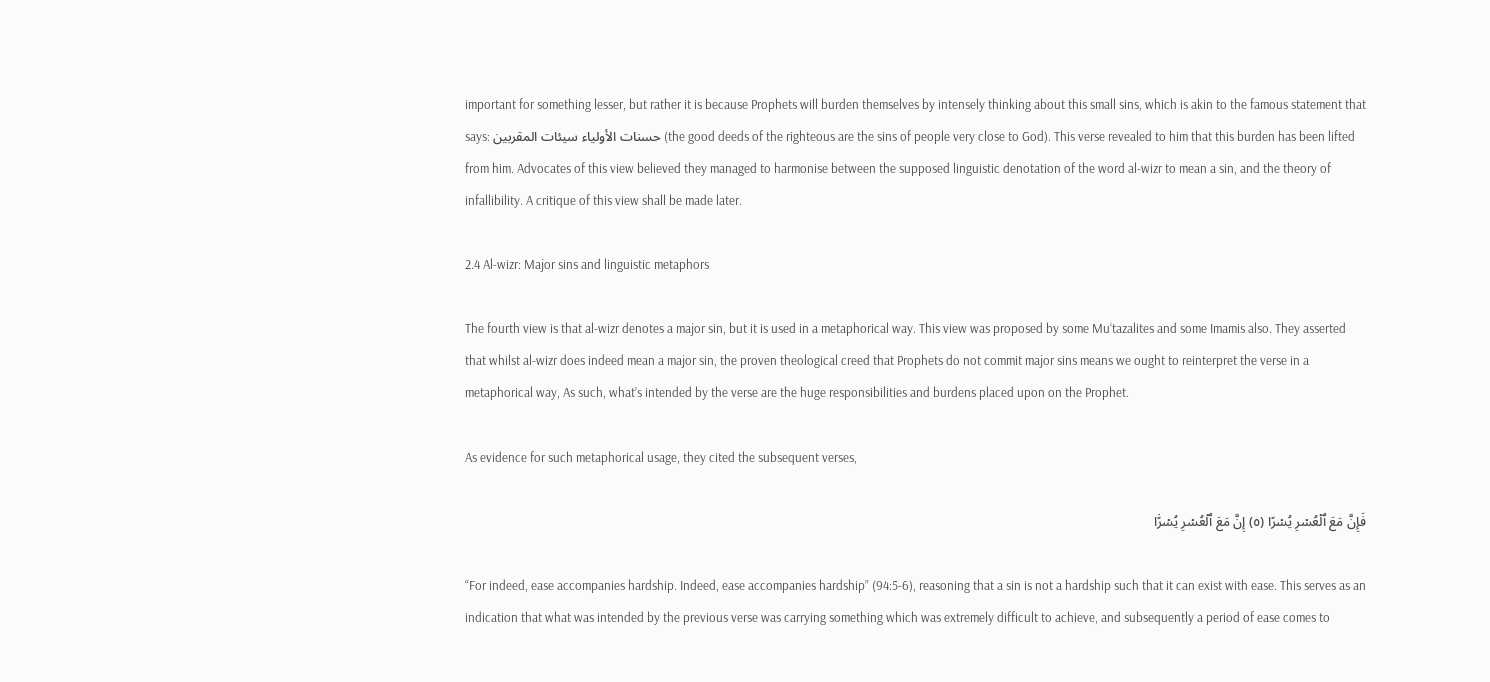important for something lesser, but rather it is because Prophets will burden themselves by intensely thinking about this small sins, which is akin to the famous statement that says: حسنات الأولياء سيئات المقربين (the good deeds of the righteous are the sins of people very close to God). This verse revealed to him that this burden has been lifted from him. Advocates of this view believed they managed to harmonise between the supposed linguistic denotation of the word al-wizr to mean a sin, and the theory of infallibility. A critique of this view shall be made later.

2.4 Al-wizr: Major sins and linguistic metaphors

The fourth view is that al-wizr denotes a major sin, but it is used in a metaphorical way. This view was proposed by some Mu‘tazalites and some Imamis also. They asserted that whilst al-wizr does indeed mean a major sin, the proven theological creed that Prophets do not commit major sins means we ought to reinterpret the verse in a metaphorical way, As such, what’s intended by the verse are the huge responsibilities and burdens placed upon on the Prophet.

As evidence for such metaphorical usage, they cited the subsequent verses,

فَإِنَّ مَعَ ٱلۡعُسۡرِ يُسۡرًا (٥) إِنَّ مَعَ ٱلۡعُسۡرِ يُسۡرً۬ا

“For indeed, ease accompanies hardship. Indeed, ease accompanies hardship” (94:5-6), reasoning that a sin is not a hardship such that it can exist with ease. This serves as an indication that what was intended by the previous verse was carrying something which was extremely difficult to achieve, and subsequently a period of ease comes to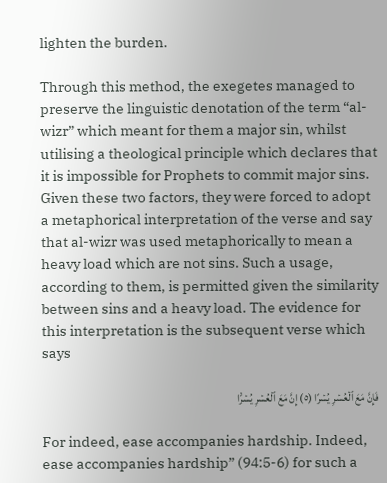lighten the burden.

Through this method, the exegetes managed to preserve the linguistic denotation of the term “al-wizr” which meant for them a major sin, whilst utilising a theological principle which declares that it is impossible for Prophets to commit major sins. Given these two factors, they were forced to adopt a metaphorical interpretation of the verse and say that al-wizr was used metaphorically to mean a heavy load which are not sins. Such a usage, according to them, is permitted given the similarity between sins and a heavy load. The evidence for this interpretation is the subsequent verse which says

فَإِنَّ مَعَ ٱلۡعُسۡرِ يُسۡرًا (٥) إِنَّ مَعَ ٱلۡعُسۡرِ يُسۡرً۬ا

For indeed, ease accompanies hardship. Indeed, ease accompanies hardship” (94:5-6) for such a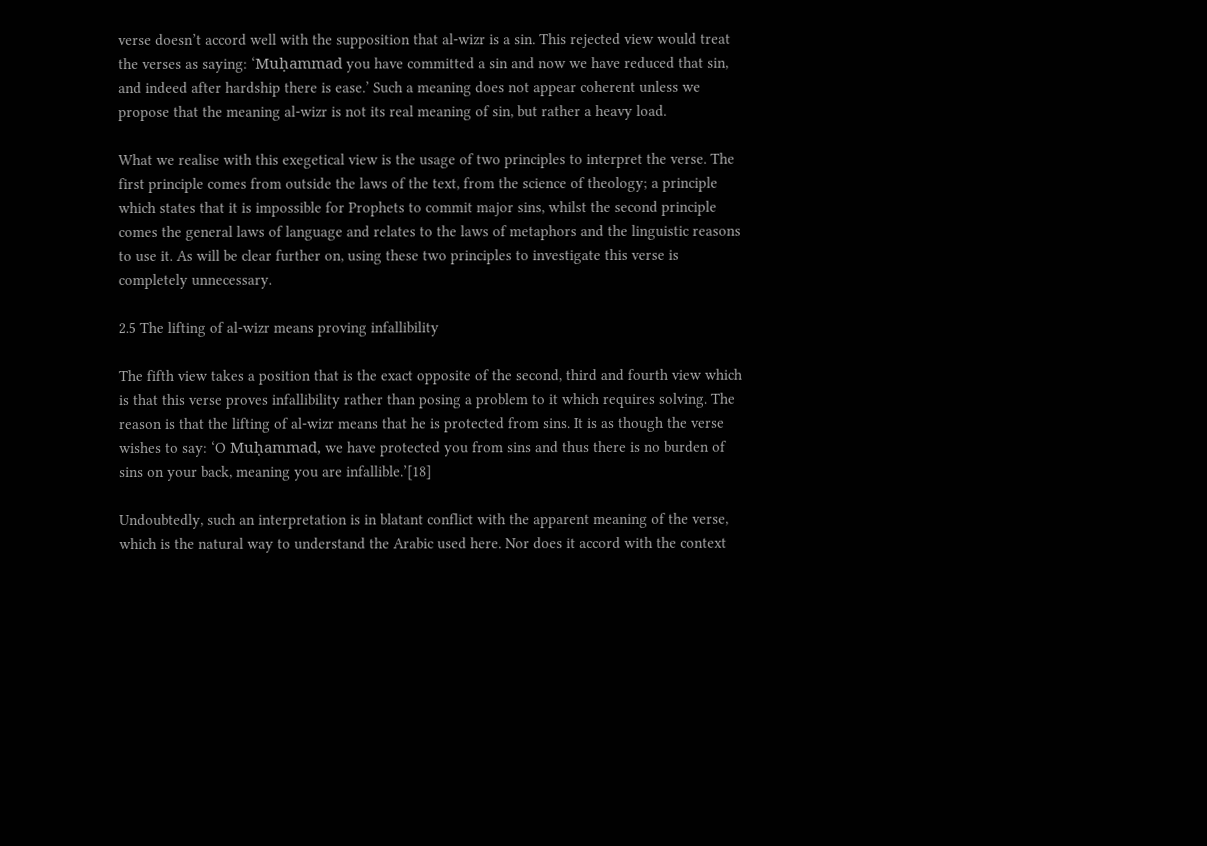verse doesn’t accord well with the supposition that al-wizr is a sin. This rejected view would treat the verses as saying: ‘Muḥammad you have committed a sin and now we have reduced that sin, and indeed after hardship there is ease.’ Such a meaning does not appear coherent unless we propose that the meaning al-wizr is not its real meaning of sin, but rather a heavy load.

What we realise with this exegetical view is the usage of two principles to interpret the verse. The first principle comes from outside the laws of the text, from the science of theology; a principle which states that it is impossible for Prophets to commit major sins, whilst the second principle comes the general laws of language and relates to the laws of metaphors and the linguistic reasons to use it. As will be clear further on, using these two principles to investigate this verse is completely unnecessary.

2.5 The lifting of al-wizr means proving infallibility

The fifth view takes a position that is the exact opposite of the second, third and fourth view which is that this verse proves infallibility rather than posing a problem to it which requires solving. The reason is that the lifting of al-wizr means that he is protected from sins. It is as though the verse wishes to say: ‘O Muḥammad, we have protected you from sins and thus there is no burden of sins on your back, meaning you are infallible.’[18]

Undoubtedly, such an interpretation is in blatant conflict with the apparent meaning of the verse, which is the natural way to understand the Arabic used here. Nor does it accord with the context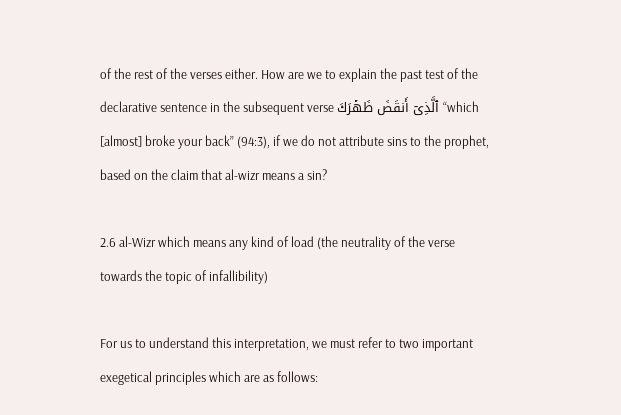of the rest of the verses either. How are we to explain the past test of the declarative sentence in the subsequent verse ٱلَّذِىٓ أَنقَضَ ظَهۡرَكَ “which [almost] broke your back” (94:3), if we do not attribute sins to the prophet, based on the claim that al-wizr means a sin?

2.6 al-Wizr which means any kind of load (the neutrality of the verse towards the topic of infallibility)

For us to understand this interpretation, we must refer to two important exegetical principles which are as follows: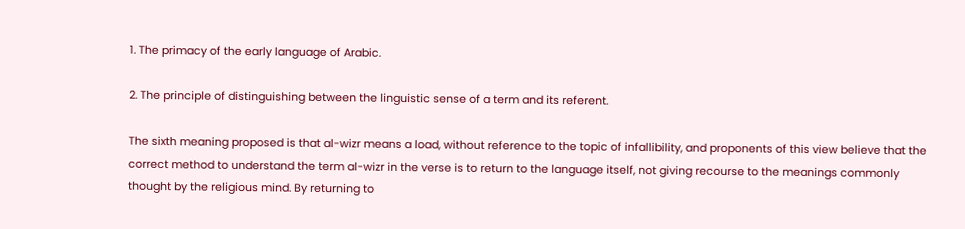1. The primacy of the early language of Arabic.

2. The principle of distinguishing between the linguistic sense of a term and its referent.

The sixth meaning proposed is that al-wizr means a load, without reference to the topic of infallibility, and proponents of this view believe that the correct method to understand the term al-wizr in the verse is to return to the language itself, not giving recourse to the meanings commonly thought by the religious mind. By returning to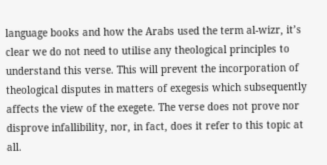language books and how the Arabs used the term al-wizr, it’s clear we do not need to utilise any theological principles to understand this verse. This will prevent the incorporation of theological disputes in matters of exegesis which subsequently affects the view of the exegete. The verse does not prove nor disprove infallibility, nor, in fact, does it refer to this topic at all.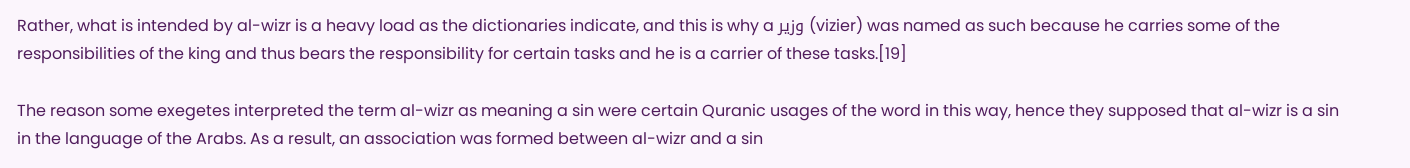Rather, what is intended by al-wizr is a heavy load as the dictionaries indicate, and this is why a وزير (vizier) was named as such because he carries some of the responsibilities of the king and thus bears the responsibility for certain tasks and he is a carrier of these tasks.[19]

The reason some exegetes interpreted the term al-wizr as meaning a sin were certain Quranic usages of the word in this way, hence they supposed that al-wizr is a sin in the language of the Arabs. As a result, an association was formed between al-wizr and a sin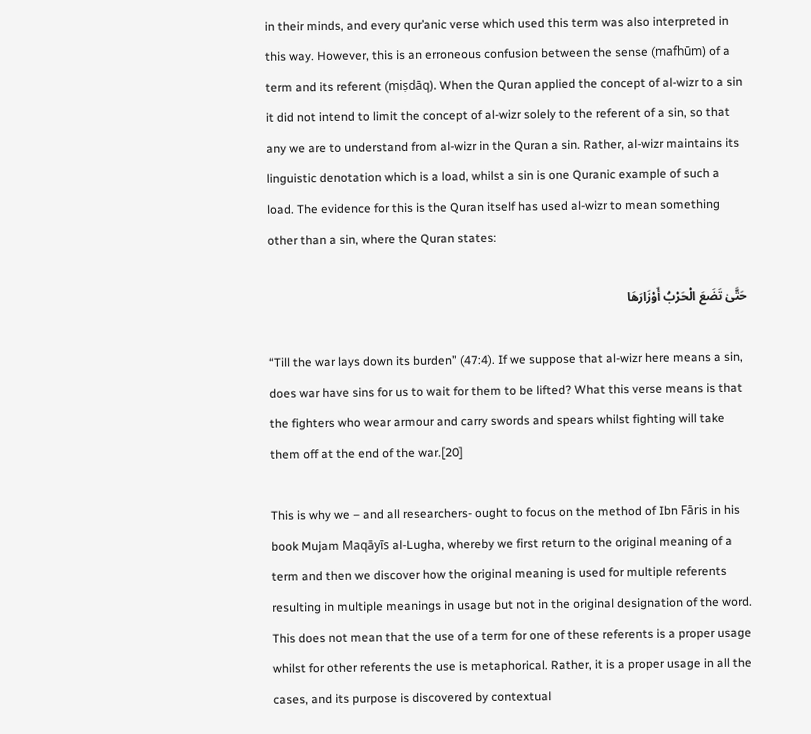in their minds, and every qur’anic verse which used this term was also interpreted in this way. However, this is an erroneous confusion between the sense (mafhūm) of a term and its referent (miṣdāq). When the Quran applied the concept of al-wizr to a sin it did not intend to limit the concept of al-wizr solely to the referent of a sin, so that any we are to understand from al-wizr in the Quran a sin. Rather, al-wizr maintains its linguistic denotation which is a load, whilst a sin is one Quranic example of such a load. The evidence for this is the Quran itself has used al-wizr to mean something other than a sin, where the Quran states:

حَتَّىٰ تَضَعَ الْحَرْبُ أَوْزَارَهَا

“Till the war lays down its burden” (47:4). If we suppose that al-wizr here means a sin, does war have sins for us to wait for them to be lifted? What this verse means is that the fighters who wear armour and carry swords and spears whilst fighting will take them off at the end of the war.[20]

This is why we – and all researchers- ought to focus on the method of Ibn Fāris in his book Mujam Maqāyīs al-Lugha, whereby we first return to the original meaning of a term and then we discover how the original meaning is used for multiple referents resulting in multiple meanings in usage but not in the original designation of the word. This does not mean that the use of a term for one of these referents is a proper usage whilst for other referents the use is metaphorical. Rather, it is a proper usage in all the cases, and its purpose is discovered by contextual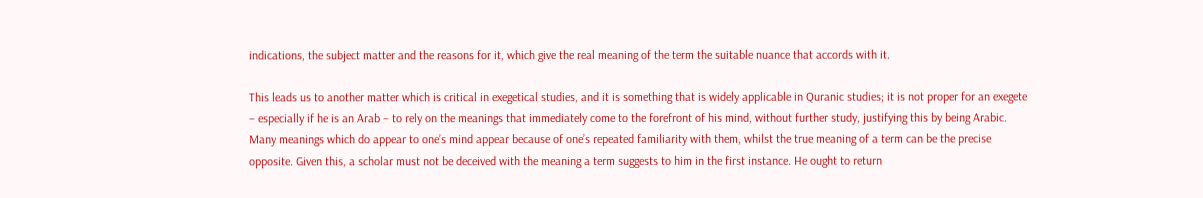indications, the subject matter and the reasons for it, which give the real meaning of the term the suitable nuance that accords with it.

This leads us to another matter which is critical in exegetical studies, and it is something that is widely applicable in Quranic studies; it is not proper for an exegete – especially if he is an Arab – to rely on the meanings that immediately come to the forefront of his mind, without further study, justifying this by being Arabic. Many meanings which do appear to one’s mind appear because of one’s repeated familiarity with them, whilst the true meaning of a term can be the precise opposite. Given this, a scholar must not be deceived with the meaning a term suggests to him in the first instance. He ought to return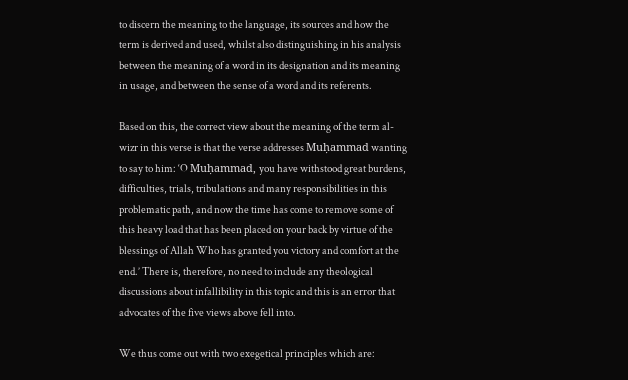to discern the meaning to the language, its sources and how the term is derived and used, whilst also distinguishing in his analysis between the meaning of a word in its designation and its meaning in usage, and between the sense of a word and its referents.

Based on this, the correct view about the meaning of the term al-wizr in this verse is that the verse addresses Muḥammad wanting to say to him: ‘O Muḥammad, you have withstood great burdens, difficulties, trials, tribulations and many responsibilities in this problematic path, and now the time has come to remove some of this heavy load that has been placed on your back by virtue of the blessings of Allah Who has granted you victory and comfort at the end.’ There is, therefore, no need to include any theological discussions about infallibility in this topic and this is an error that advocates of the five views above fell into.

We thus come out with two exegetical principles which are: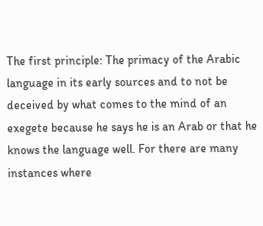The first principle: The primacy of the Arabic language in its early sources and to not be deceived by what comes to the mind of an exegete because he says he is an Arab or that he knows the language well. For there are many instances where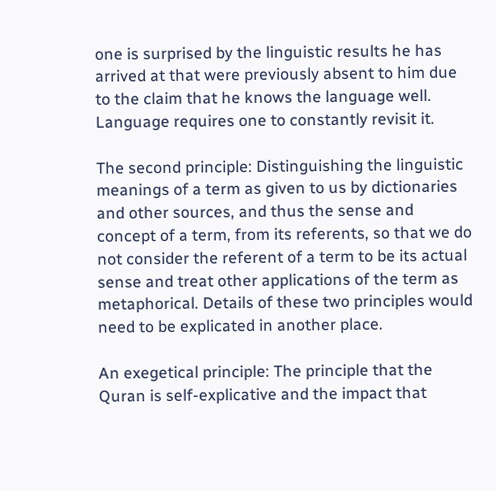one is surprised by the linguistic results he has arrived at that were previously absent to him due to the claim that he knows the language well. Language requires one to constantly revisit it.

The second principle: Distinguishing the linguistic meanings of a term as given to us by dictionaries and other sources, and thus the sense and concept of a term, from its referents, so that we do not consider the referent of a term to be its actual sense and treat other applications of the term as metaphorical. Details of these two principles would need to be explicated in another place.

An exegetical principle: The principle that the Quran is self-explicative and the impact that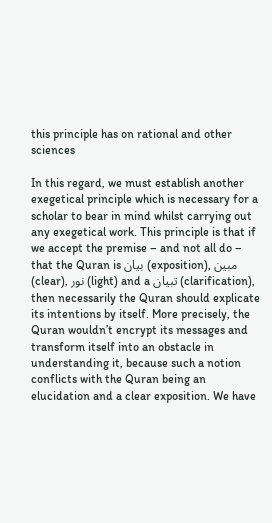this principle has on rational and other sciences

In this regard, we must establish another exegetical principle which is necessary for a scholar to bear in mind whilst carrying out any exegetical work. This principle is that if we accept the premise – and not all do – that the Quran is بيان (exposition), مبين (clear), نور (light) and a تبيان (clarification), then necessarily the Quran should explicate its intentions by itself. More precisely, the Quran wouldn’t encrypt its messages and transform itself into an obstacle in understanding it, because such a notion conflicts with the Quran being an elucidation and a clear exposition. We have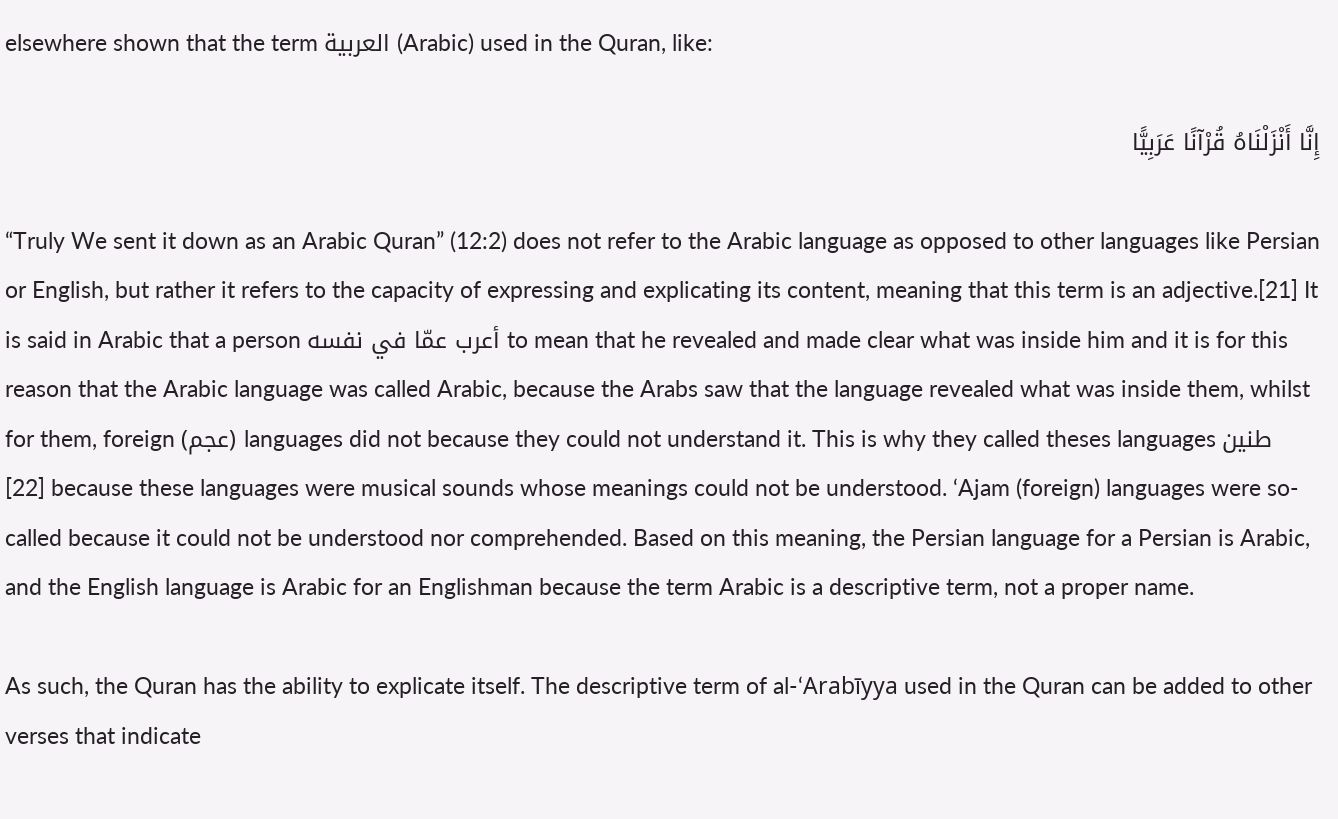elsewhere shown that the term العربية (Arabic) used in the Quran, like:

إِنَّا أَنْزَلْنَاهُ قُرْآنًا عَرَبِيًّا

“Truly We sent it down as an Arabic Quran” (12:2) does not refer to the Arabic language as opposed to other languages like Persian or English, but rather it refers to the capacity of expressing and explicating its content, meaning that this term is an adjective.[21] It is said in Arabic that a person أعرب عمّا في نفسه to mean that he revealed and made clear what was inside him and it is for this reason that the Arabic language was called Arabic, because the Arabs saw that the language revealed what was inside them, whilst for them, foreign (عجم) languages did not because they could not understand it. This is why they called theses languages طنين [22] because these languages were musical sounds whose meanings could not be understood. ‘Ajam (foreign) languages were so-called because it could not be understood nor comprehended. Based on this meaning, the Persian language for a Persian is Arabic, and the English language is Arabic for an Englishman because the term Arabic is a descriptive term, not a proper name.

As such, the Quran has the ability to explicate itself. The descriptive term of al-‘Arabīyya used in the Quran can be added to other verses that indicate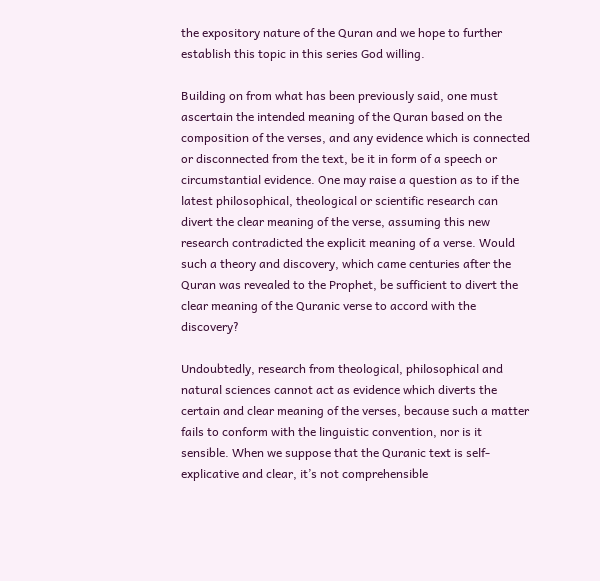the expository nature of the Quran and we hope to further establish this topic in this series God willing.

Building on from what has been previously said, one must ascertain the intended meaning of the Quran based on the composition of the verses, and any evidence which is connected or disconnected from the text, be it in form of a speech or circumstantial evidence. One may raise a question as to if the latest philosophical, theological or scientific research can divert the clear meaning of the verse, assuming this new research contradicted the explicit meaning of a verse. Would such a theory and discovery, which came centuries after the Quran was revealed to the Prophet, be sufficient to divert the clear meaning of the Quranic verse to accord with the discovery?

Undoubtedly, research from theological, philosophical and natural sciences cannot act as evidence which diverts the certain and clear meaning of the verses, because such a matter fails to conform with the linguistic convention, nor is it sensible. When we suppose that the Quranic text is self-explicative and clear, it’s not comprehensible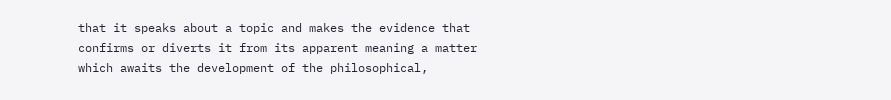that it speaks about a topic and makes the evidence that confirms or diverts it from its apparent meaning a matter which awaits the development of the philosophical,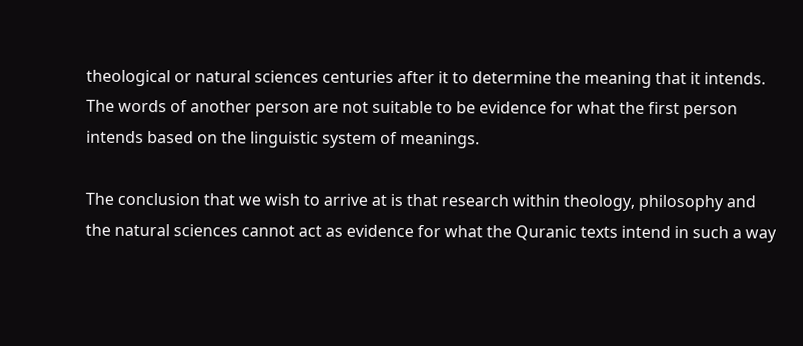theological or natural sciences centuries after it to determine the meaning that it intends. The words of another person are not suitable to be evidence for what the first person intends based on the linguistic system of meanings.

The conclusion that we wish to arrive at is that research within theology, philosophy and the natural sciences cannot act as evidence for what the Quranic texts intend in such a way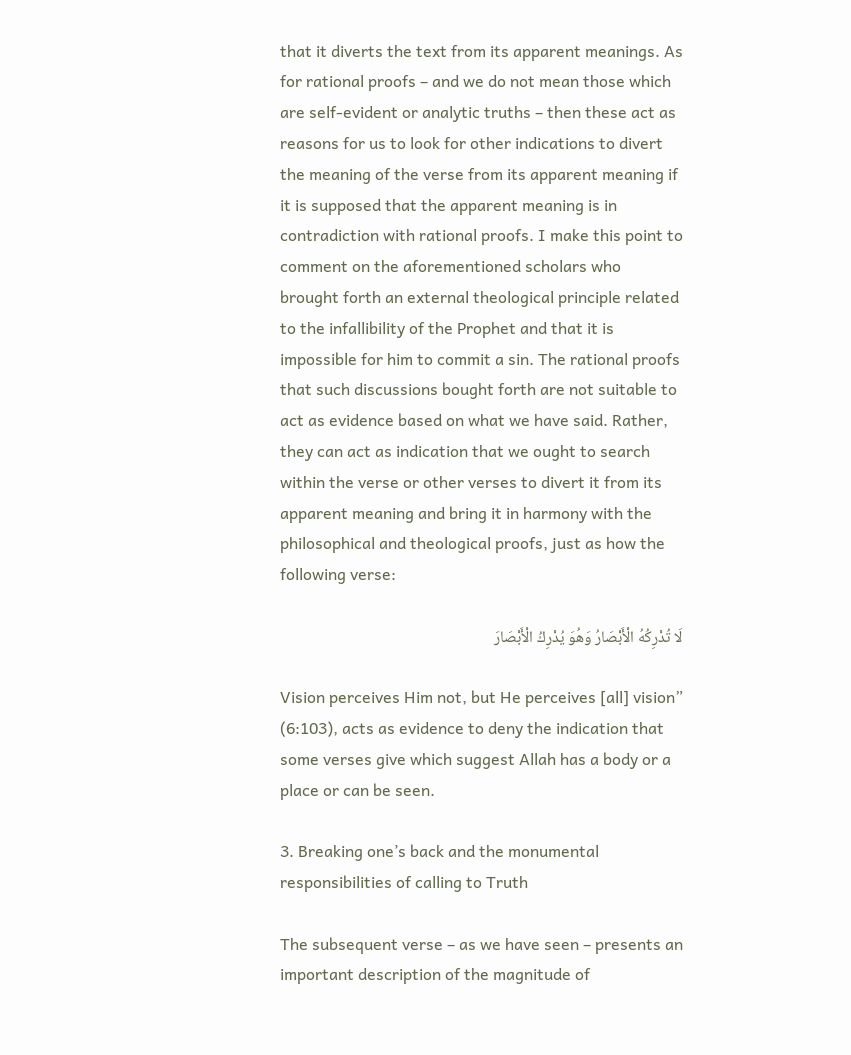that it diverts the text from its apparent meanings. As for rational proofs – and we do not mean those which are self-evident or analytic truths – then these act as reasons for us to look for other indications to divert the meaning of the verse from its apparent meaning if it is supposed that the apparent meaning is in contradiction with rational proofs. I make this point to comment on the aforementioned scholars who brought forth an external theological principle related to the infallibility of the Prophet and that it is impossible for him to commit a sin. The rational proofs that such discussions bought forth are not suitable to act as evidence based on what we have said. Rather, they can act as indication that we ought to search within the verse or other verses to divert it from its apparent meaning and bring it in harmony with the philosophical and theological proofs, just as how the following verse:

لَا تُدْرِكُهُ الْأَبْصَارُ وَهُوَ يُدْرِكُ الْأَبْصَارَ

Vision perceives Him not, but He perceives [all] vision” (6:103), acts as evidence to deny the indication that some verses give which suggest Allah has a body or a place or can be seen.

3. Breaking one’s back and the monumental responsibilities of calling to Truth

The subsequent verse – as we have seen – presents an important description of the magnitude of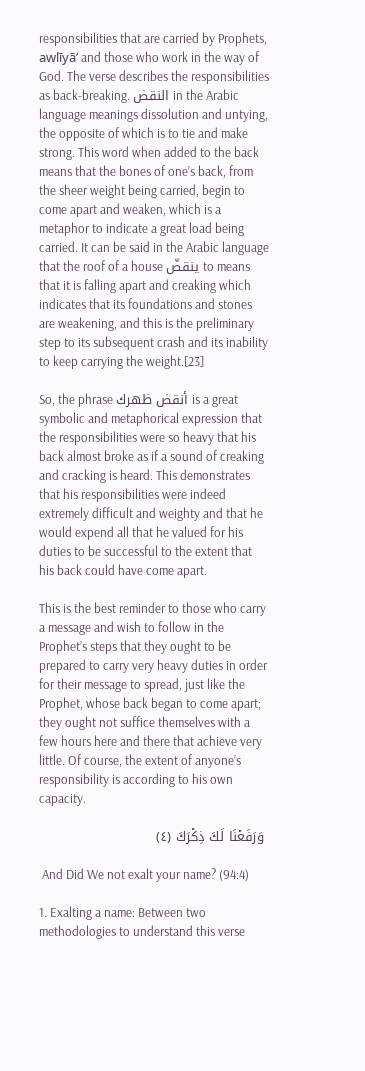responsibilities that are carried by Prophets, awlīyā’ and those who work in the way of God. The verse describes the responsibilities as back-breaking. النقض in the Arabic language meanings dissolution and untying, the opposite of which is to tie and make strong. This word when added to the back means that the bones of one’s back, from the sheer weight being carried, begin to come apart and weaken, which is a metaphor to indicate a great load being carried. It can be said in the Arabic language that the roof of a house ينقضّ to means that it is falling apart and creaking which indicates that its foundations and stones are weakening, and this is the preliminary step to its subsequent crash and its inability to keep carrying the weight.[23]

So, the phrase أنقض ظهرك is a great symbolic and metaphorical expression that the responsibilities were so heavy that his back almost broke as if a sound of creaking and cracking is heard. This demonstrates that his responsibilities were indeed extremely difficult and weighty and that he would expend all that he valued for his duties to be successful to the extent that his back could have come apart.

This is the best reminder to those who carry a message and wish to follow in the Prophet’s steps that they ought to be prepared to carry very heavy duties in order for their message to spread, just like the Prophet, whose back began to come apart; they ought not suffice themselves with a few hours here and there that achieve very little. Of course, the extent of anyone’s responsibility is according to his own capacity.

 وَرَفَعۡنَا لَكَ ذِكۡرَكَ (٤)

 And Did We not exalt your name? (94:4)

1. Exalting a name: Between two methodologies to understand this verse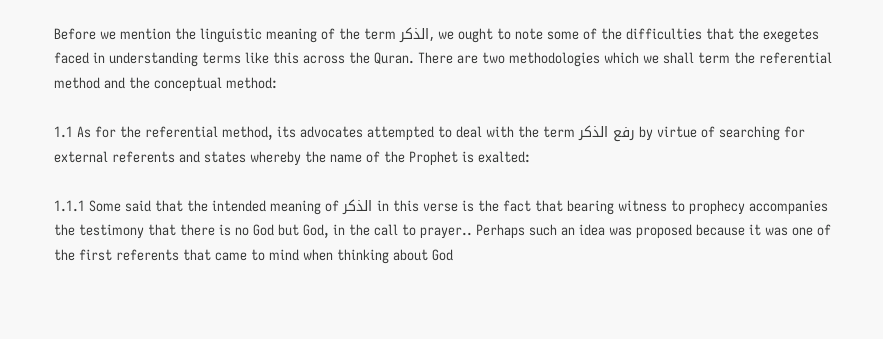Before we mention the linguistic meaning of the term الذكر, we ought to note some of the difficulties that the exegetes faced in understanding terms like this across the Quran. There are two methodologies which we shall term the referential method and the conceptual method:

1.1 As for the referential method, its advocates attempted to deal with the term رفع الذكر by virtue of searching for external referents and states whereby the name of the Prophet is exalted:

1.1.1 Some said that the intended meaning of الذكر in this verse is the fact that bearing witness to prophecy accompanies the testimony that there is no God but God, in the call to prayer.. Perhaps such an idea was proposed because it was one of the first referents that came to mind when thinking about God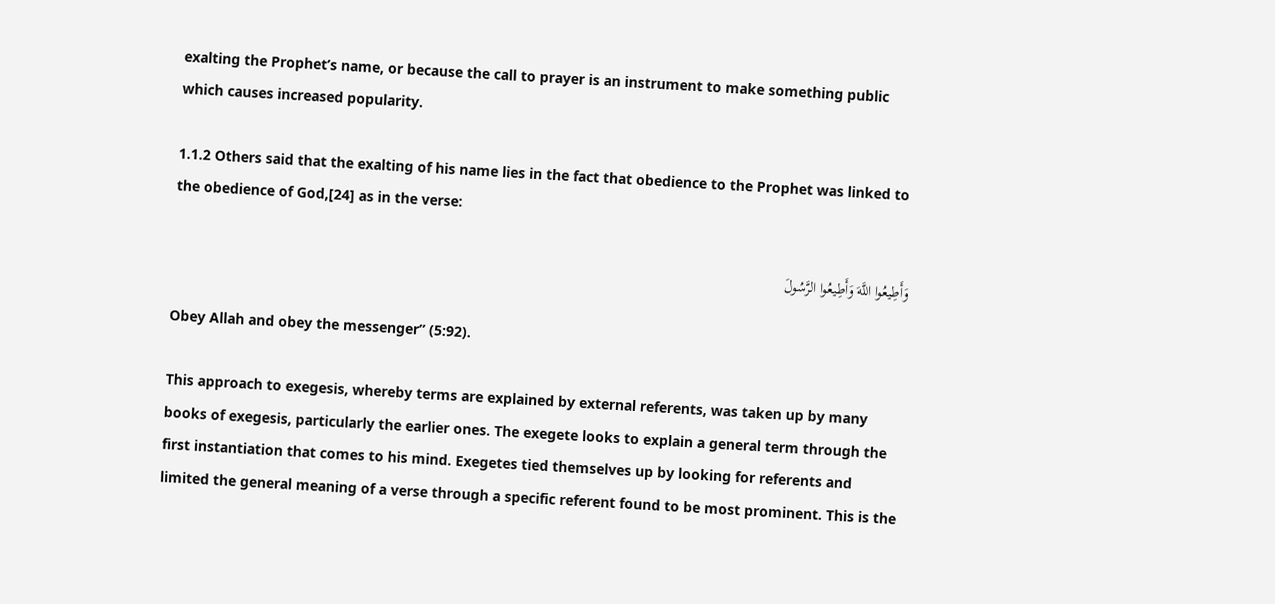exalting the Prophet’s name, or because the call to prayer is an instrument to make something public which causes increased popularity.

1.1.2 Others said that the exalting of his name lies in the fact that obedience to the Prophet was linked to the obedience of God,[24] as in the verse:

وَأَطِيعُوا اللَّهَ وَأَطِيعُوا الرَّسُولَ

Obey Allah and obey the messenger” (5:92).

This approach to exegesis, whereby terms are explained by external referents, was taken up by many books of exegesis, particularly the earlier ones. The exegete looks to explain a general term through the first instantiation that comes to his mind. Exegetes tied themselves up by looking for referents and limited the general meaning of a verse through a specific referent found to be most prominent. This is the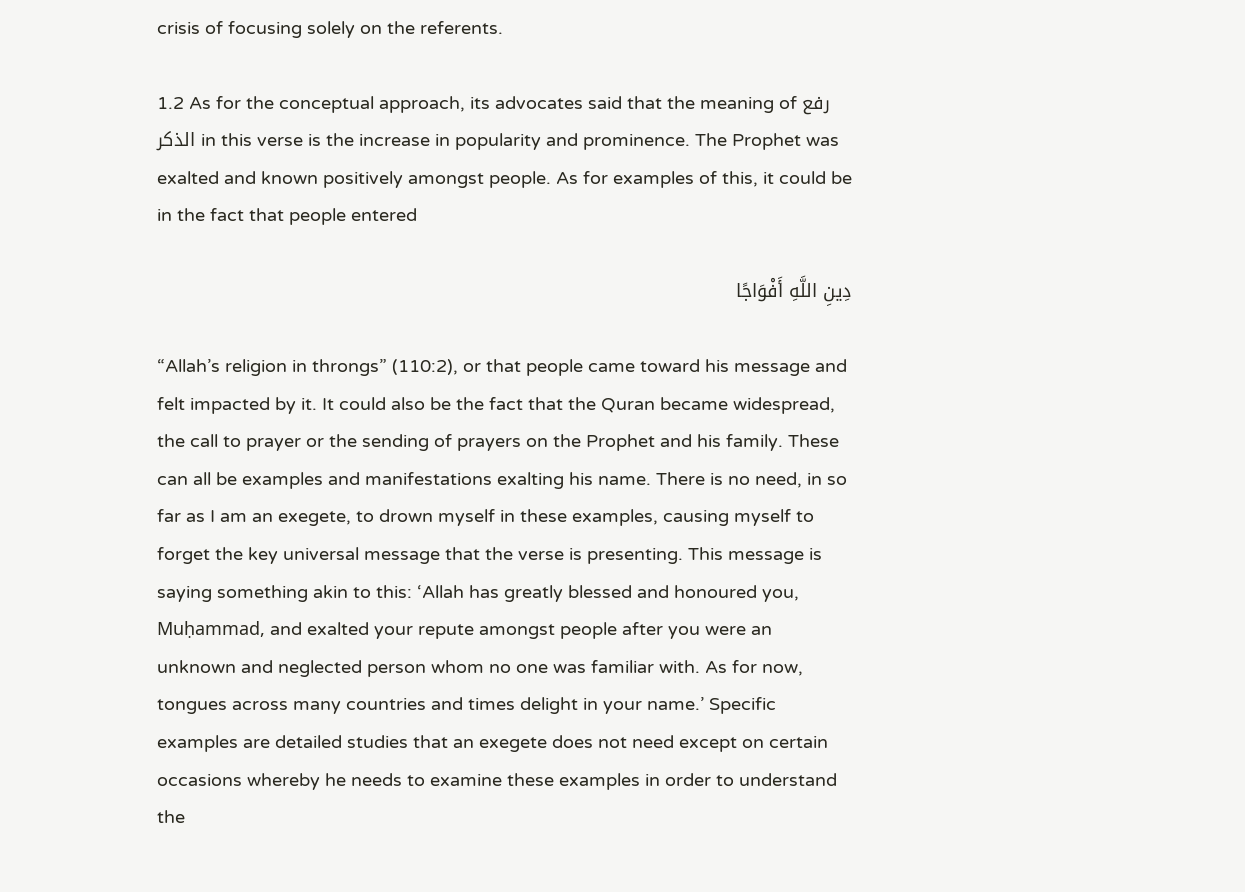crisis of focusing solely on the referents.

1.2 As for the conceptual approach, its advocates said that the meaning of رفع الذكر in this verse is the increase in popularity and prominence. The Prophet was exalted and known positively amongst people. As for examples of this, it could be in the fact that people entered

دِينِ اللَّهِ أَفْوَاجًا

“Allah’s religion in throngs” (110:2), or that people came toward his message and felt impacted by it. It could also be the fact that the Quran became widespread, the call to prayer or the sending of prayers on the Prophet and his family. These can all be examples and manifestations exalting his name. There is no need, in so far as I am an exegete, to drown myself in these examples, causing myself to forget the key universal message that the verse is presenting. This message is saying something akin to this: ‘Allah has greatly blessed and honoured you, Muḥammad, and exalted your repute amongst people after you were an unknown and neglected person whom no one was familiar with. As for now, tongues across many countries and times delight in your name.’ Specific examples are detailed studies that an exegete does not need except on certain occasions whereby he needs to examine these examples in order to understand the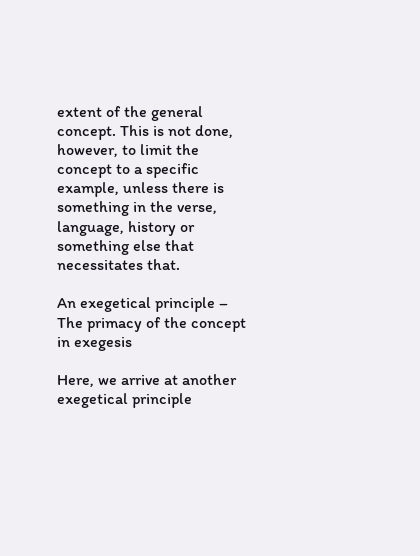extent of the general concept. This is not done, however, to limit the concept to a specific example, unless there is something in the verse, language, history or something else that necessitates that.

An exegetical principle – The primacy of the concept in exegesis

Here, we arrive at another exegetical principle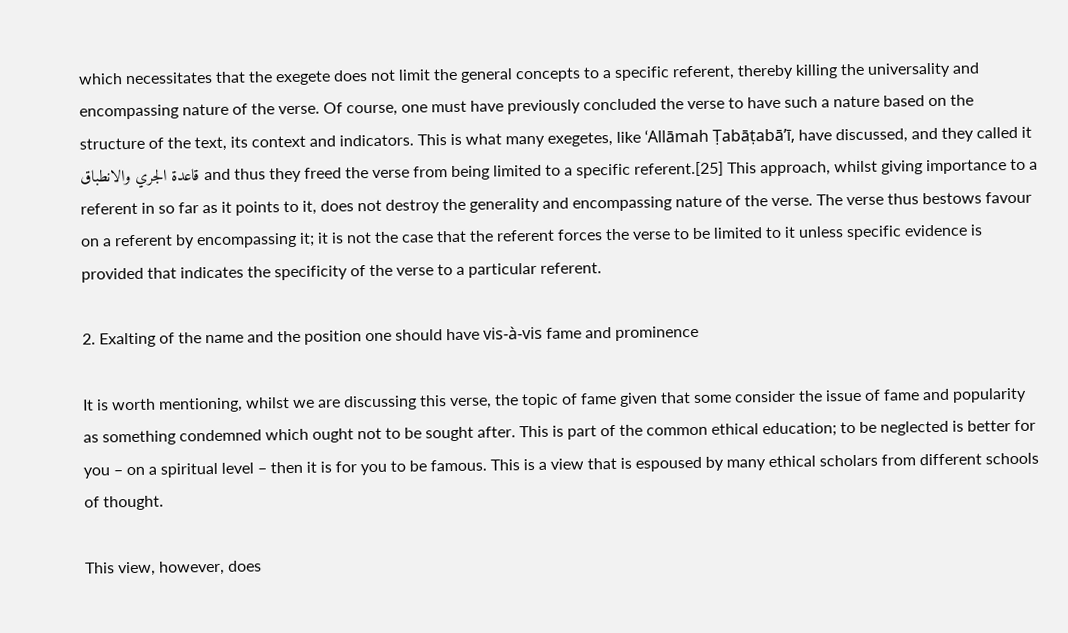which necessitates that the exegete does not limit the general concepts to a specific referent, thereby killing the universality and encompassing nature of the verse. Of course, one must have previously concluded the verse to have such a nature based on the structure of the text, its context and indicators. This is what many exegetes, like ‘Allāmah Ṭabāṭabā’ī, have discussed, and they called it قاعدة الجري والانطباق and thus they freed the verse from being limited to a specific referent.[25] This approach, whilst giving importance to a referent in so far as it points to it, does not destroy the generality and encompassing nature of the verse. The verse thus bestows favour on a referent by encompassing it; it is not the case that the referent forces the verse to be limited to it unless specific evidence is provided that indicates the specificity of the verse to a particular referent.

2. Exalting of the name and the position one should have vis-à-vis fame and prominence

It is worth mentioning, whilst we are discussing this verse, the topic of fame given that some consider the issue of fame and popularity as something condemned which ought not to be sought after. This is part of the common ethical education; to be neglected is better for you – on a spiritual level – then it is for you to be famous. This is a view that is espoused by many ethical scholars from different schools of thought.

This view, however, does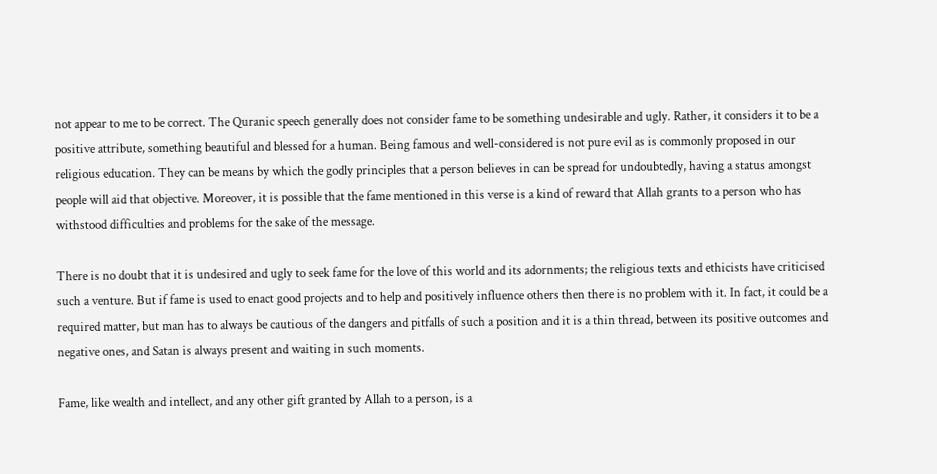not appear to me to be correct. The Quranic speech generally does not consider fame to be something undesirable and ugly. Rather, it considers it to be a positive attribute, something beautiful and blessed for a human. Being famous and well-considered is not pure evil as is commonly proposed in our religious education. They can be means by which the godly principles that a person believes in can be spread for undoubtedly, having a status amongst people will aid that objective. Moreover, it is possible that the fame mentioned in this verse is a kind of reward that Allah grants to a person who has withstood difficulties and problems for the sake of the message.

There is no doubt that it is undesired and ugly to seek fame for the love of this world and its adornments; the religious texts and ethicists have criticised such a venture. But if fame is used to enact good projects and to help and positively influence others then there is no problem with it. In fact, it could be a required matter, but man has to always be cautious of the dangers and pitfalls of such a position and it is a thin thread, between its positive outcomes and negative ones, and Satan is always present and waiting in such moments.

Fame, like wealth and intellect, and any other gift granted by Allah to a person, is a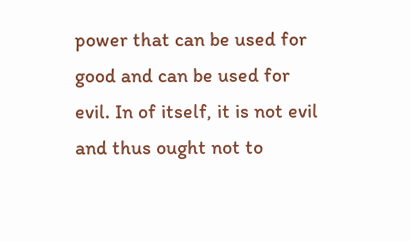power that can be used for good and can be used for evil. In of itself, it is not evil and thus ought not to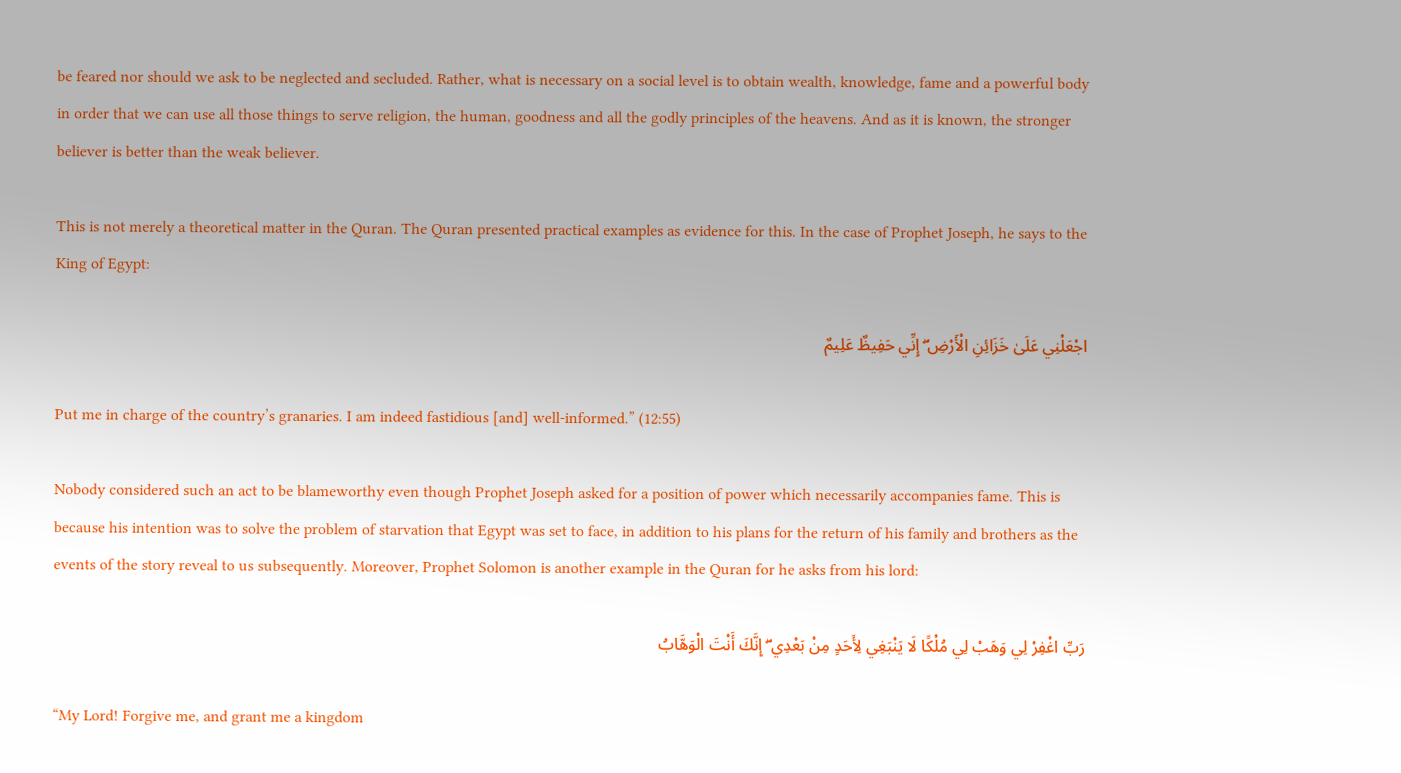be feared nor should we ask to be neglected and secluded. Rather, what is necessary on a social level is to obtain wealth, knowledge, fame and a powerful body in order that we can use all those things to serve religion, the human, goodness and all the godly principles of the heavens. And as it is known, the stronger believer is better than the weak believer.

This is not merely a theoretical matter in the Quran. The Quran presented practical examples as evidence for this. In the case of Prophet Joseph, he says to the King of Egypt:

اجْعَلْنِي عَلَىٰ خَزَائِنِ الْأَرْضِ ۖ إِنِّي حَفِيظٌ عَلِيمٌ

Put me in charge of the country’s granaries. I am indeed fastidious [and] well-informed.” (12:55)

Nobody considered such an act to be blameworthy even though Prophet Joseph asked for a position of power which necessarily accompanies fame. This is because his intention was to solve the problem of starvation that Egypt was set to face, in addition to his plans for the return of his family and brothers as the events of the story reveal to us subsequently. Moreover, Prophet Solomon is another example in the Quran for he asks from his lord:

رَبِّ اغْفِرْ لِي وَهَبْ لِي مُلْكًا لَا يَنْبَغِي لِأَحَدٍ مِنْ بَعْدِي ۖ إِنَّكَ أَنْتَ الْوَهَّابُ

“My Lord! Forgive me, and grant me a kingdom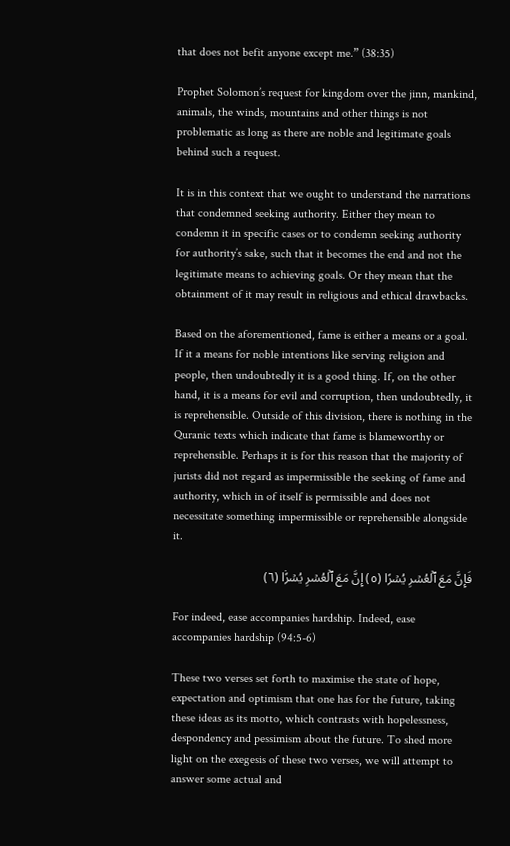that does not befit anyone except me.” (38:35)

Prophet Solomon’s request for kingdom over the jinn, mankind, animals, the winds, mountains and other things is not problematic as long as there are noble and legitimate goals behind such a request.

It is in this context that we ought to understand the narrations that condemned seeking authority. Either they mean to condemn it in specific cases or to condemn seeking authority for authority’s sake, such that it becomes the end and not the legitimate means to achieving goals. Or they mean that the obtainment of it may result in religious and ethical drawbacks.

Based on the aforementioned, fame is either a means or a goal. If it a means for noble intentions like serving religion and people, then undoubtedly it is a good thing. If, on the other hand, it is a means for evil and corruption, then undoubtedly, it is reprehensible. Outside of this division, there is nothing in the Quranic texts which indicate that fame is blameworthy or reprehensible. Perhaps it is for this reason that the majority of jurists did not regard as impermissible the seeking of fame and authority, which in of itself is permissible and does not necessitate something impermissible or reprehensible alongside it.

فَإِنَّ مَعَ ٱلۡعُسۡرِ يُسۡرًا (٥) إِنَّ مَعَ ٱلۡعُسۡرِ يُسۡرً۬ا (٦)

For indeed, ease accompanies hardship. Indeed, ease accompanies hardship (94:5-6)

These two verses set forth to maximise the state of hope, expectation and optimism that one has for the future, taking these ideas as its motto, which contrasts with hopelessness, despondency and pessimism about the future. To shed more light on the exegesis of these two verses, we will attempt to answer some actual and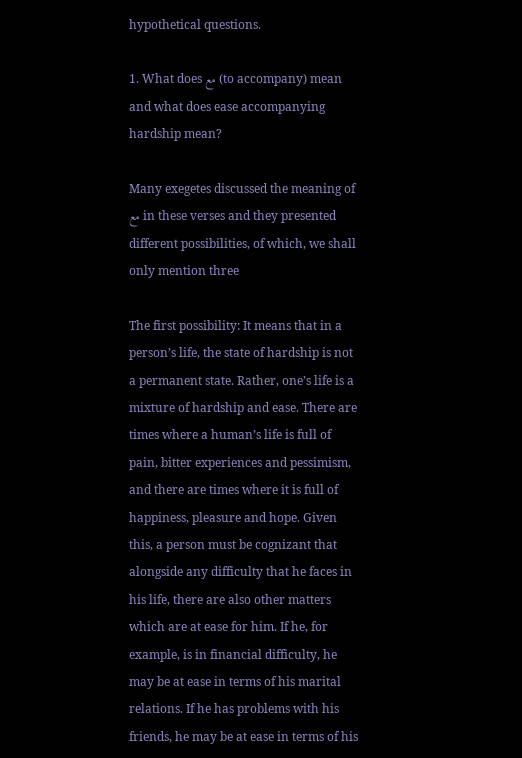hypothetical questions.

1. What does مع (to accompany) mean and what does ease accompanying hardship mean?

Many exegetes discussed the meaning of مع in these verses and they presented different possibilities, of which, we shall only mention three

The first possibility: It means that in a person’s life, the state of hardship is not a permanent state. Rather, one’s life is a mixture of hardship and ease. There are times where a human’s life is full of pain, bitter experiences and pessimism, and there are times where it is full of happiness, pleasure and hope. Given this, a person must be cognizant that alongside any difficulty that he faces in his life, there are also other matters which are at ease for him. If he, for example, is in financial difficulty, he may be at ease in terms of his marital relations. If he has problems with his friends, he may be at ease in terms of his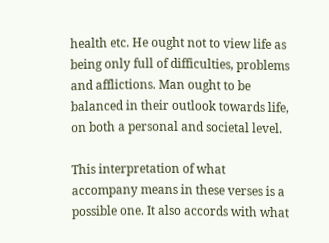health etc. He ought not to view life as being only full of difficulties, problems and afflictions. Man ought to be balanced in their outlook towards life, on both a personal and societal level.

This interpretation of what accompany means in these verses is a possible one. It also accords with what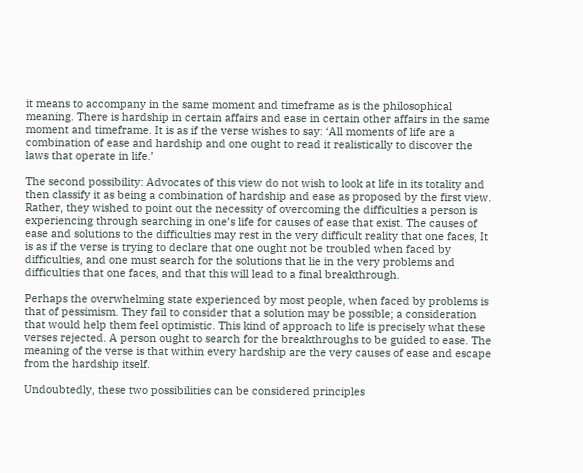it means to accompany in the same moment and timeframe as is the philosophical meaning. There is hardship in certain affairs and ease in certain other affairs in the same moment and timeframe. It is as if the verse wishes to say: ‘All moments of life are a combination of ease and hardship and one ought to read it realistically to discover the laws that operate in life.’

The second possibility: Advocates of this view do not wish to look at life in its totality and then classify it as being a combination of hardship and ease as proposed by the first view. Rather, they wished to point out the necessity of overcoming the difficulties a person is experiencing through searching in one’s life for causes of ease that exist. The causes of ease and solutions to the difficulties may rest in the very difficult reality that one faces, It is as if the verse is trying to declare that one ought not be troubled when faced by difficulties, and one must search for the solutions that lie in the very problems and difficulties that one faces, and that this will lead to a final breakthrough.

Perhaps the overwhelming state experienced by most people, when faced by problems is that of pessimism. They fail to consider that a solution may be possible; a consideration that would help them feel optimistic. This kind of approach to life is precisely what these verses rejected. A person ought to search for the breakthroughs to be guided to ease. The meaning of the verse is that within every hardship are the very causes of ease and escape from the hardship itself.

Undoubtedly, these two possibilities can be considered principles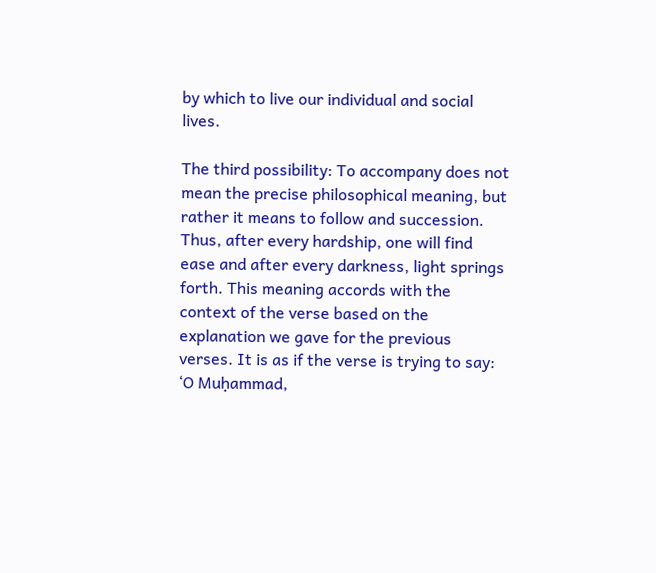by which to live our individual and social lives.

The third possibility: To accompany does not mean the precise philosophical meaning, but rather it means to follow and succession. Thus, after every hardship, one will find ease and after every darkness, light springs forth. This meaning accords with the context of the verse based on the explanation we gave for the previous verses. It is as if the verse is trying to say: ‘O Muḥammad,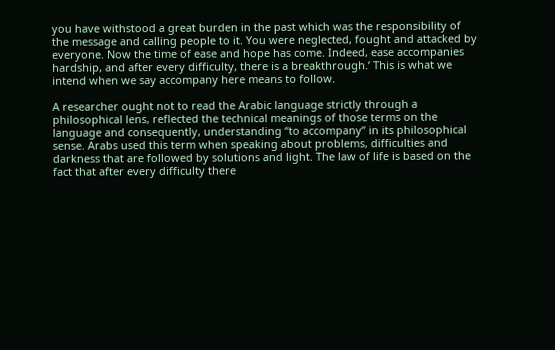you have withstood a great burden in the past which was the responsibility of the message and calling people to it. You were neglected, fought and attacked by everyone. Now the time of ease and hope has come. Indeed, ease accompanies hardship, and after every difficulty, there is a breakthrough.’ This is what we intend when we say accompany here means to follow.

A researcher ought not to read the Arabic language strictly through a philosophical lens, reflected the technical meanings of those terms on the language and consequently, understanding “to accompany” in its philosophical sense. Arabs used this term when speaking about problems, difficulties and darkness that are followed by solutions and light. The law of life is based on the fact that after every difficulty there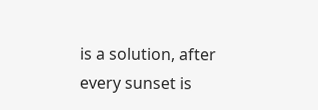is a solution, after every sunset is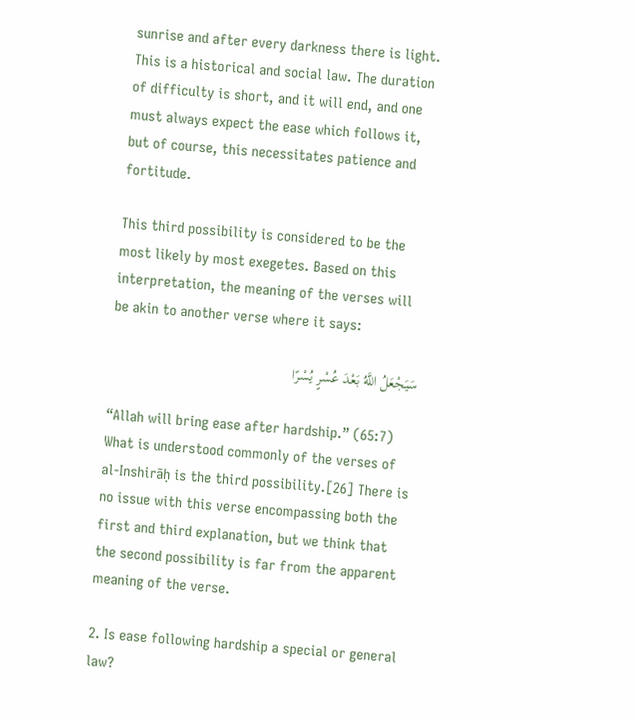sunrise and after every darkness there is light. This is a historical and social law. The duration of difficulty is short, and it will end, and one must always expect the ease which follows it, but of course, this necessitates patience and fortitude.

This third possibility is considered to be the most likely by most exegetes. Based on this interpretation, the meaning of the verses will be akin to another verse where it says:

سَيَجْعَلُ اللَّهُ بَعْدَ عُسْرٍ يُسْرًا

“Allah will bring ease after hardship.” (65:7) What is understood commonly of the verses of al-Inshirāḥ is the third possibility.[26] There is no issue with this verse encompassing both the first and third explanation, but we think that the second possibility is far from the apparent meaning of the verse.

2. Is ease following hardship a special or general law?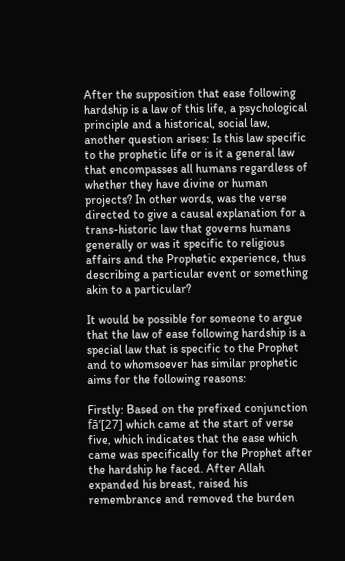After the supposition that ease following hardship is a law of this life, a psychological principle and a historical, social law, another question arises: Is this law specific to the prophetic life or is it a general law that encompasses all humans regardless of whether they have divine or human projects? In other words, was the verse directed to give a causal explanation for a trans-historic law that governs humans generally or was it specific to religious affairs and the Prophetic experience, thus describing a particular event or something akin to a particular?

It would be possible for someone to argue that the law of ease following hardship is a special law that is specific to the Prophet and to whomsoever has similar prophetic aims for the following reasons:

Firstly: Based on the prefixed conjunction fā’[27] which came at the start of verse five, which indicates that the ease which came was specifically for the Prophet after the hardship he faced. After Allah expanded his breast, raised his remembrance and removed the burden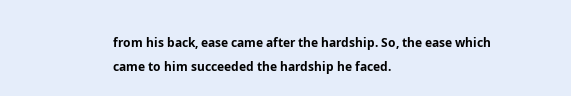from his back, ease came after the hardship. So, the ease which came to him succeeded the hardship he faced.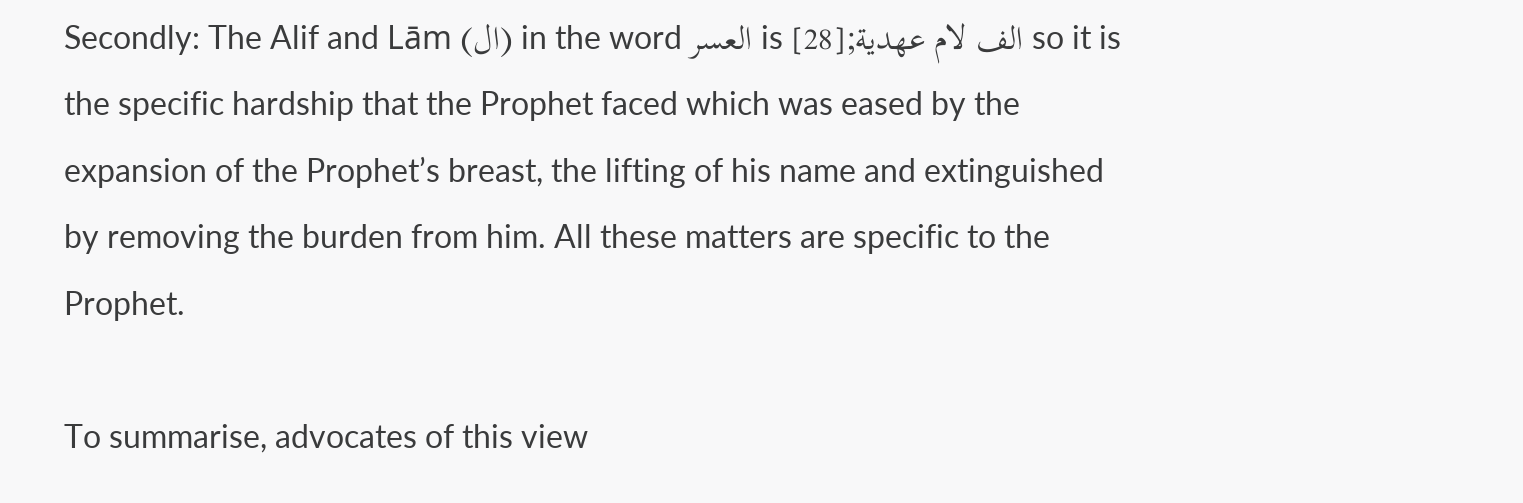Secondly: The Alif and Lām (ال) in the word العسر is الف لام عهدية;[28] so it is the specific hardship that the Prophet faced which was eased by the expansion of the Prophet’s breast, the lifting of his name and extinguished by removing the burden from him. All these matters are specific to the Prophet.

To summarise, advocates of this view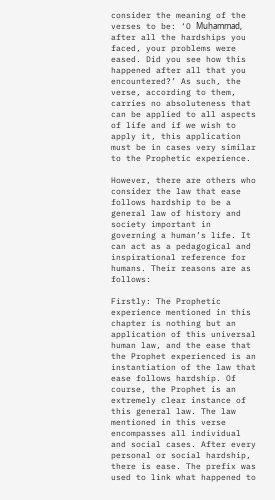consider the meaning of the verses to be: ‘O Muḥammad, after all the hardships you faced, your problems were eased. Did you see how this happened after all that you encountered?’ As such, the verse, according to them, carries no absoluteness that can be applied to all aspects of life and if we wish to apply it, this application must be in cases very similar to the Prophetic experience.

However, there are others who consider the law that ease follows hardship to be a general law of history and society important in governing a human’s life. It can act as a pedagogical and inspirational reference for humans. Their reasons are as follows:

Firstly: The Prophetic experience mentioned in this chapter is nothing but an application of this universal human law, and the ease that the Prophet experienced is an instantiation of the law that ease follows hardship. Of course, the Prophet is an extremely clear instance of this general law. The law mentioned in this verse encompasses all individual and social cases. After every personal or social hardship, there is ease. The prefix was used to link what happened to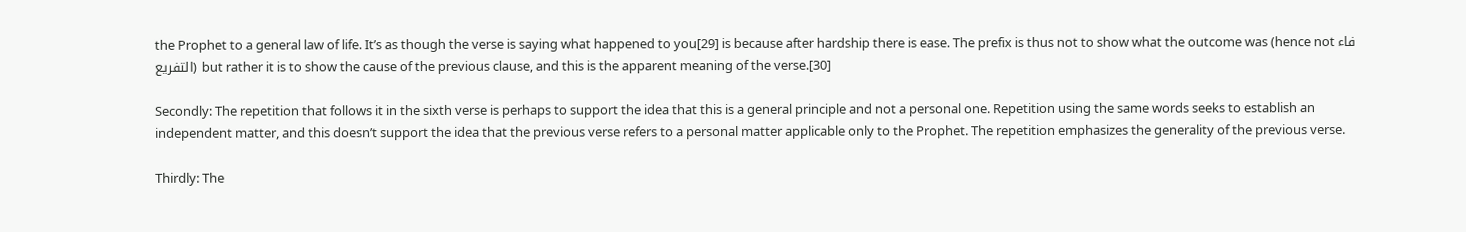the Prophet to a general law of life. It’s as though the verse is saying what happened to you[29] is because after hardship there is ease. The prefix is thus not to show what the outcome was (hence not فاء التفريع) but rather it is to show the cause of the previous clause, and this is the apparent meaning of the verse.[30]

Secondly: The repetition that follows it in the sixth verse is perhaps to support the idea that this is a general principle and not a personal one. Repetition using the same words seeks to establish an independent matter, and this doesn’t support the idea that the previous verse refers to a personal matter applicable only to the Prophet. The repetition emphasizes the generality of the previous verse.

Thirdly: The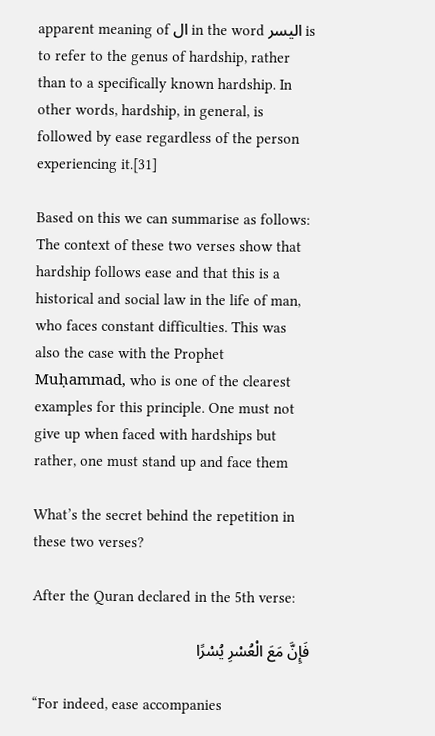apparent meaning of ال in the word اليسر is to refer to the genus of hardship, rather than to a specifically known hardship. In other words, hardship, in general, is followed by ease regardless of the person experiencing it.[31]

Based on this we can summarise as follows: The context of these two verses show that hardship follows ease and that this is a historical and social law in the life of man, who faces constant difficulties. This was also the case with the Prophet Muḥammad, who is one of the clearest examples for this principle. One must not give up when faced with hardships but rather, one must stand up and face them

What’s the secret behind the repetition in these two verses?

After the Quran declared in the 5th verse:

فَإِنَّ مَعَ الْعُسْرِ يُسْرًا

“For indeed, ease accompanies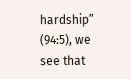hardship” (94:5), we see that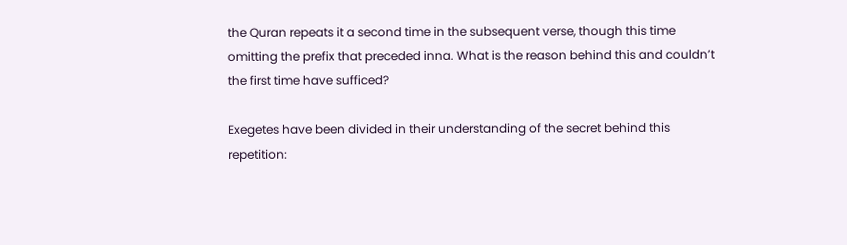the Quran repeats it a second time in the subsequent verse, though this time omitting the prefix that preceded inna. What is the reason behind this and couldn’t the first time have sufficed?

Exegetes have been divided in their understanding of the secret behind this repetition: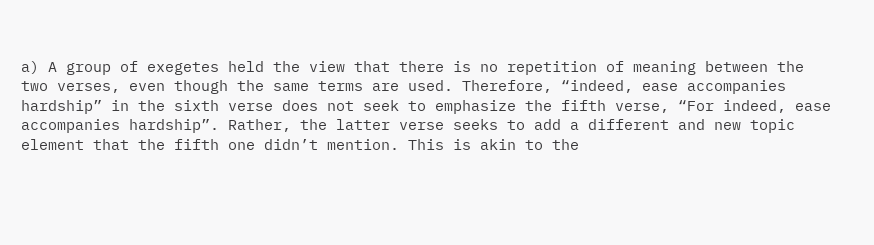a) A group of exegetes held the view that there is no repetition of meaning between the two verses, even though the same terms are used. Therefore, “indeed, ease accompanies hardship” in the sixth verse does not seek to emphasize the fifth verse, “For indeed, ease accompanies hardship”. Rather, the latter verse seeks to add a different and new topic element that the fifth one didn’t mention. This is akin to the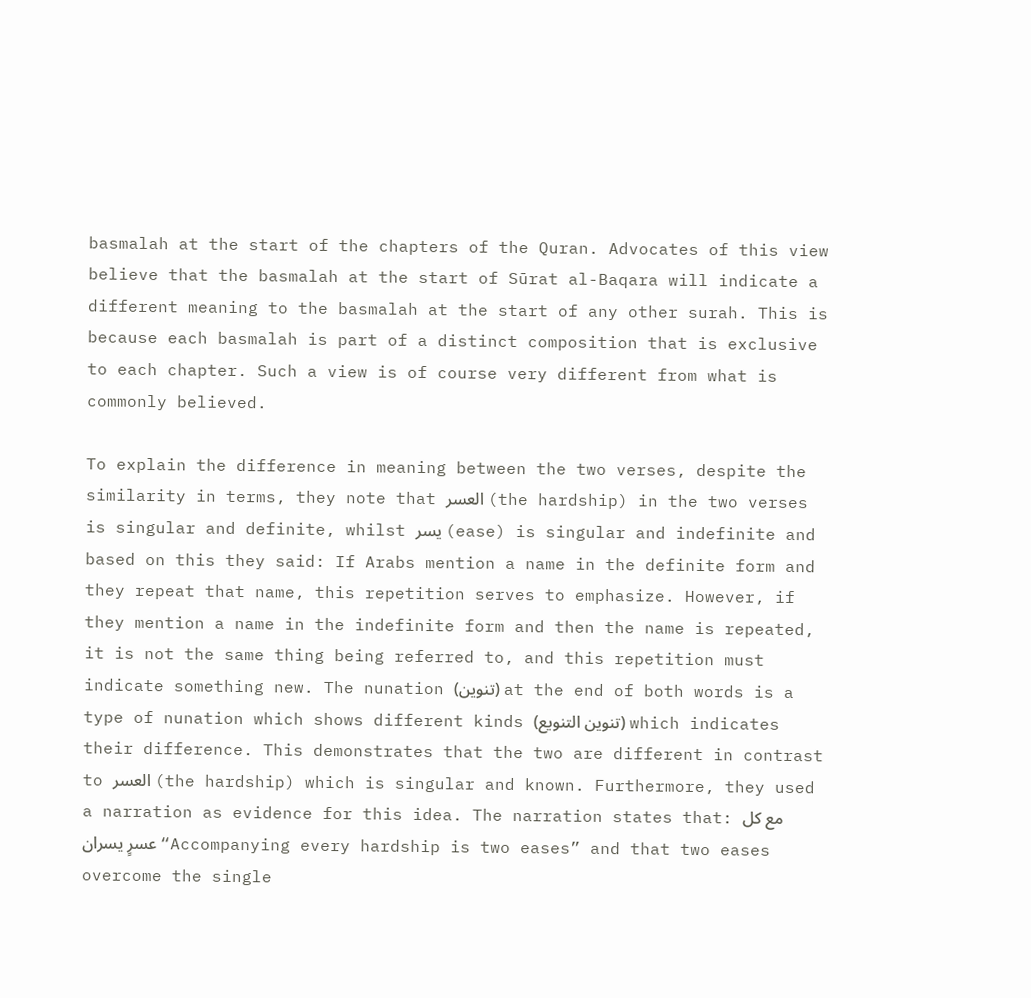basmalah at the start of the chapters of the Quran. Advocates of this view believe that the basmalah at the start of Sūrat al-Baqara will indicate a different meaning to the basmalah at the start of any other surah. This is because each basmalah is part of a distinct composition that is exclusive to each chapter. Such a view is of course very different from what is commonly believed.

To explain the difference in meaning between the two verses, despite the similarity in terms, they note that العسر (the hardship) in the two verses is singular and definite, whilst يسر (ease) is singular and indefinite and based on this they said: If Arabs mention a name in the definite form and they repeat that name, this repetition serves to emphasize. However, if they mention a name in the indefinite form and then the name is repeated, it is not the same thing being referred to, and this repetition must indicate something new. The nunation (تنوين) at the end of both words is a type of nunation which shows different kinds (تنوين التنويع) which indicates their difference. This demonstrates that the two are different in contrast to العسر (the hardship) which is singular and known. Furthermore, they used a narration as evidence for this idea. The narration states that: مع كل عسرٍ يسران “Accompanying every hardship is two eases” and that two eases overcome the single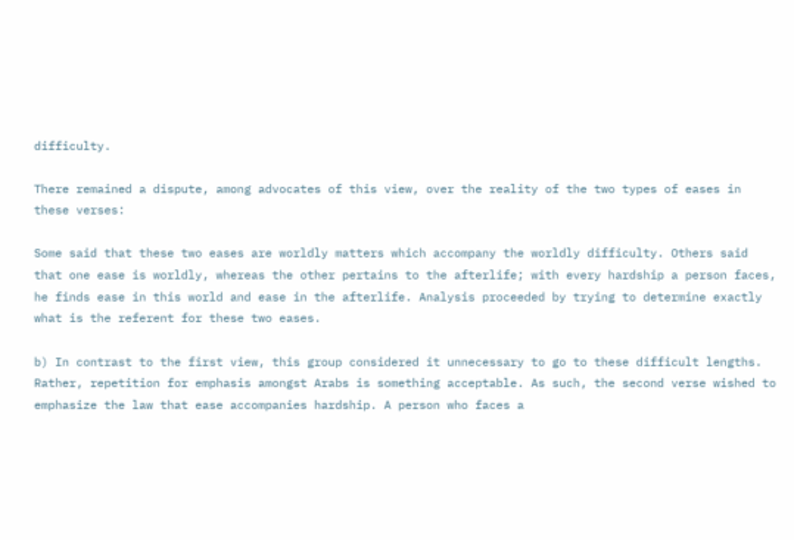difficulty.

There remained a dispute, among advocates of this view, over the reality of the two types of eases in these verses:

Some said that these two eases are worldly matters which accompany the worldly difficulty. Others said that one ease is worldly, whereas the other pertains to the afterlife; with every hardship a person faces, he finds ease in this world and ease in the afterlife. Analysis proceeded by trying to determine exactly what is the referent for these two eases.

b) In contrast to the first view, this group considered it unnecessary to go to these difficult lengths. Rather, repetition for emphasis amongst Arabs is something acceptable. As such, the second verse wished to emphasize the law that ease accompanies hardship. A person who faces a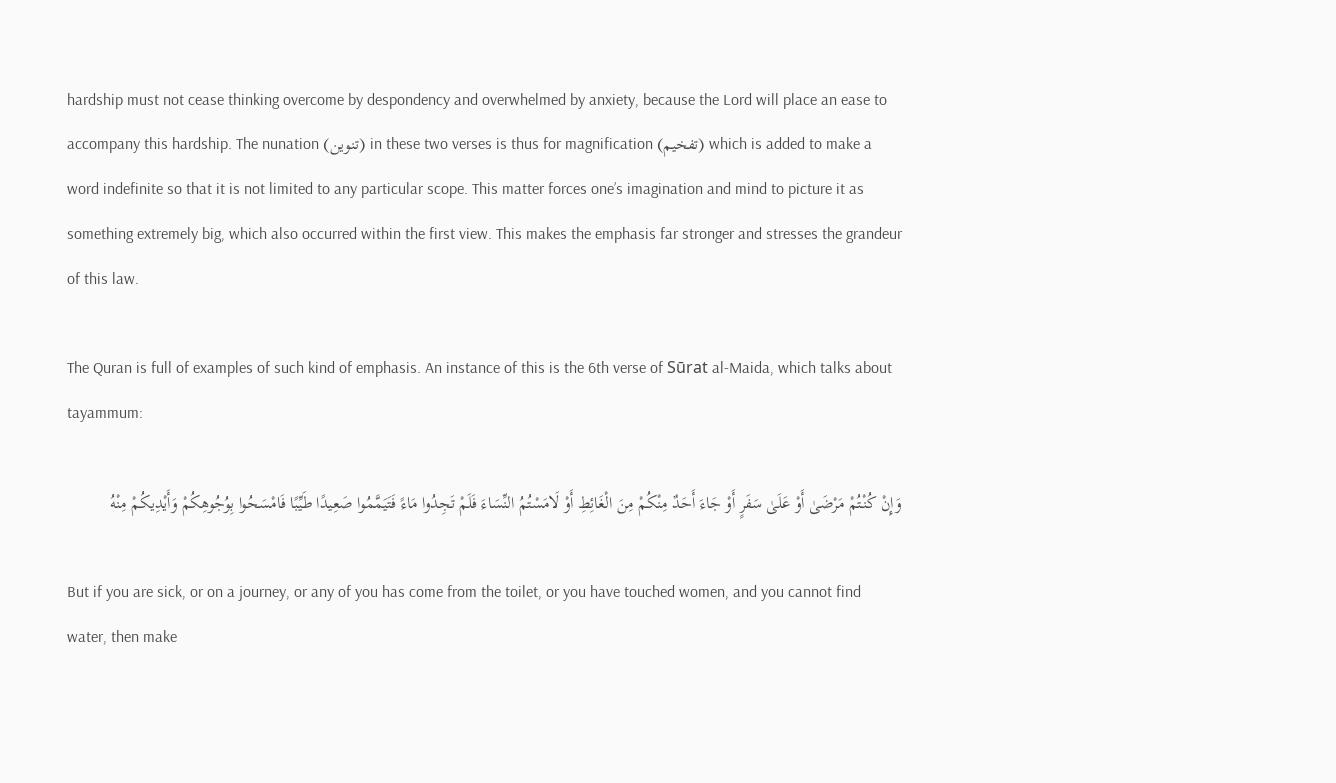hardship must not cease thinking overcome by despondency and overwhelmed by anxiety, because the Lord will place an ease to accompany this hardship. The nunation (تنوين) in these two verses is thus for magnification (تفخيم) which is added to make a word indefinite so that it is not limited to any particular scope. This matter forces one’s imagination and mind to picture it as something extremely big, which also occurred within the first view. This makes the emphasis far stronger and stresses the grandeur of this law.

The Quran is full of examples of such kind of emphasis. An instance of this is the 6th verse of Sūrat al-Maida, which talks about tayammum:

وَإِنْ كُنْتُمْ مَرْضَىٰ أَوْ عَلَىٰ سَفَرٍ أَوْ جَاءَ أَحَدٌ مِنْكُمْ مِنَ الْغَائِطِ أَوْ لَامَسْتُمُ النِّسَاءَ فَلَمْ تَجِدُوا مَاءً فَتَيَمَّمُوا صَعِيدًا طَيِّبًا فَامْسَحُوا بِوُجُوهِكُمْ وَأَيْدِيكُمْ مِنْهُ

But if you are sick, or on a journey, or any of you has come from the toilet, or you have touched women, and you cannot find water, then make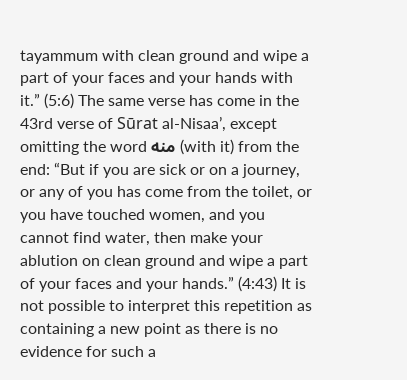tayammum with clean ground and wipe a part of your faces and your hands with it.” (5:6) The same verse has come in the 43rd verse of Sūrat al-Nisaa’, except omitting the word منه (with it) from the end: “But if you are sick or on a journey, or any of you has come from the toilet, or you have touched women, and you cannot find water, then make your ablution on clean ground and wipe a part of your faces and your hands.” (4:43) It is not possible to interpret this repetition as containing a new point as there is no evidence for such a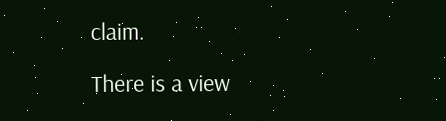claim.

There is a view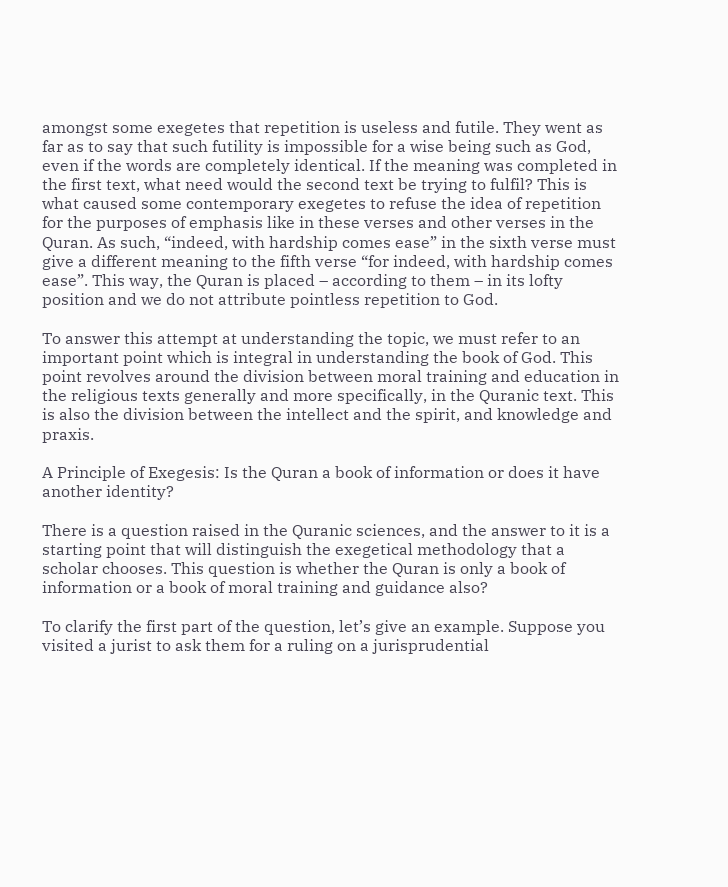amongst some exegetes that repetition is useless and futile. They went as far as to say that such futility is impossible for a wise being such as God, even if the words are completely identical. If the meaning was completed in the first text, what need would the second text be trying to fulfil? This is what caused some contemporary exegetes to refuse the idea of repetition for the purposes of emphasis like in these verses and other verses in the Quran. As such, “indeed, with hardship comes ease” in the sixth verse must give a different meaning to the fifth verse “for indeed, with hardship comes ease”. This way, the Quran is placed – according to them – in its lofty position and we do not attribute pointless repetition to God.

To answer this attempt at understanding the topic, we must refer to an important point which is integral in understanding the book of God. This point revolves around the division between moral training and education in the religious texts generally and more specifically, in the Quranic text. This is also the division between the intellect and the spirit, and knowledge and praxis.

A Principle of Exegesis: Is the Quran a book of information or does it have another identity?

There is a question raised in the Quranic sciences, and the answer to it is a starting point that will distinguish the exegetical methodology that a scholar chooses. This question is whether the Quran is only a book of information or a book of moral training and guidance also?

To clarify the first part of the question, let’s give an example. Suppose you visited a jurist to ask them for a ruling on a jurisprudential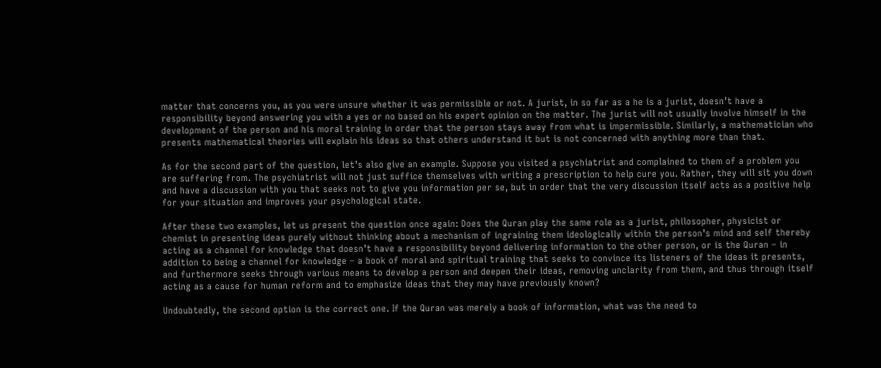matter that concerns you, as you were unsure whether it was permissible or not. A jurist, in so far as a he is a jurist, doesn’t have a responsibility beyond answering you with a yes or no based on his expert opinion on the matter. The jurist will not usually involve himself in the development of the person and his moral training in order that the person stays away from what is impermissible. Similarly, a mathematician who presents mathematical theories will explain his ideas so that others understand it but is not concerned with anything more than that.

As for the second part of the question, let’s also give an example. Suppose you visited a psychiatrist and complained to them of a problem you are suffering from. The psychiatrist will not just suffice themselves with writing a prescription to help cure you. Rather, they will sit you down and have a discussion with you that seeks not to give you information per se, but in order that the very discussion itself acts as a positive help for your situation and improves your psychological state.

After these two examples, let us present the question once again: Does the Quran play the same role as a jurist, philosopher, physicist or chemist in presenting ideas purely without thinking about a mechanism of ingraining them ideologically within the person’s mind and self thereby acting as a channel for knowledge that doesn’t have a responsibility beyond delivering information to the other person, or is the Quran – in addition to being a channel for knowledge – a book of moral and spiritual training that seeks to convince its listeners of the ideas it presents, and furthermore seeks through various means to develop a person and deepen their ideas, removing unclarity from them, and thus through itself acting as a cause for human reform and to emphasize ideas that they may have previously known?

Undoubtedly, the second option is the correct one. If the Quran was merely a book of information, what was the need to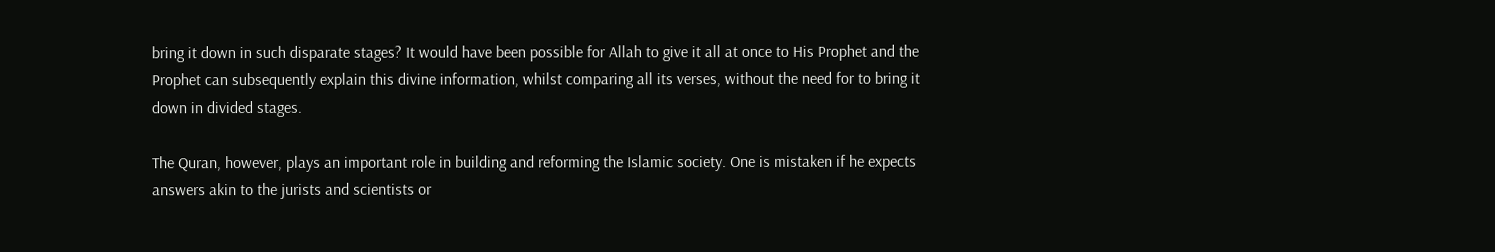bring it down in such disparate stages? It would have been possible for Allah to give it all at once to His Prophet and the Prophet can subsequently explain this divine information, whilst comparing all its verses, without the need for to bring it down in divided stages.

The Quran, however, plays an important role in building and reforming the Islamic society. One is mistaken if he expects answers akin to the jurists and scientists or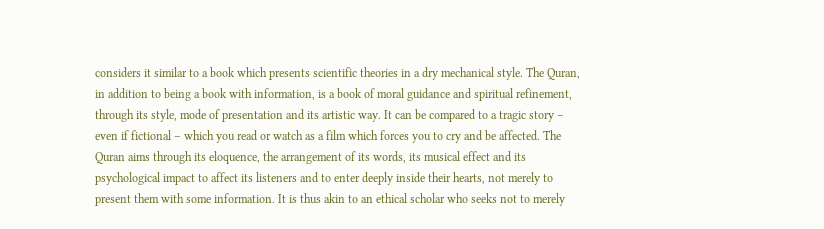considers it similar to a book which presents scientific theories in a dry mechanical style. The Quran, in addition to being a book with information, is a book of moral guidance and spiritual refinement, through its style, mode of presentation and its artistic way. It can be compared to a tragic story – even if fictional – which you read or watch as a film which forces you to cry and be affected. The Quran aims through its eloquence, the arrangement of its words, its musical effect and its psychological impact to affect its listeners and to enter deeply inside their hearts, not merely to present them with some information. It is thus akin to an ethical scholar who seeks not to merely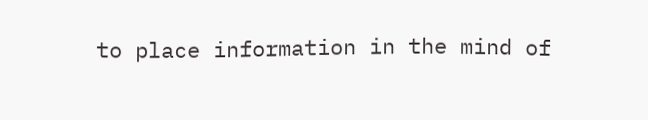to place information in the mind of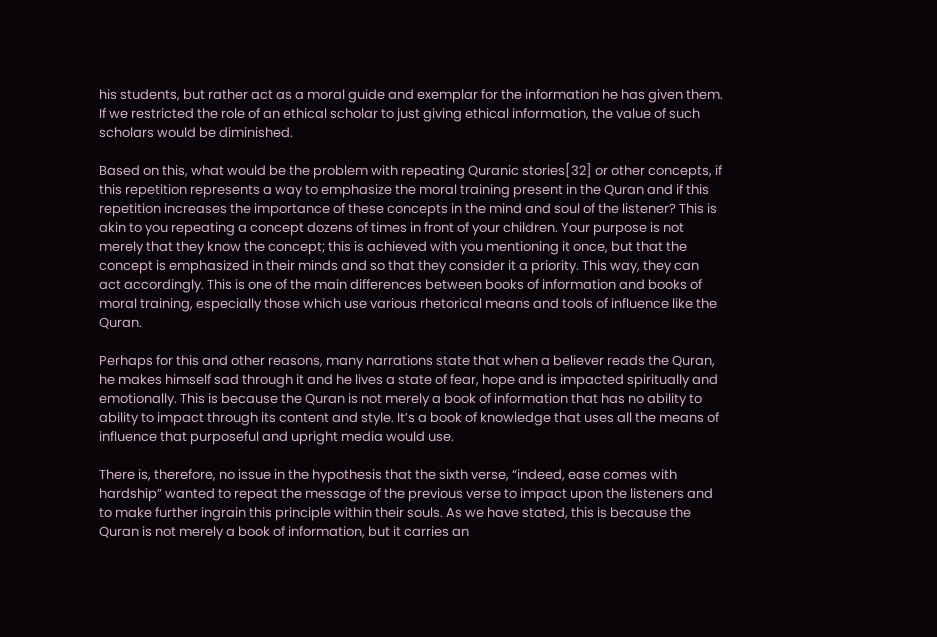his students, but rather act as a moral guide and exemplar for the information he has given them. If we restricted the role of an ethical scholar to just giving ethical information, the value of such scholars would be diminished.

Based on this, what would be the problem with repeating Quranic stories[32] or other concepts, if this repetition represents a way to emphasize the moral training present in the Quran and if this repetition increases the importance of these concepts in the mind and soul of the listener? This is akin to you repeating a concept dozens of times in front of your children. Your purpose is not merely that they know the concept; this is achieved with you mentioning it once, but that the concept is emphasized in their minds and so that they consider it a priority. This way, they can act accordingly. This is one of the main differences between books of information and books of moral training, especially those which use various rhetorical means and tools of influence like the Quran.

Perhaps for this and other reasons, many narrations state that when a believer reads the Quran, he makes himself sad through it and he lives a state of fear, hope and is impacted spiritually and emotionally. This is because the Quran is not merely a book of information that has no ability to ability to impact through its content and style. It’s a book of knowledge that uses all the means of influence that purposeful and upright media would use.

There is, therefore, no issue in the hypothesis that the sixth verse, “indeed, ease comes with hardship” wanted to repeat the message of the previous verse to impact upon the listeners and to make further ingrain this principle within their souls. As we have stated, this is because the Quran is not merely a book of information, but it carries an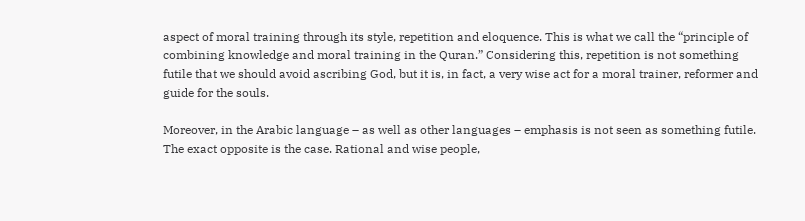aspect of moral training through its style, repetition and eloquence. This is what we call the “principle of combining knowledge and moral training in the Quran.” Considering this, repetition is not something futile that we should avoid ascribing God, but it is, in fact, a very wise act for a moral trainer, reformer and guide for the souls.

Moreover, in the Arabic language – as well as other languages – emphasis is not seen as something futile. The exact opposite is the case. Rational and wise people,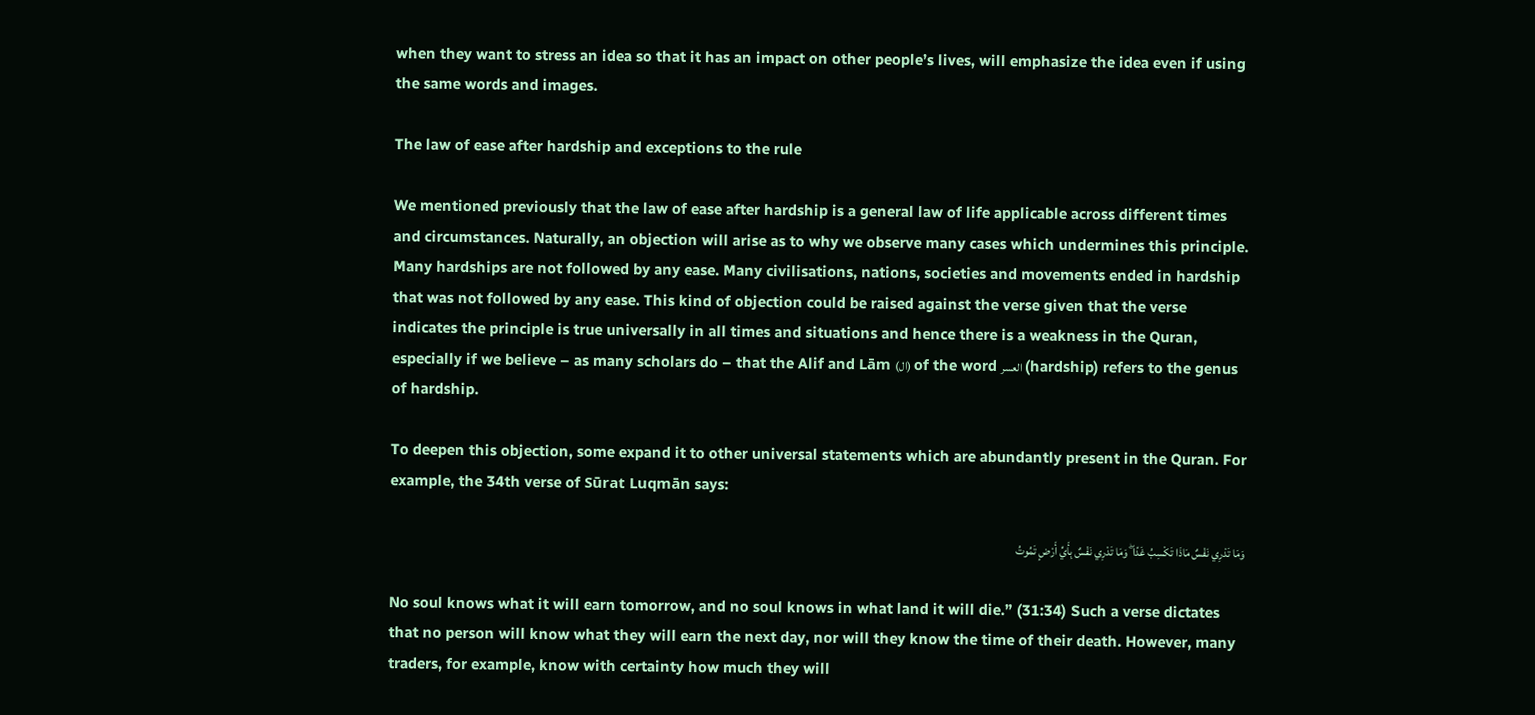when they want to stress an idea so that it has an impact on other people’s lives, will emphasize the idea even if using the same words and images.

The law of ease after hardship and exceptions to the rule

We mentioned previously that the law of ease after hardship is a general law of life applicable across different times and circumstances. Naturally, an objection will arise as to why we observe many cases which undermines this principle. Many hardships are not followed by any ease. Many civilisations, nations, societies and movements ended in hardship that was not followed by any ease. This kind of objection could be raised against the verse given that the verse indicates the principle is true universally in all times and situations and hence there is a weakness in the Quran, especially if we believe – as many scholars do – that the Alif and Lām (ال) of the word العسر (hardship) refers to the genus of hardship.

To deepen this objection, some expand it to other universal statements which are abundantly present in the Quran. For example, the 34th verse of Sūrat Luqmān says:

وَمَا تَدْرِي نَفْسٌ مَاذَا تَكْسِبُ غَدًا ۖ وَمَا تَدْرِي نَفْسٌ بِأَيِّ أَرْضٍ تَمُوتُ

No soul knows what it will earn tomorrow, and no soul knows in what land it will die.” (31:34) Such a verse dictates that no person will know what they will earn the next day, nor will they know the time of their death. However, many traders, for example, know with certainty how much they will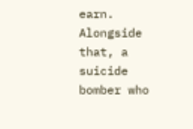earn. Alongside that, a suicide bomber who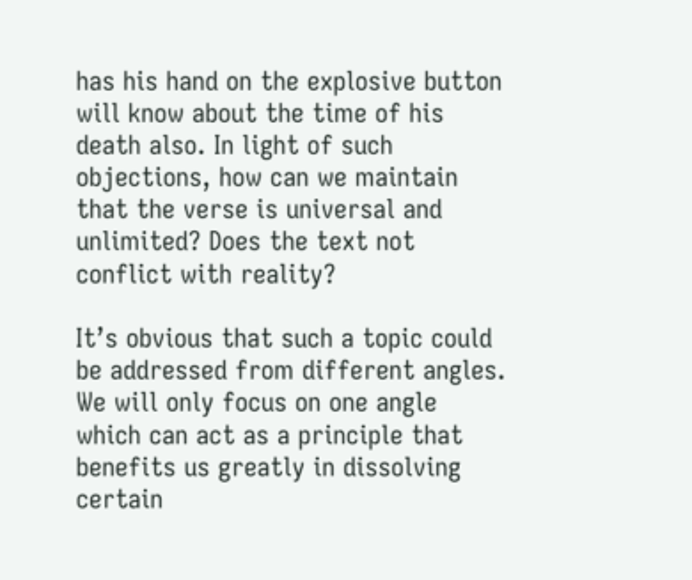has his hand on the explosive button will know about the time of his death also. In light of such objections, how can we maintain that the verse is universal and unlimited? Does the text not conflict with reality?

It’s obvious that such a topic could be addressed from different angles. We will only focus on one angle which can act as a principle that benefits us greatly in dissolving certain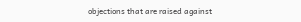objections that are raised against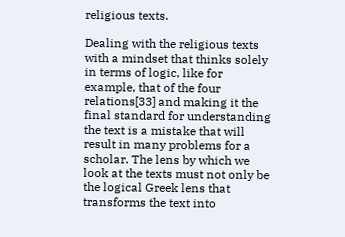religious texts.

Dealing with the religious texts with a mindset that thinks solely in terms of logic, like for example, that of the four relations[33] and making it the final standard for understanding the text is a mistake that will result in many problems for a scholar. The lens by which we look at the texts must not only be the logical Greek lens that transforms the text into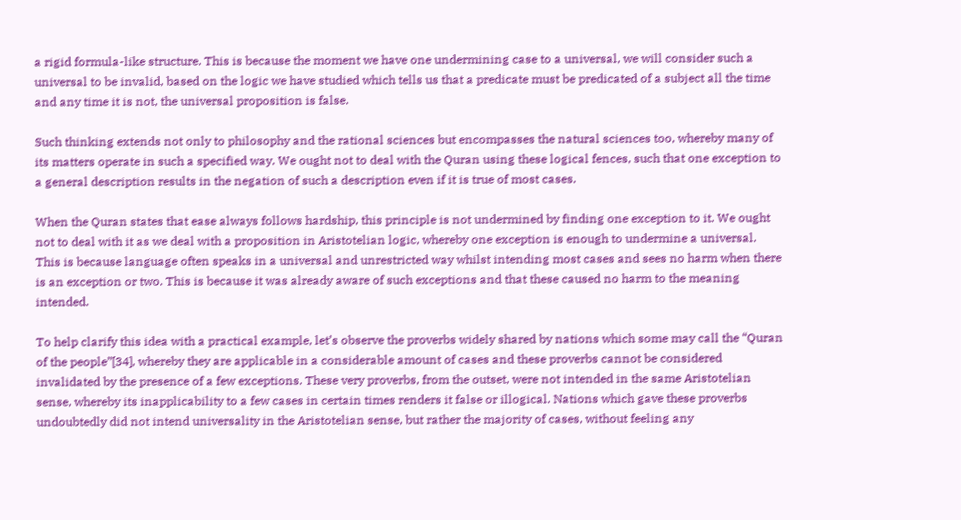a rigid formula-like structure. This is because the moment we have one undermining case to a universal, we will consider such a universal to be invalid, based on the logic we have studied which tells us that a predicate must be predicated of a subject all the time and any time it is not, the universal proposition is false.

Such thinking extends not only to philosophy and the rational sciences but encompasses the natural sciences too, whereby many of its matters operate in such a specified way. We ought not to deal with the Quran using these logical fences, such that one exception to a general description results in the negation of such a description even if it is true of most cases.

When the Quran states that ease always follows hardship, this principle is not undermined by finding one exception to it. We ought not to deal with it as we deal with a proposition in Aristotelian logic, whereby one exception is enough to undermine a universal. This is because language often speaks in a universal and unrestricted way whilst intending most cases and sees no harm when there is an exception or two. This is because it was already aware of such exceptions and that these caused no harm to the meaning intended.

To help clarify this idea with a practical example, let’s observe the proverbs widely shared by nations which some may call the “Quran of the people”[34], whereby they are applicable in a considerable amount of cases and these proverbs cannot be considered invalidated by the presence of a few exceptions. These very proverbs, from the outset, were not intended in the same Aristotelian sense, whereby its inapplicability to a few cases in certain times renders it false or illogical. Nations which gave these proverbs undoubtedly did not intend universality in the Aristotelian sense, but rather the majority of cases, without feeling any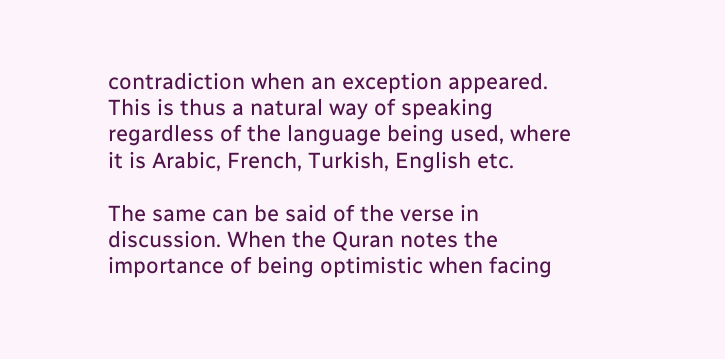contradiction when an exception appeared. This is thus a natural way of speaking regardless of the language being used, where it is Arabic, French, Turkish, English etc.

The same can be said of the verse in discussion. When the Quran notes the importance of being optimistic when facing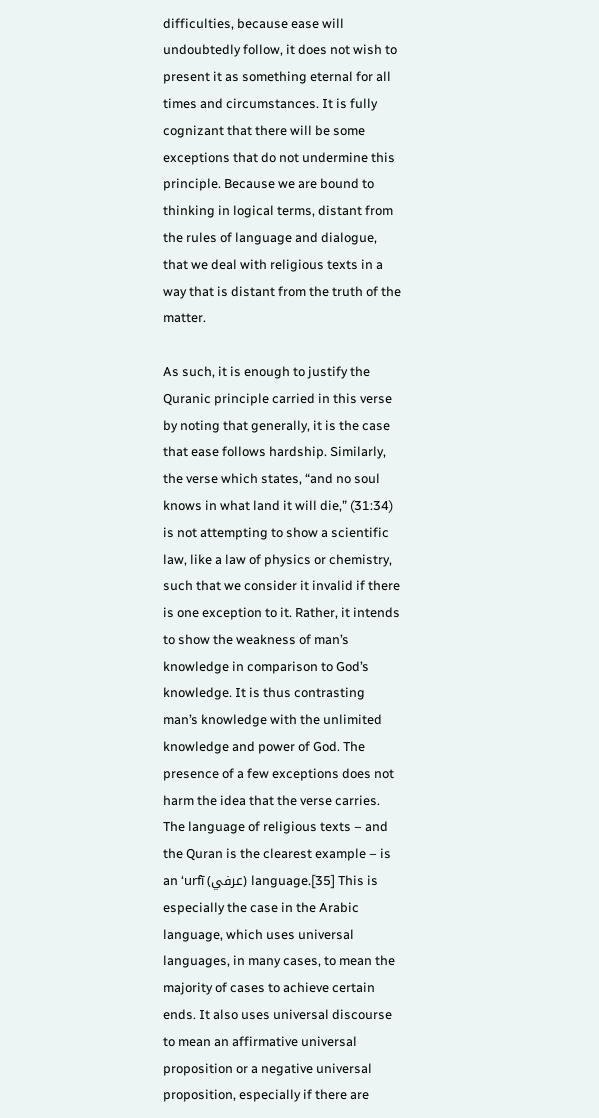difficulties, because ease will undoubtedly follow, it does not wish to present it as something eternal for all times and circumstances. It is fully cognizant that there will be some exceptions that do not undermine this principle. Because we are bound to thinking in logical terms, distant from the rules of language and dialogue, that we deal with religious texts in a way that is distant from the truth of the matter.

As such, it is enough to justify the Quranic principle carried in this verse by noting that generally, it is the case that ease follows hardship. Similarly, the verse which states, “and no soul knows in what land it will die,” (31:34) is not attempting to show a scientific law, like a law of physics or chemistry, such that we consider it invalid if there is one exception to it. Rather, it intends to show the weakness of man’s knowledge in comparison to God’s knowledge. It is thus contrasting man’s knowledge with the unlimited knowledge and power of God. The presence of a few exceptions does not harm the idea that the verse carries. The language of religious texts – and the Quran is the clearest example – is an ‘urfī (عرفي) language.[35] This is especially the case in the Arabic language, which uses universal languages, in many cases, to mean the majority of cases to achieve certain ends. It also uses universal discourse to mean an affirmative universal proposition or a negative universal proposition, especially if there are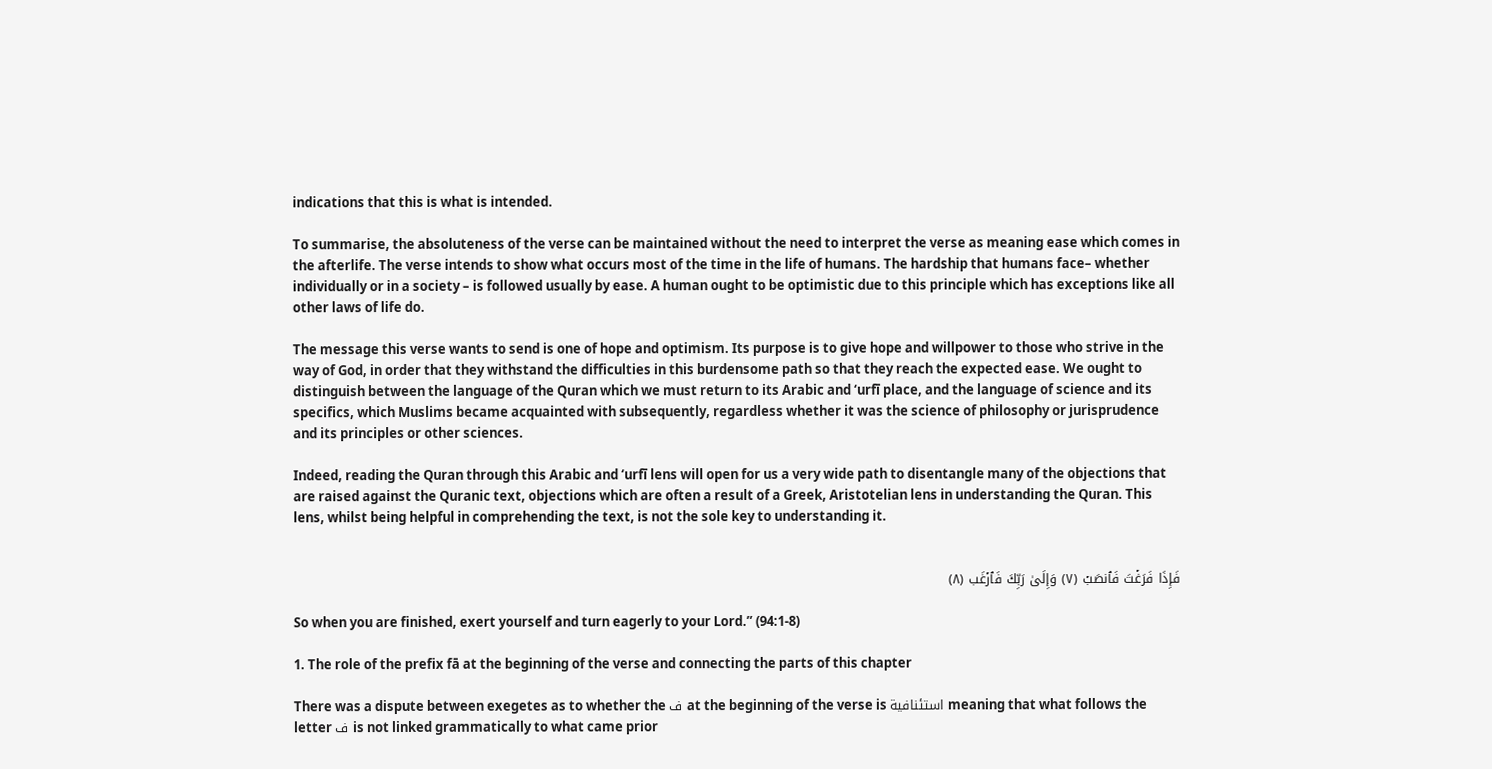indications that this is what is intended.

To summarise, the absoluteness of the verse can be maintained without the need to interpret the verse as meaning ease which comes in the afterlife. The verse intends to show what occurs most of the time in the life of humans. The hardship that humans face– whether individually or in a society – is followed usually by ease. A human ought to be optimistic due to this principle which has exceptions like all other laws of life do.

The message this verse wants to send is one of hope and optimism. Its purpose is to give hope and willpower to those who strive in the way of God, in order that they withstand the difficulties in this burdensome path so that they reach the expected ease. We ought to distinguish between the language of the Quran which we must return to its Arabic and ‘urfī place, and the language of science and its specifics, which Muslims became acquainted with subsequently, regardless whether it was the science of philosophy or jurisprudence and its principles or other sciences.

Indeed, reading the Quran through this Arabic and ‘urfī lens will open for us a very wide path to disentangle many of the objections that are raised against the Quranic text, objections which are often a result of a Greek, Aristotelian lens in understanding the Quran. This lens, whilst being helpful in comprehending the text, is not the sole key to understanding it.


فَإِذَا فَرَغۡتَ فَٱنصَبۡ (٧) وَإِلَىٰ رَبِّكَ فَٱرۡغَب (٨)

So when you are finished, exert yourself and turn eagerly to your Lord.” (94:1-8)

1. The role of the prefix fā at the beginning of the verse and connecting the parts of this chapter

There was a dispute between exegetes as to whether the ف at the beginning of the verse is استئنافية meaning that what follows the letter ف is not linked grammatically to what came prior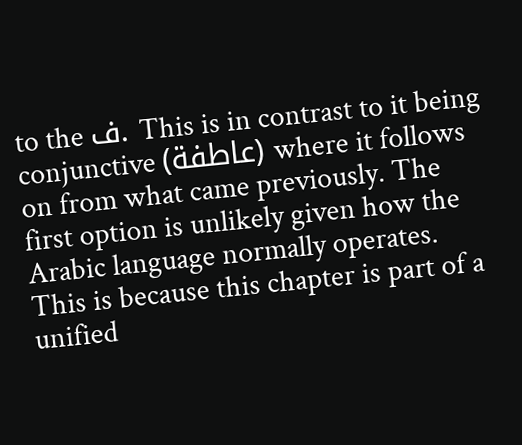to the ف. This is in contrast to it being conjunctive (عاطفة) where it follows on from what came previously. The first option is unlikely given how the Arabic language normally operates. This is because this chapter is part of a unified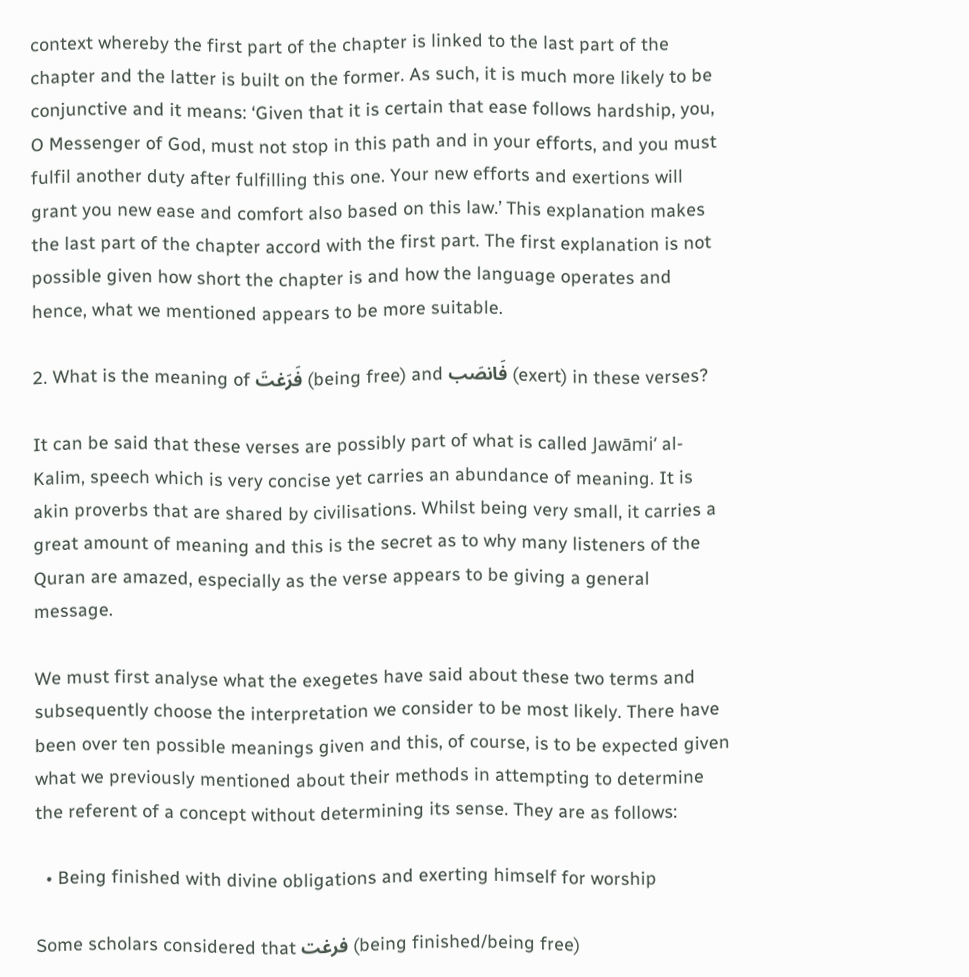context whereby the first part of the chapter is linked to the last part of the chapter and the latter is built on the former. As such, it is much more likely to be conjunctive and it means: ‘Given that it is certain that ease follows hardship, you, O Messenger of God, must not stop in this path and in your efforts, and you must fulfil another duty after fulfilling this one. Your new efforts and exertions will grant you new ease and comfort also based on this law.’ This explanation makes the last part of the chapter accord with the first part. The first explanation is not possible given how short the chapter is and how the language operates and hence, what we mentioned appears to be more suitable.

2. What is the meaning of فَرَغتَ (being free) and فَانصَب (exert) in these verses?

It can be said that these verses are possibly part of what is called Jawāmi‘ al-Kalim, speech which is very concise yet carries an abundance of meaning. It is akin proverbs that are shared by civilisations. Whilst being very small, it carries a great amount of meaning and this is the secret as to why many listeners of the Quran are amazed, especially as the verse appears to be giving a general message.

We must first analyse what the exegetes have said about these two terms and subsequently choose the interpretation we consider to be most likely. There have been over ten possible meanings given and this, of course, is to be expected given what we previously mentioned about their methods in attempting to determine the referent of a concept without determining its sense. They are as follows:

  • Being finished with divine obligations and exerting himself for worship

Some scholars considered that فرغت (being finished/being free)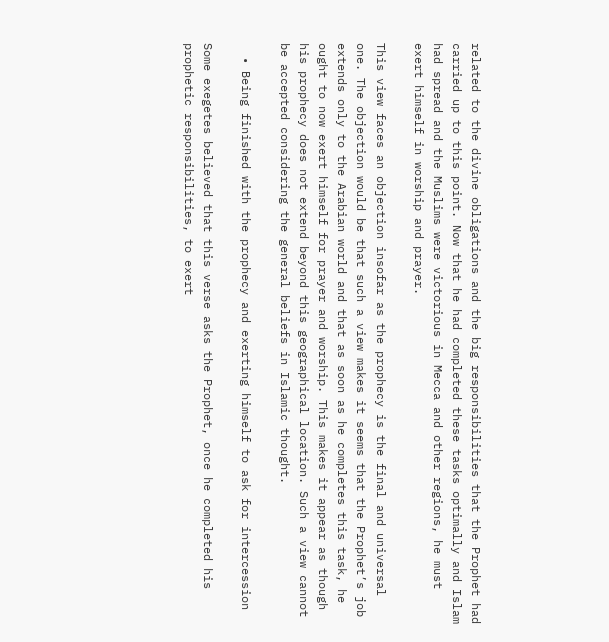related to the divine obligations and the big responsibilities that the Prophet had carried up to this point. Now that he had completed these tasks optimally and Islam had spread and the Muslims were victorious in Mecca and other regions, he must exert himself in worship and prayer.

This view faces an objection insofar as the prophecy is the final and universal one. The objection would be that such a view makes it seems that the Prophet’s job extends only to the Arabian world and that as soon as he completes this task, he ought to now exert himself for prayer and worship. This makes it appear as though his prophecy does not extend beyond this geographical location. Such a view cannot be accepted considering the general beliefs in Islamic thought.

  • Being finished with the prophecy and exerting himself to ask for intercession

Some exegetes believed that this verse asks the Prophet, once he completed his prophetic responsibilities, to exert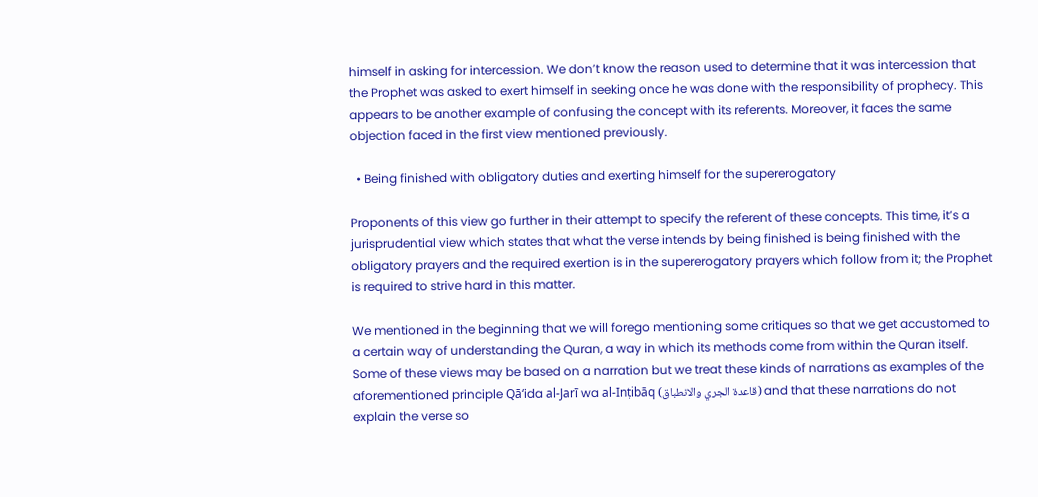himself in asking for intercession. We don’t know the reason used to determine that it was intercession that the Prophet was asked to exert himself in seeking once he was done with the responsibility of prophecy. This appears to be another example of confusing the concept with its referents. Moreover, it faces the same objection faced in the first view mentioned previously.

  • Being finished with obligatory duties and exerting himself for the supererogatory

Proponents of this view go further in their attempt to specify the referent of these concepts. This time, it’s a jurisprudential view which states that what the verse intends by being finished is being finished with the obligatory prayers and the required exertion is in the supererogatory prayers which follow from it; the Prophet is required to strive hard in this matter.

We mentioned in the beginning that we will forego mentioning some critiques so that we get accustomed to a certain way of understanding the Quran, a way in which its methods come from within the Quran itself. Some of these views may be based on a narration but we treat these kinds of narrations as examples of the aforementioned principle Qā‘ida al-Jarī wa al-Inṭibāq (قاعدة الجري والانطباق) and that these narrations do not explain the verse so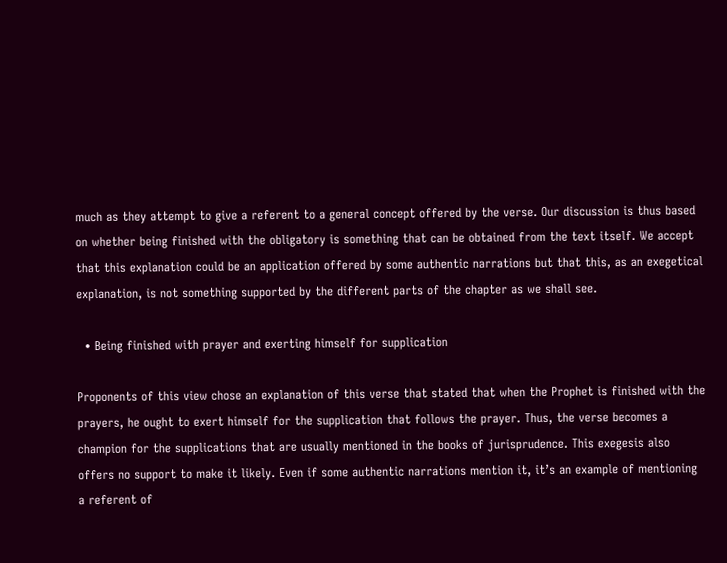much as they attempt to give a referent to a general concept offered by the verse. Our discussion is thus based on whether being finished with the obligatory is something that can be obtained from the text itself. We accept that this explanation could be an application offered by some authentic narrations but that this, as an exegetical explanation, is not something supported by the different parts of the chapter as we shall see.

  • Being finished with prayer and exerting himself for supplication

Proponents of this view chose an explanation of this verse that stated that when the Prophet is finished with the prayers, he ought to exert himself for the supplication that follows the prayer. Thus, the verse becomes a champion for the supplications that are usually mentioned in the books of jurisprudence. This exegesis also offers no support to make it likely. Even if some authentic narrations mention it, it’s an example of mentioning a referent of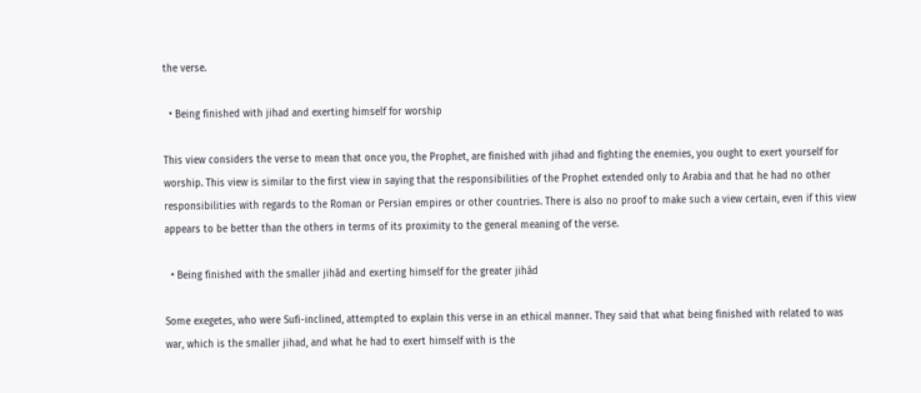the verse.

  • Being finished with jihad and exerting himself for worship

This view considers the verse to mean that once you, the Prophet, are finished with jihad and fighting the enemies, you ought to exert yourself for worship. This view is similar to the first view in saying that the responsibilities of the Prophet extended only to Arabia and that he had no other responsibilities with regards to the Roman or Persian empires or other countries. There is also no proof to make such a view certain, even if this view appears to be better than the others in terms of its proximity to the general meaning of the verse.

  • Being finished with the smaller jihād and exerting himself for the greater jihād

Some exegetes, who were Sufi-inclined, attempted to explain this verse in an ethical manner. They said that what being finished with related to was war, which is the smaller jihad, and what he had to exert himself with is the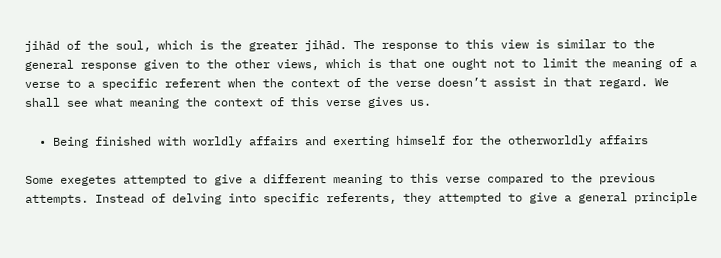jihād of the soul, which is the greater jihād. The response to this view is similar to the general response given to the other views, which is that one ought not to limit the meaning of a verse to a specific referent when the context of the verse doesn’t assist in that regard. We shall see what meaning the context of this verse gives us.

  • Being finished with worldly affairs and exerting himself for the otherworldly affairs

Some exegetes attempted to give a different meaning to this verse compared to the previous attempts. Instead of delving into specific referents, they attempted to give a general principle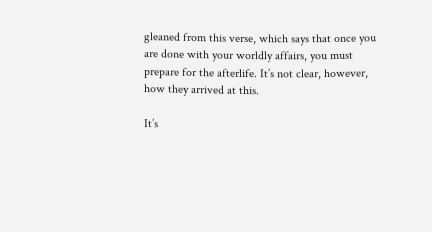gleaned from this verse, which says that once you are done with your worldly affairs, you must prepare for the afterlife. It’s not clear, however, how they arrived at this.

It’s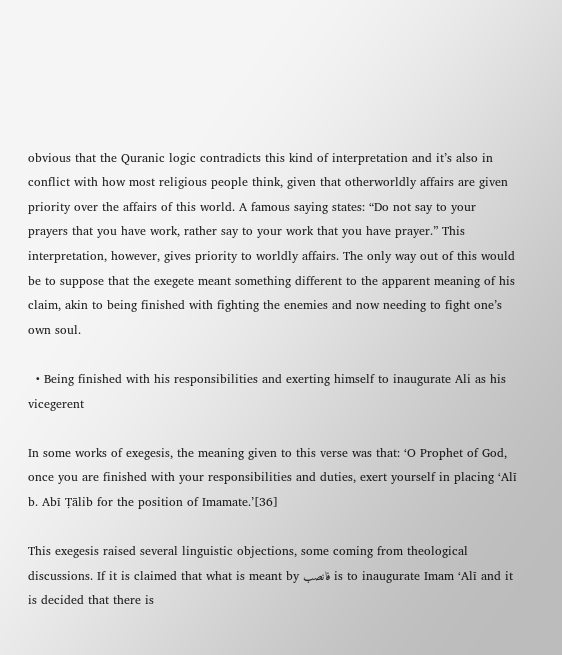obvious that the Quranic logic contradicts this kind of interpretation and it’s also in conflict with how most religious people think, given that otherworldly affairs are given priority over the affairs of this world. A famous saying states: “Do not say to your prayers that you have work, rather say to your work that you have prayer.” This interpretation, however, gives priority to worldly affairs. The only way out of this would be to suppose that the exegete meant something different to the apparent meaning of his claim, akin to being finished with fighting the enemies and now needing to fight one’s own soul.

  • Being finished with his responsibilities and exerting himself to inaugurate Ali as his vicegerent

In some works of exegesis, the meaning given to this verse was that: ‘O Prophet of God, once you are finished with your responsibilities and duties, exert yourself in placing ‘Alī b. Abī Ṭālib for the position of Imamate.’[36]

This exegesis raised several linguistic objections, some coming from theological discussions. If it is claimed that what is meant by فانصب is to inaugurate Imam ‘Alī and it is decided that there is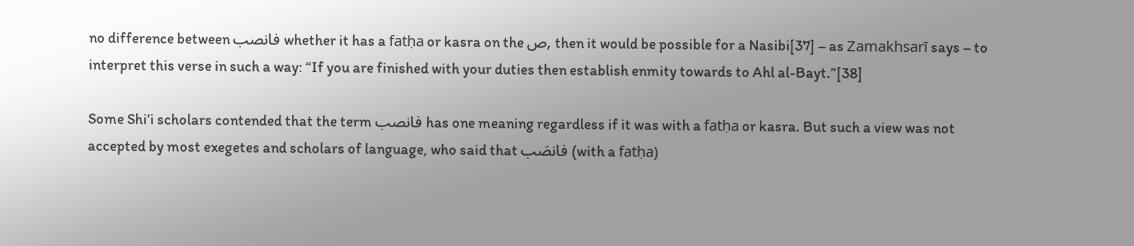no difference between فانصب whether it has a fatḥa or kasra on the ص, then it would be possible for a Nasibi[37] – as Zamakhsarī says – to interpret this verse in such a way: “If you are finished with your duties then establish enmity towards to Ahl al-Bayt.”[38]

Some Shi’i scholars contended that the term فانصب has one meaning regardless if it was with a fatḥa or kasra. But such a view was not accepted by most exegetes and scholars of language, who said that فانصَب (with a fatḥa)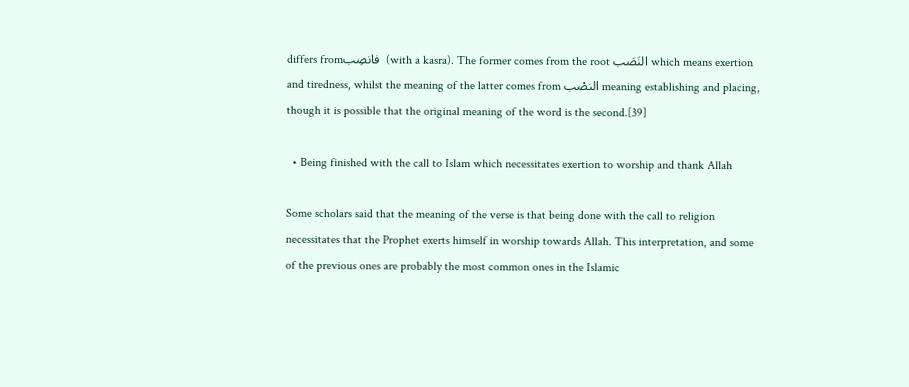differs fromفانصِب  (with a kasra). The former comes from the root النَصَب which means exertion and tiredness, whilst the meaning of the latter comes from النصْب meaning establishing and placing, though it is possible that the original meaning of the word is the second.[39]

  • Being finished with the call to Islam which necessitates exertion to worship and thank Allah

Some scholars said that the meaning of the verse is that being done with the call to religion necessitates that the Prophet exerts himself in worship towards Allah. This interpretation, and some of the previous ones are probably the most common ones in the Islamic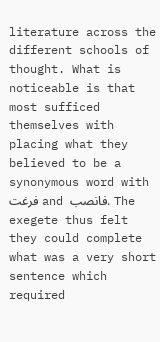literature across the different schools of thought. What is noticeable is that most sufficed themselves with placing what they believed to be a synonymous word with فرغت and فانصب. The exegete thus felt they could complete what was a very short sentence which required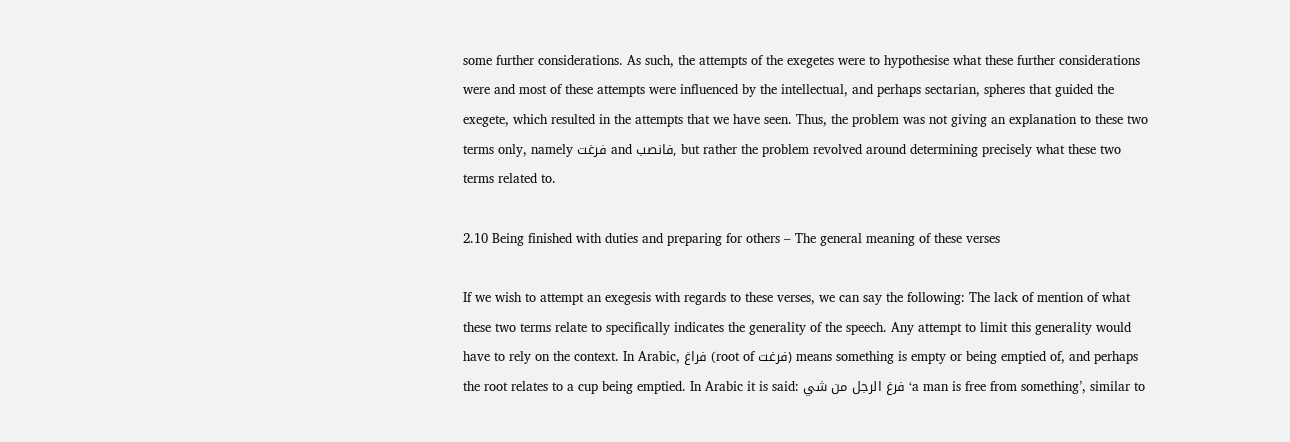some further considerations. As such, the attempts of the exegetes were to hypothesise what these further considerations were and most of these attempts were influenced by the intellectual, and perhaps sectarian, spheres that guided the exegete, which resulted in the attempts that we have seen. Thus, the problem was not giving an explanation to these two terms only, namely فرغت and فانصب, but rather the problem revolved around determining precisely what these two terms related to.

2.10 Being finished with duties and preparing for others – The general meaning of these verses

If we wish to attempt an exegesis with regards to these verses, we can say the following: The lack of mention of what these two terms relate to specifically indicates the generality of the speech. Any attempt to limit this generality would have to rely on the context. In Arabic, فراغ (root of فرغت) means something is empty or being emptied of, and perhaps the root relates to a cup being emptied. In Arabic it is said: فرغ الرجل من شي ‘a man is free from something’, similar to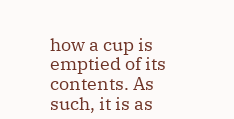how a cup is emptied of its contents. As such, it is as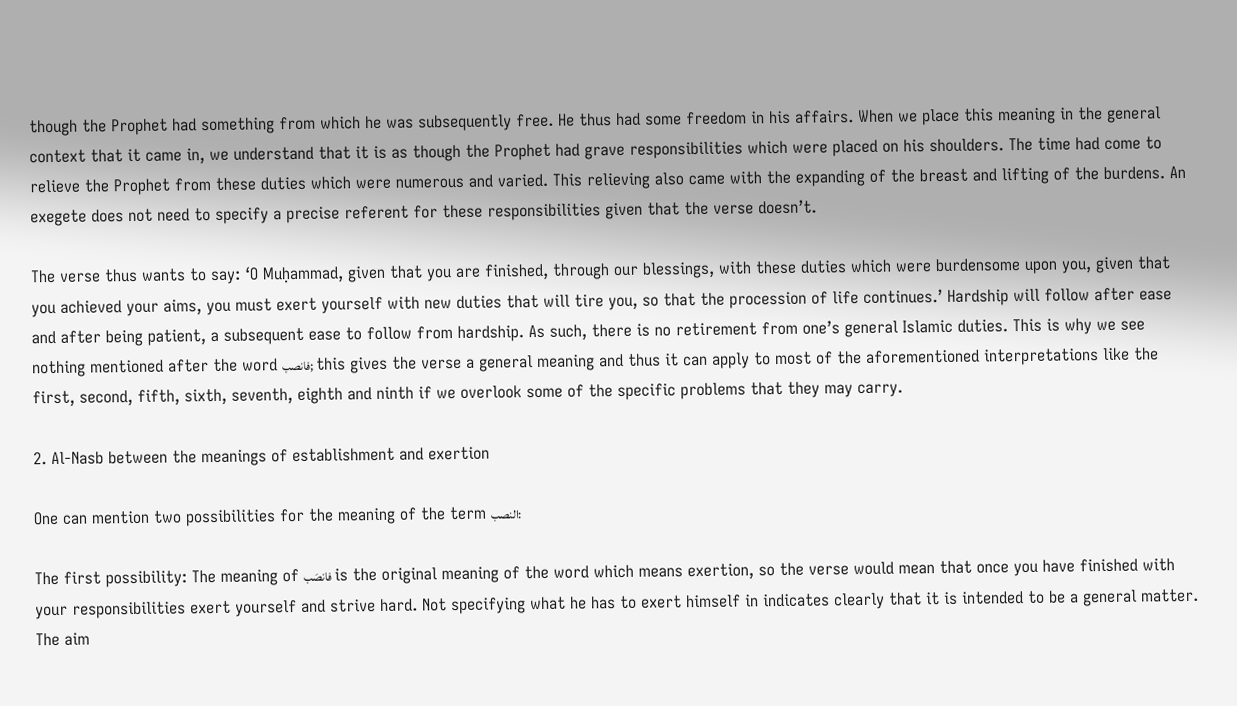though the Prophet had something from which he was subsequently free. He thus had some freedom in his affairs. When we place this meaning in the general context that it came in, we understand that it is as though the Prophet had grave responsibilities which were placed on his shoulders. The time had come to relieve the Prophet from these duties which were numerous and varied. This relieving also came with the expanding of the breast and lifting of the burdens. An exegete does not need to specify a precise referent for these responsibilities given that the verse doesn’t.

The verse thus wants to say: ‘O Muḥammad, given that you are finished, through our blessings, with these duties which were burdensome upon you, given that you achieved your aims, you must exert yourself with new duties that will tire you, so that the procession of life continues.’ Hardship will follow after ease and after being patient, a subsequent ease to follow from hardship. As such, there is no retirement from one’s general Islamic duties. This is why we see nothing mentioned after the word فانصب; this gives the verse a general meaning and thus it can apply to most of the aforementioned interpretations like the first, second, fifth, sixth, seventh, eighth and ninth if we overlook some of the specific problems that they may carry.

2. Al-Nasb between the meanings of establishment and exertion

One can mention two possibilities for the meaning of the term النصب:

The first possibility: The meaning of فانصَب is the original meaning of the word which means exertion, so the verse would mean that once you have finished with your responsibilities exert yourself and strive hard. Not specifying what he has to exert himself in indicates clearly that it is intended to be a general matter. The aim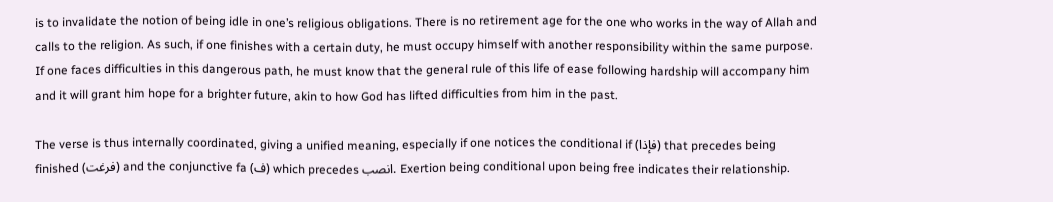is to invalidate the notion of being idle in one’s religious obligations. There is no retirement age for the one who works in the way of Allah and calls to the religion. As such, if one finishes with a certain duty, he must occupy himself with another responsibility within the same purpose. If one faces difficulties in this dangerous path, he must know that the general rule of this life of ease following hardship will accompany him and it will grant him hope for a brighter future, akin to how God has lifted difficulties from him in the past.

The verse is thus internally coordinated, giving a unified meaning, especially if one notices the conditional if (فإذا) that precedes being finished (فرغت) and the conjunctive fa (ف) which precedes انصب. Exertion being conditional upon being free indicates their relationship.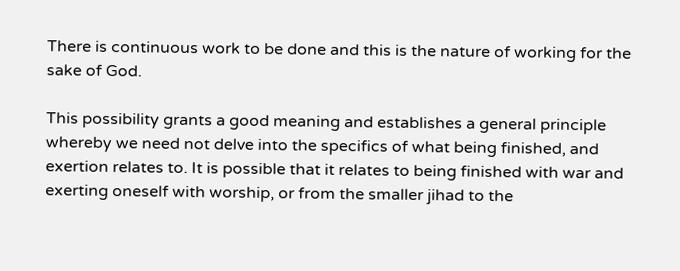There is continuous work to be done and this is the nature of working for the sake of God.

This possibility grants a good meaning and establishes a general principle whereby we need not delve into the specifics of what being finished, and exertion relates to. It is possible that it relates to being finished with war and exerting oneself with worship, or from the smaller jihad to the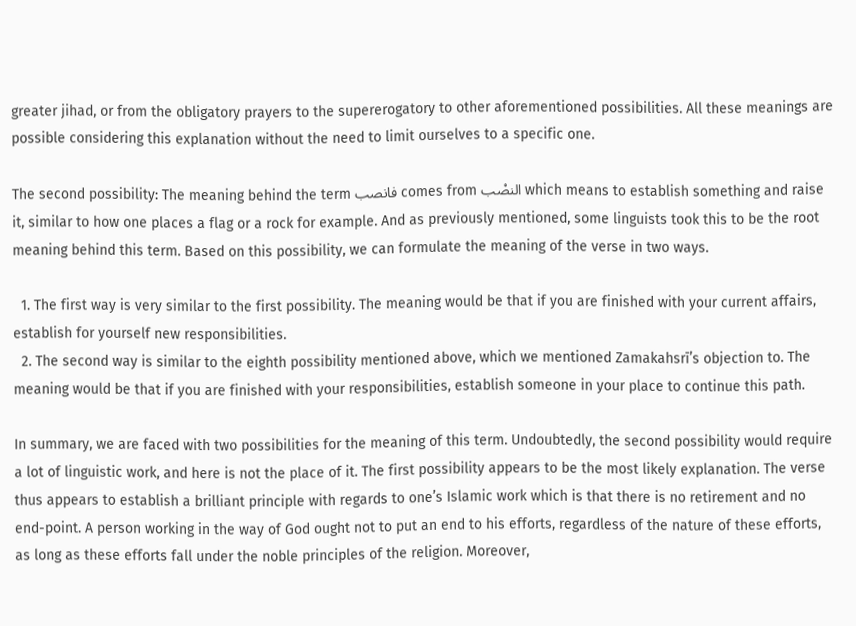greater jihad, or from the obligatory prayers to the supererogatory to other aforementioned possibilities. All these meanings are possible considering this explanation without the need to limit ourselves to a specific one.

The second possibility: The meaning behind the term فانصب comes from النصْب which means to establish something and raise it, similar to how one places a flag or a rock for example. And as previously mentioned, some linguists took this to be the root meaning behind this term. Based on this possibility, we can formulate the meaning of the verse in two ways.

  1. The first way is very similar to the first possibility. The meaning would be that if you are finished with your current affairs, establish for yourself new responsibilities.
  2. The second way is similar to the eighth possibility mentioned above, which we mentioned Zamakahsrī’s objection to. The meaning would be that if you are finished with your responsibilities, establish someone in your place to continue this path.

In summary, we are faced with two possibilities for the meaning of this term. Undoubtedly, the second possibility would require a lot of linguistic work, and here is not the place of it. The first possibility appears to be the most likely explanation. The verse thus appears to establish a brilliant principle with regards to one’s Islamic work which is that there is no retirement and no end-point. A person working in the way of God ought not to put an end to his efforts, regardless of the nature of these efforts, as long as these efforts fall under the noble principles of the religion. Moreover,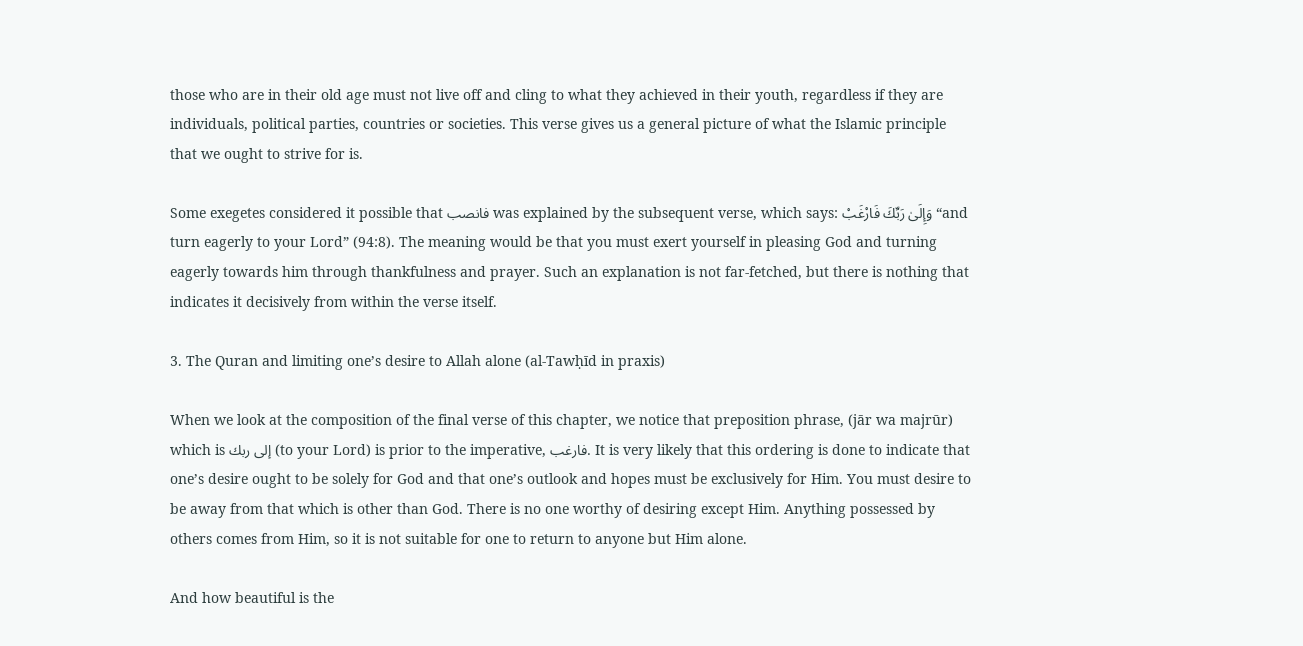those who are in their old age must not live off and cling to what they achieved in their youth, regardless if they are individuals, political parties, countries or societies. This verse gives us a general picture of what the Islamic principle that we ought to strive for is.

Some exegetes considered it possible that فانصب was explained by the subsequent verse, which says: وَإِلَىٰ رَبِّكَ فَارْغَبْ “and turn eagerly to your Lord” (94:8). The meaning would be that you must exert yourself in pleasing God and turning eagerly towards him through thankfulness and prayer. Such an explanation is not far-fetched, but there is nothing that indicates it decisively from within the verse itself.

3. The Quran and limiting one’s desire to Allah alone (al-Tawḥīd in praxis)

When we look at the composition of the final verse of this chapter, we notice that preposition phrase, (jār wa majrūr) which is إلى ربك (to your Lord) is prior to the imperative, فارغب. It is very likely that this ordering is done to indicate that one’s desire ought to be solely for God and that one’s outlook and hopes must be exclusively for Him. You must desire to be away from that which is other than God. There is no one worthy of desiring except Him. Anything possessed by others comes from Him, so it is not suitable for one to return to anyone but Him alone.

And how beautiful is the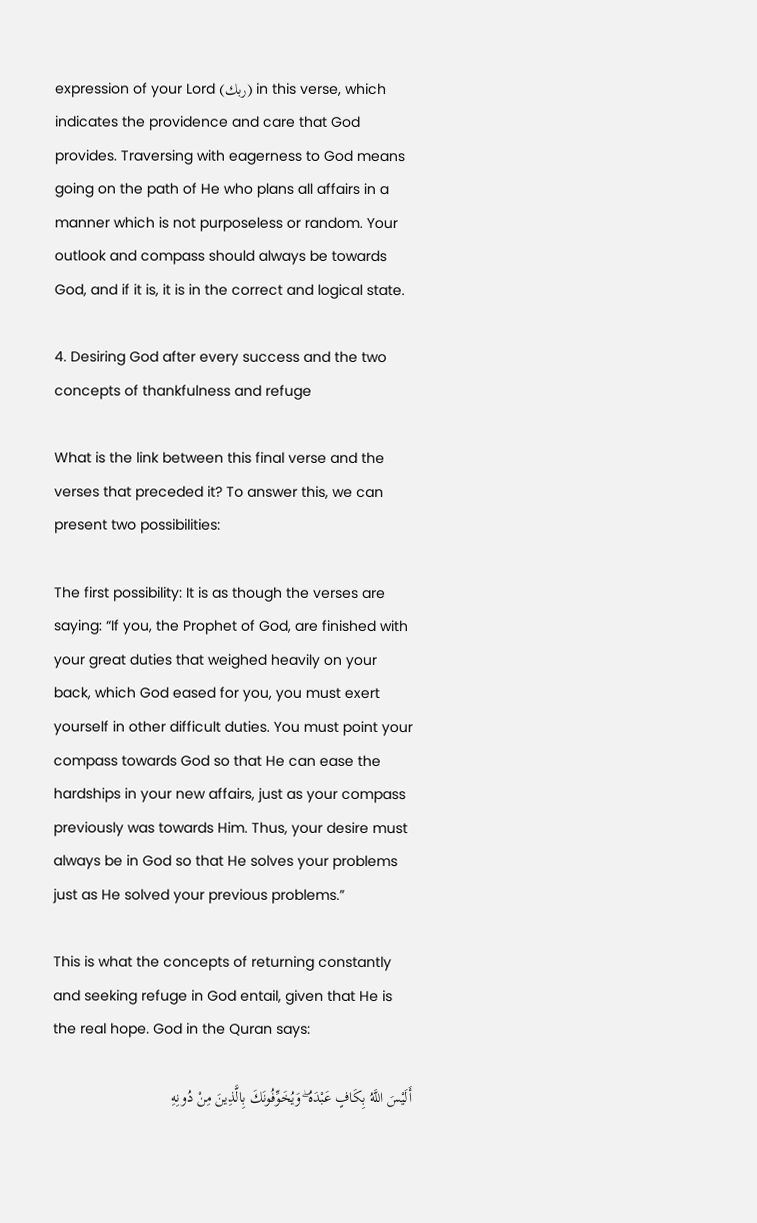expression of your Lord (ربك) in this verse, which indicates the providence and care that God provides. Traversing with eagerness to God means going on the path of He who plans all affairs in a manner which is not purposeless or random. Your outlook and compass should always be towards God, and if it is, it is in the correct and logical state.

4. Desiring God after every success and the two concepts of thankfulness and refuge

What is the link between this final verse and the verses that preceded it? To answer this, we can present two possibilities:

The first possibility: It is as though the verses are saying: “If you, the Prophet of God, are finished with your great duties that weighed heavily on your back, which God eased for you, you must exert yourself in other difficult duties. You must point your compass towards God so that He can ease the hardships in your new affairs, just as your compass previously was towards Him. Thus, your desire must always be in God so that He solves your problems just as He solved your previous problems.”

This is what the concepts of returning constantly and seeking refuge in God entail, given that He is the real hope. God in the Quran says:

أَلَيْسَ اللَّهُ بِكَافٍ عَبْدَهُ ۖ وَيُخَوِّفُونَكَ بِالَّذِينَ مِنْ دُونِهِ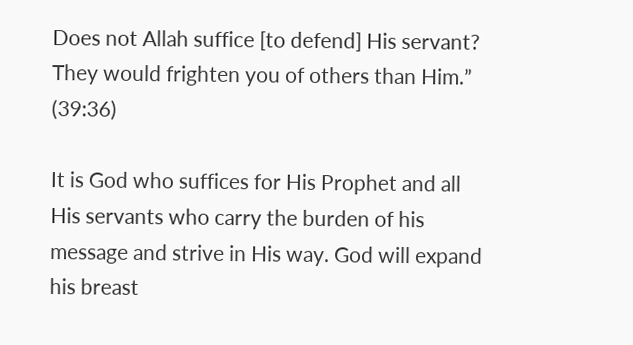Does not Allah suffice [to defend] His servant? They would frighten you of others than Him.” (39:36)

It is God who suffices for His Prophet and all His servants who carry the burden of his message and strive in His way. God will expand his breast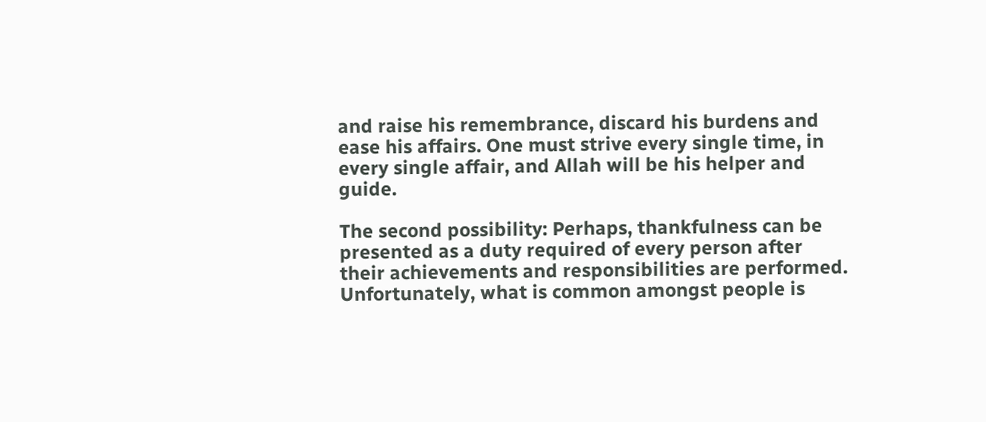and raise his remembrance, discard his burdens and ease his affairs. One must strive every single time, in every single affair, and Allah will be his helper and guide.

The second possibility: Perhaps, thankfulness can be presented as a duty required of every person after their achievements and responsibilities are performed. Unfortunately, what is common amongst people is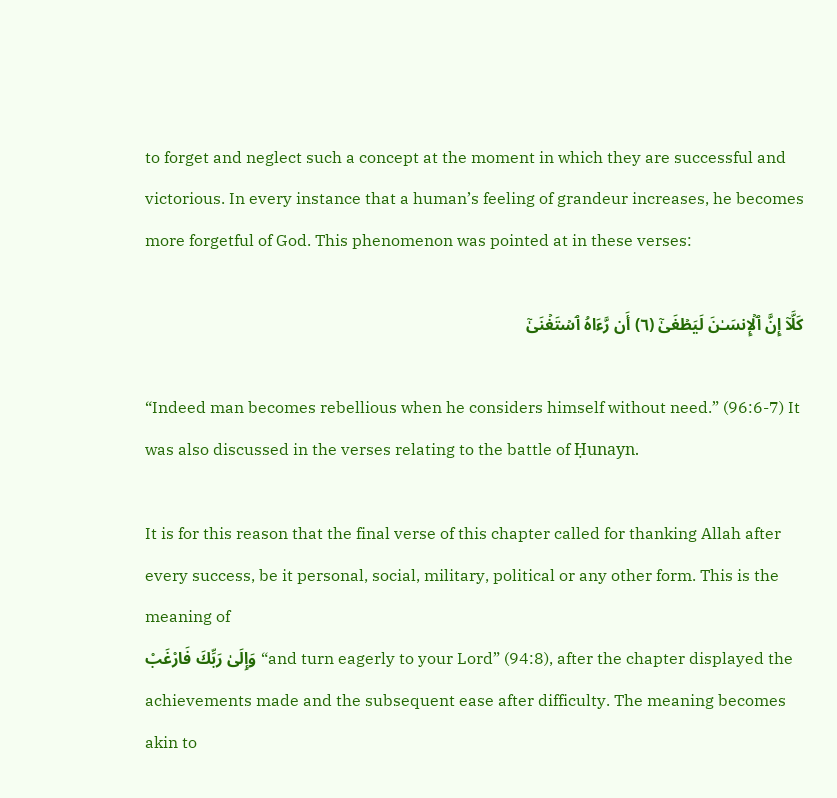to forget and neglect such a concept at the moment in which they are successful and victorious. In every instance that a human’s feeling of grandeur increases, he becomes more forgetful of God. This phenomenon was pointed at in these verses:

كَلَّآ إِنَّ ٱلۡإِنسَـٰنَ لَيَطۡغَىٰٓ (٦) أَن رَّءَاهُ ٱسۡتَغۡنَىٰٓ

“Indeed man becomes rebellious when he considers himself without need.” (96:6-7) It was also discussed in the verses relating to the battle of Ḥunayn.

It is for this reason that the final verse of this chapter called for thanking Allah after every success, be it personal, social, military, political or any other form. This is the meaning of
وَإِلَىٰ رَبِّكَ فَارْغَبْ “and turn eagerly to your Lord” (94:8), after the chapter displayed the achievements made and the subsequent ease after difficulty. The meaning becomes akin to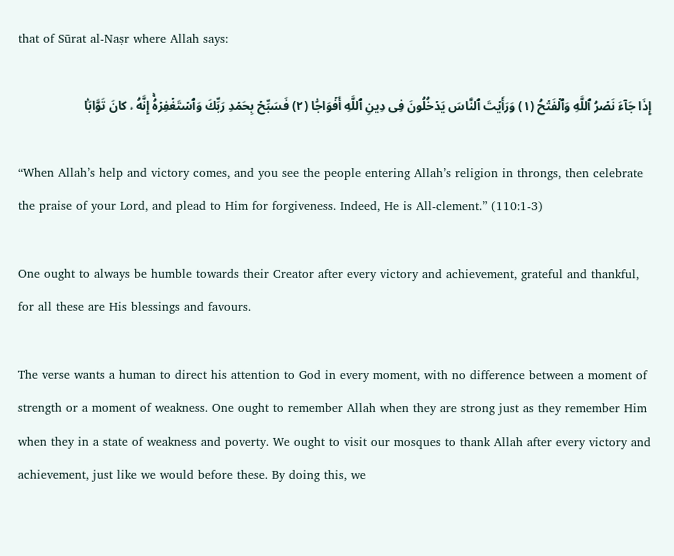that of Sūrat al-Naṣr where Allah says:

إِذَا جَآءَ نَصۡرُ ٱللَّهِ وَٱلۡفَتۡحُ (١) وَرَأَيۡتَ ٱلنَّاسَ يَدۡخُلُونَ فِى دِينِ ٱللَّهِ أَفۡوَاجً۬ا (٢) فَسَبِّحۡ بِحَمۡدِ رَبِّكَ وَٱسۡتَغۡفِرۡهُ‌ۚ إِنَّهُ ۥ كانَ تَوَّابَۢا

“When Allah’s help and victory comes, and you see the people entering Allah’s religion in throngs, then celebrate the praise of your Lord, and plead to Him for forgiveness. Indeed, He is All-clement.” (110:1-3)

One ought to always be humble towards their Creator after every victory and achievement, grateful and thankful, for all these are His blessings and favours.

The verse wants a human to direct his attention to God in every moment, with no difference between a moment of strength or a moment of weakness. One ought to remember Allah when they are strong just as they remember Him when they in a state of weakness and poverty. We ought to visit our mosques to thank Allah after every victory and achievement, just like we would before these. By doing this, we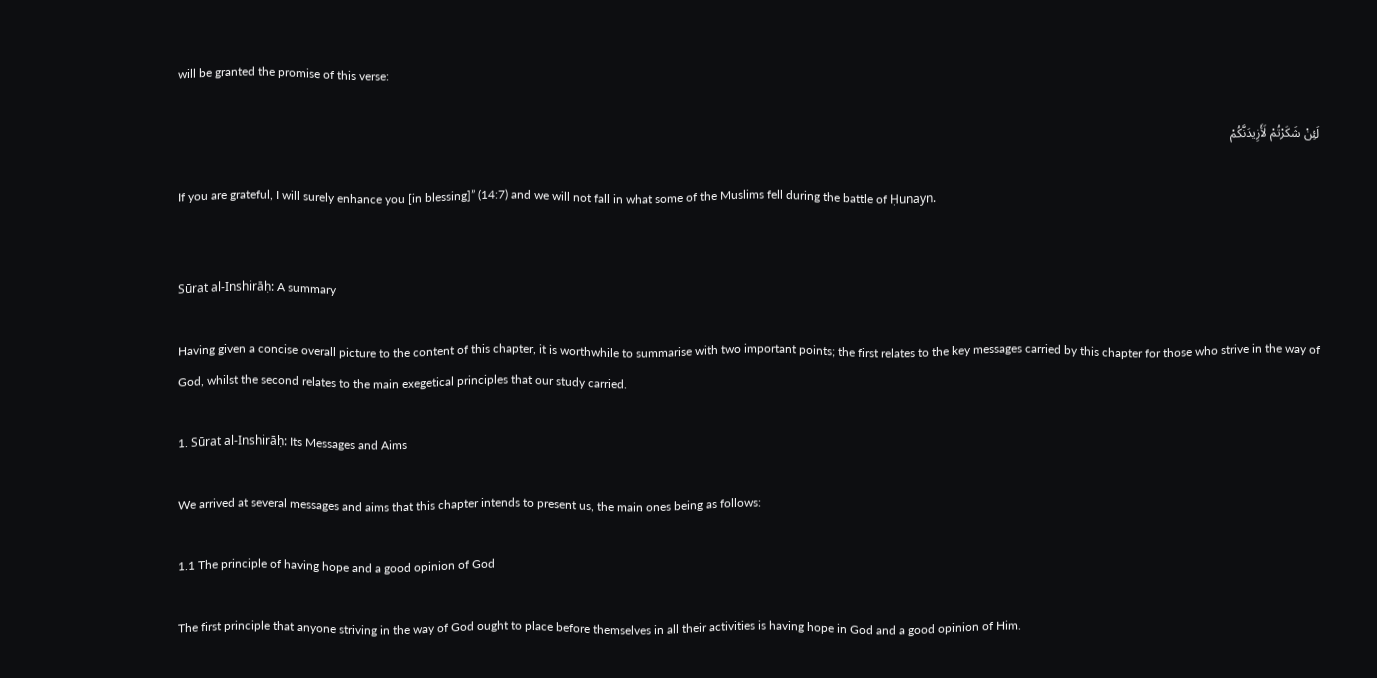will be granted the promise of this verse:

لَئِنْ شَكَرْتُمْ لَأَزِيدَنَّكُمْ

If you are grateful, I will surely enhance you [in blessing]” (14:7) and we will not fall in what some of the Muslims fell during the battle of Ḥunayn.


Sūrat al-Inshirāḥ: A summary

Having given a concise overall picture to the content of this chapter, it is worthwhile to summarise with two important points; the first relates to the key messages carried by this chapter for those who strive in the way of God, whilst the second relates to the main exegetical principles that our study carried.

1. Sūrat al-Inshirāḥ: Its Messages and Aims

We arrived at several messages and aims that this chapter intends to present us, the main ones being as follows:

1.1 The principle of having hope and a good opinion of God

The first principle that anyone striving in the way of God ought to place before themselves in all their activities is having hope in God and a good opinion of Him.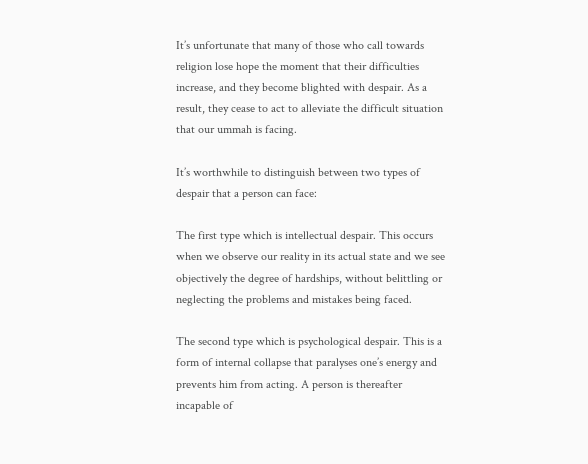It’s unfortunate that many of those who call towards religion lose hope the moment that their difficulties increase, and they become blighted with despair. As a result, they cease to act to alleviate the difficult situation that our ummah is facing.

It’s worthwhile to distinguish between two types of despair that a person can face:

The first type which is intellectual despair. This occurs when we observe our reality in its actual state and we see objectively the degree of hardships, without belittling or neglecting the problems and mistakes being faced.

The second type which is psychological despair. This is a form of internal collapse that paralyses one’s energy and prevents him from acting. A person is thereafter incapable of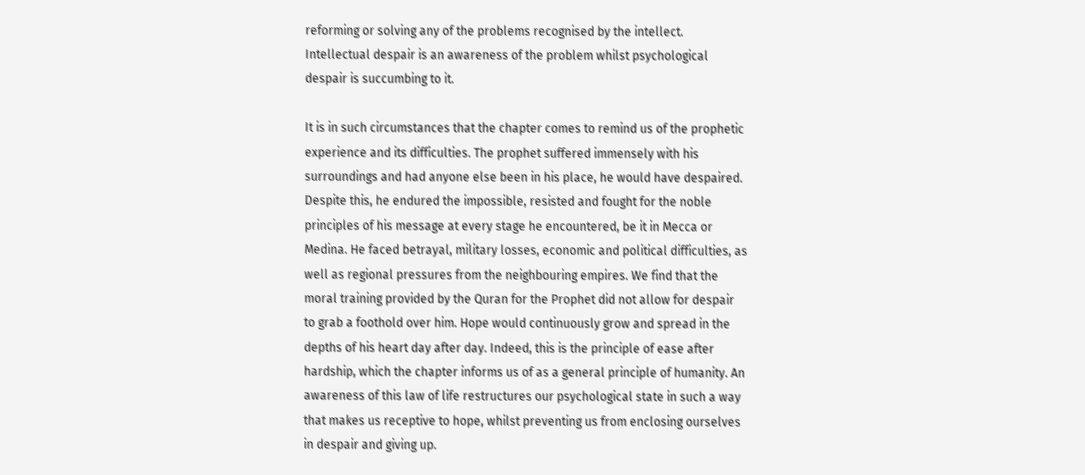reforming or solving any of the problems recognised by the intellect. Intellectual despair is an awareness of the problem whilst psychological despair is succumbing to it.

It is in such circumstances that the chapter comes to remind us of the prophetic experience and its difficulties. The prophet suffered immensely with his surroundings and had anyone else been in his place, he would have despaired. Despite this, he endured the impossible, resisted and fought for the noble principles of his message at every stage he encountered, be it in Mecca or Medina. He faced betrayal, military losses, economic and political difficulties, as well as regional pressures from the neighbouring empires. We find that the moral training provided by the Quran for the Prophet did not allow for despair to grab a foothold over him. Hope would continuously grow and spread in the depths of his heart day after day. Indeed, this is the principle of ease after hardship, which the chapter informs us of as a general principle of humanity. An awareness of this law of life restructures our psychological state in such a way that makes us receptive to hope, whilst preventing us from enclosing ourselves in despair and giving up.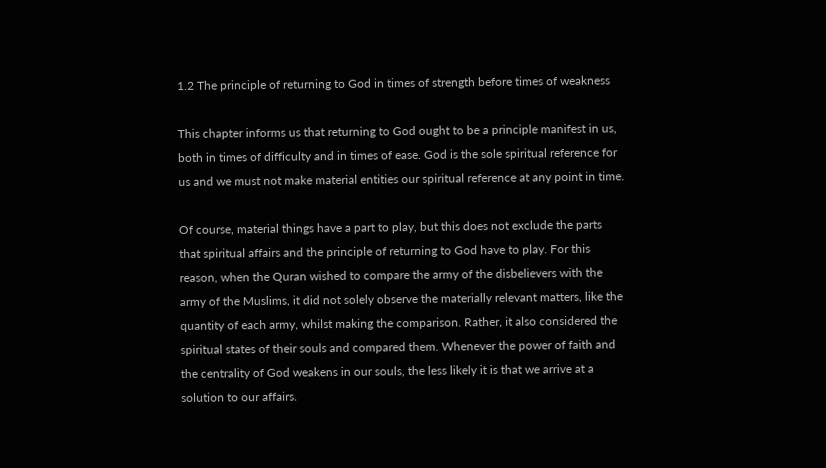1.2 The principle of returning to God in times of strength before times of weakness

This chapter informs us that returning to God ought to be a principle manifest in us, both in times of difficulty and in times of ease. God is the sole spiritual reference for us and we must not make material entities our spiritual reference at any point in time.

Of course, material things have a part to play, but this does not exclude the parts that spiritual affairs and the principle of returning to God have to play. For this reason, when the Quran wished to compare the army of the disbelievers with the army of the Muslims, it did not solely observe the materially relevant matters, like the quantity of each army, whilst making the comparison. Rather, it also considered the spiritual states of their souls and compared them. Whenever the power of faith and the centrality of God weakens in our souls, the less likely it is that we arrive at a solution to our affairs.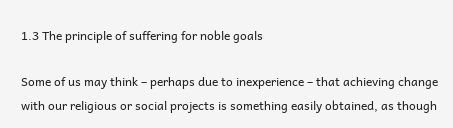1.3 The principle of suffering for noble goals

Some of us may think – perhaps due to inexperience – that achieving change with our religious or social projects is something easily obtained, as though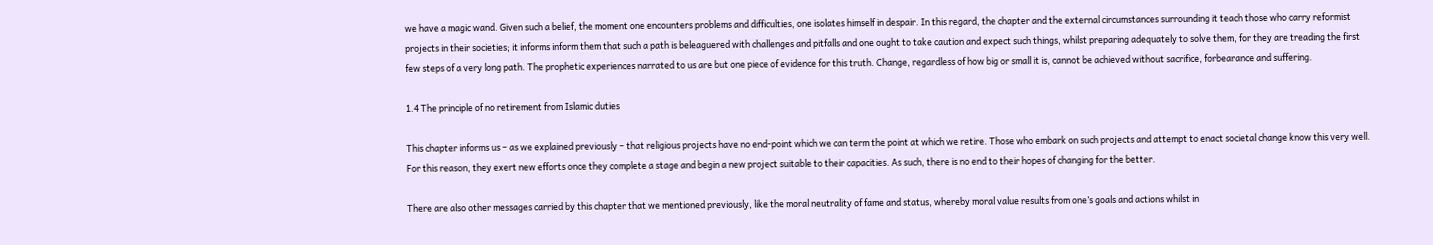we have a magic wand. Given such a belief, the moment one encounters problems and difficulties, one isolates himself in despair. In this regard, the chapter and the external circumstances surrounding it teach those who carry reformist projects in their societies; it informs inform them that such a path is beleaguered with challenges and pitfalls and one ought to take caution and expect such things, whilst preparing adequately to solve them, for they are treading the first few steps of a very long path. The prophetic experiences narrated to us are but one piece of evidence for this truth. Change, regardless of how big or small it is, cannot be achieved without sacrifice, forbearance and suffering.

1.4 The principle of no retirement from Islamic duties

This chapter informs us – as we explained previously – that religious projects have no end-point which we can term the point at which we retire. Those who embark on such projects and attempt to enact societal change know this very well. For this reason, they exert new efforts once they complete a stage and begin a new project suitable to their capacities. As such, there is no end to their hopes of changing for the better.

There are also other messages carried by this chapter that we mentioned previously, like the moral neutrality of fame and status, whereby moral value results from one’s goals and actions whilst in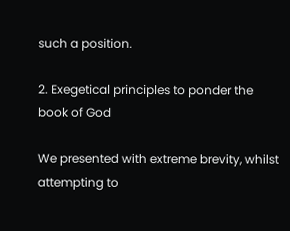such a position.

2. Exegetical principles to ponder the book of God

We presented with extreme brevity, whilst attempting to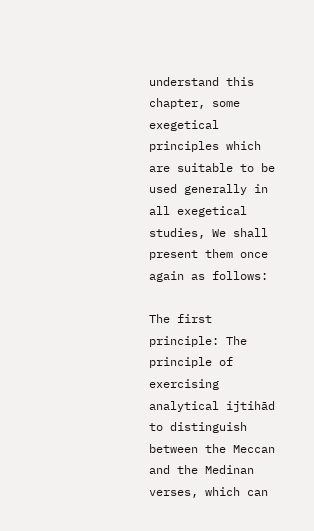understand this chapter, some exegetical principles which are suitable to be used generally in all exegetical studies, We shall present them once again as follows:

The first principle: The principle of exercising analytical ijtihād to distinguish between the Meccan and the Medinan verses, which can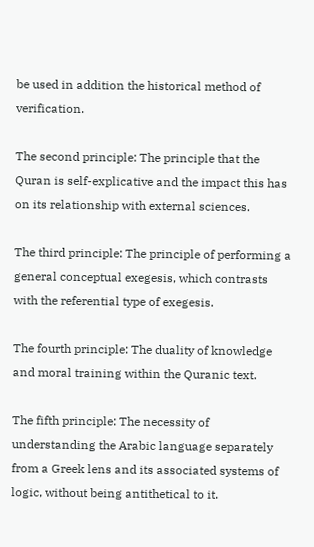be used in addition the historical method of verification.

The second principle: The principle that the Quran is self-explicative and the impact this has on its relationship with external sciences.

The third principle: The principle of performing a general conceptual exegesis, which contrasts with the referential type of exegesis.

The fourth principle: The duality of knowledge and moral training within the Quranic text.

The fifth principle: The necessity of understanding the Arabic language separately from a Greek lens and its associated systems of logic, without being antithetical to it.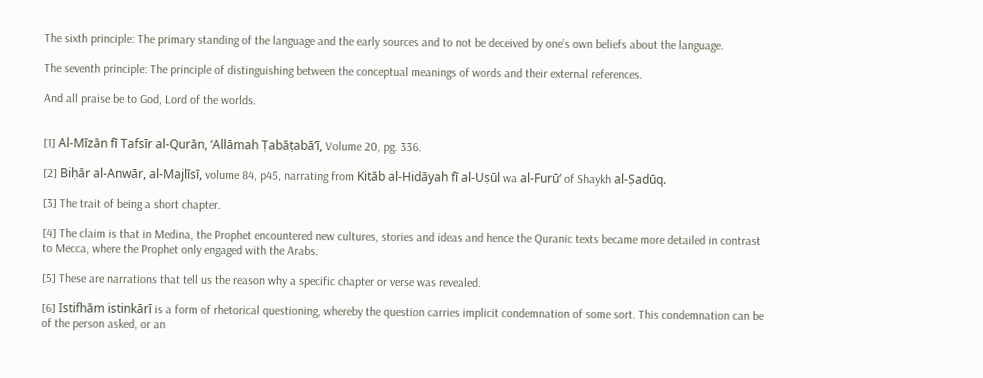The sixth principle: The primary standing of the language and the early sources and to not be deceived by one’s own beliefs about the language.

The seventh principle: The principle of distinguishing between the conceptual meanings of words and their external references.

And all praise be to God, Lord of the worlds.


[1] Al-Mīzān fī Tafsīr al-Qurān, ‘Allāmah Ṭabāṭabā’ī, Volume 20, pg. 336.

[2] Biḥār al-Anwār, al-Majlīsī, volume 84, p45, narrating from Kitāb al-Hidāyah fī al-Uṣūl wa al-Furū‘ of Shaykh al-Ṣadūq.

[3] The trait of being a short chapter.

[4] The claim is that in Medina, the Prophet encountered new cultures, stories and ideas and hence the Quranic texts became more detailed in contrast to Mecca, where the Prophet only engaged with the Arabs.

[5] These are narrations that tell us the reason why a specific chapter or verse was revealed.

[6] Istifhām istinkārī is a form of rhetorical questioning, whereby the question carries implicit condemnation of some sort. This condemnation can be of the person asked, or an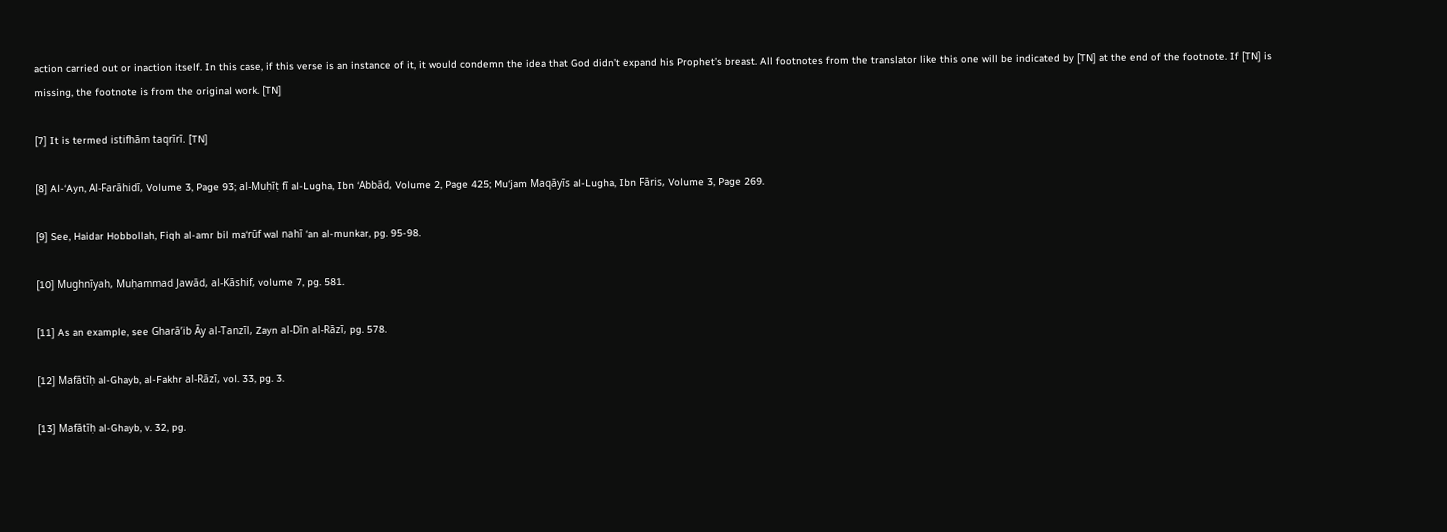action carried out or inaction itself. In this case, if this verse is an instance of it, it would condemn the idea that God didn’t expand his Prophet’s breast. All footnotes from the translator like this one will be indicated by [TN] at the end of the footnote. If [TN] is missing, the footnote is from the original work. [TN]

[7] It is termed istifhām taqrīrī. [TN]

[8] Al-‘Ayn, Al-Farāhidī, Volume 3, Page 93; al-Muḥīṭ fī al-Lugha, Ibn ‘Abbād, Volume 2, Page 425; Mu‘jam Maqāyīs al-Lugha, Ibn Fāris, Volume 3, Page 269.

[9] See, Haidar Hobbollah, Fiqh al-amr bil ma‘rūf wal nahī ‘an al-munkar, pg. 95-98.

[10] Mughnīyah, Muḥammad Jawād, al-Kāshif, volume 7, pg. 581.

[11] As an example, see Gharā’ib Āy al-Tanzīl, Zayn al-Dīn al-Rāzī, pg. 578.

[12] Mafātīḥ al-Ghayb, al-Fakhr al-Rāzī, vol. 33, pg. 3.

[13] Mafātīḥ al-Ghayb, v. 32, pg.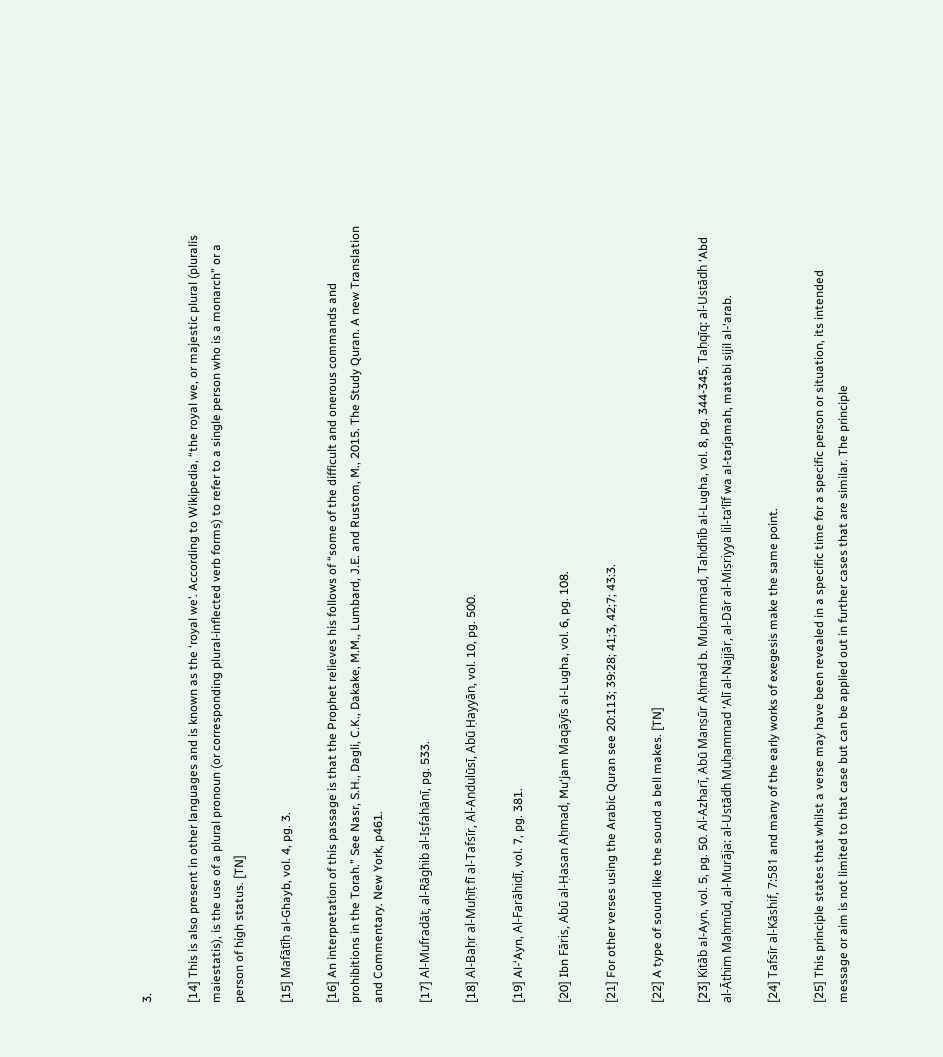3.

[14] This is also present in other languages and is known as the ‘royal we’. According to Wikipedia, “the royal we, or majestic plural (pluralis maiestatis), is the use of a plural pronoun (or corresponding plural-inflected verb forms) to refer to a single person who is a monarch” or a person of high status. [TN]

[15] Mafātīḥ al-Ghayb, vol. 4, pg. 3.

[16] An interpretation of this passage is that the Prophet relieves his follows of “some of the difficult and onerous commands and prohibitions in the Torah.” See Nasr, S.H., Dagli, C.K., Dakake, M.M., Lumbard, J.E. and Rustom, M., 2015. The Study Quran. A new Translation and Commentary. New York, p461.

[17] Al-Mufradāt, al-Rāghib al-Iṣfahānī, pg. 533.

[18] Al-Baḥr al-Muḥīṭ fī al-Tafsīr, Al-Andulūsī, Abū Ḥayyān, vol. 10, pg. 500.

[19] Al-‘Ayn, Al-Farāhidī, vol. 7, pg. 381.

[20] Ibn Fāris, Abū al-Ḥasan Aḥmad, Mu‘jam Maqāyīs al-Lugha, vol. 6, pg. 108.

[21] For other verses using the Arabic Quran see 20:113; 39:28; 41;3, 42;7; 43:3.

[22] A type of sound like the sound a bell makes. [TN]

[23] Kitāb al-Ayn, vol. 5, pg. 50. Al-Azharī, Abū Manṣūr Aḥmad b. Muḥammad, Tahdhīb al-Lugha, vol. 8, pg. 344-345, Taḥqīq: al-Ustādh ‘Abd al-Āthim Maḥmūd, al-Murāja: al-Ustādh Muḥammad ‘Alī al-Najjār, al-Dār al-Miṣriyya lil-ta’līf wa al-tarjamah, matabi sijil al-‘arab.

[24] Tafsīr al-Kāshif, 7:581 and many of the early works of exegesis make the same point.

[25] This principle states that whilst a verse may have been revealed in a specific time for a specific person or situation, its intended message or aim is not limited to that case but can be applied out in further cases that are similar. The principle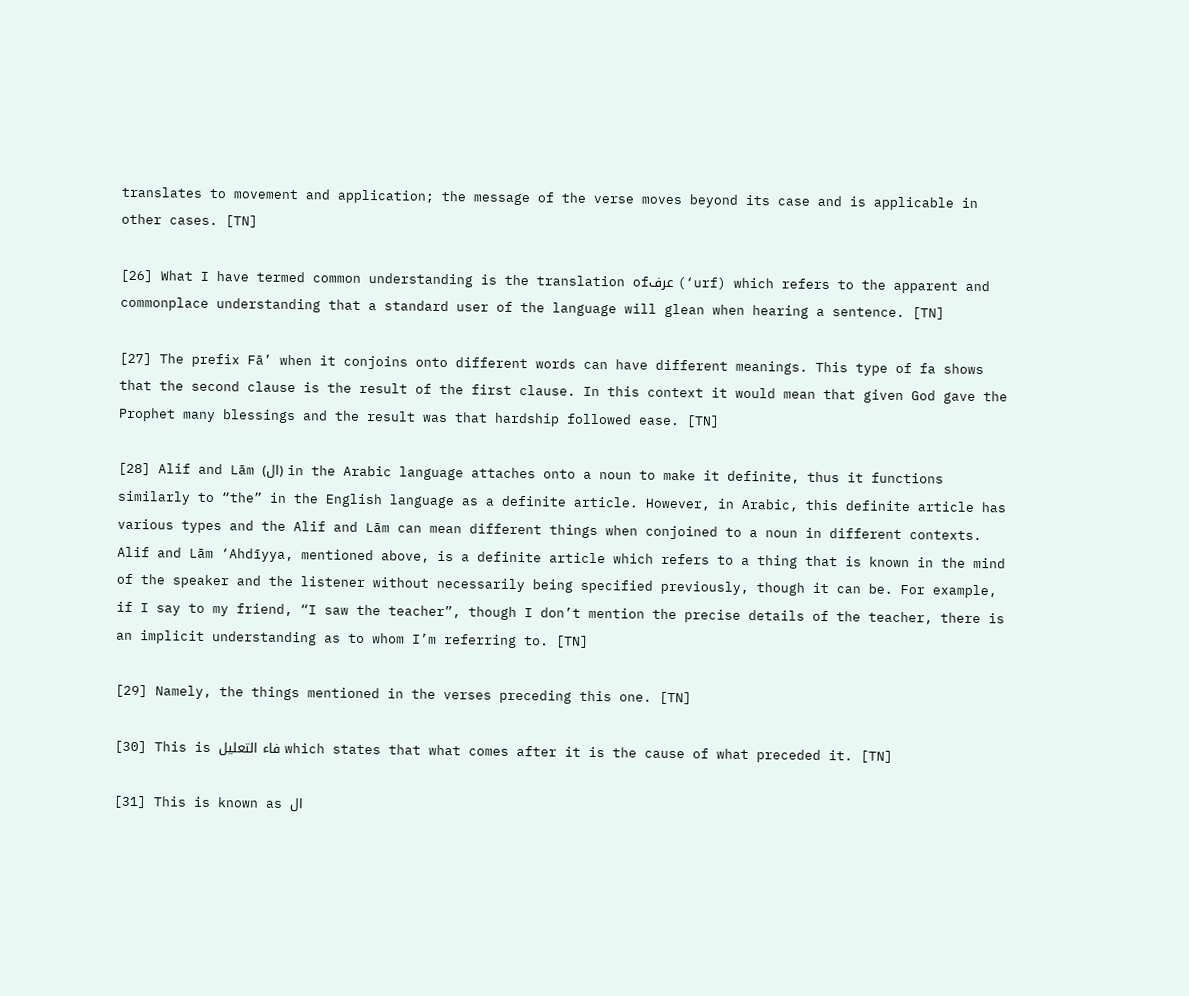translates to movement and application; the message of the verse moves beyond its case and is applicable in other cases. [TN]

[26] What I have termed common understanding is the translation ofعرف (‘urf) which refers to the apparent and commonplace understanding that a standard user of the language will glean when hearing a sentence. [TN]

[27] The prefix Fā’ when it conjoins onto different words can have different meanings. This type of fa shows that the second clause is the result of the first clause. In this context it would mean that given God gave the Prophet many blessings and the result was that hardship followed ease. [TN]

[28] Alif and Lām (ال) in the Arabic language attaches onto a noun to make it definite, thus it functions similarly to “the” in the English language as a definite article. However, in Arabic, this definite article has various types and the Alif and Lām can mean different things when conjoined to a noun in different contexts. Alif and Lām ‘Ahdīyya, mentioned above, is a definite article which refers to a thing that is known in the mind of the speaker and the listener without necessarily being specified previously, though it can be. For example, if I say to my friend, “I saw the teacher”, though I don’t mention the precise details of the teacher, there is an implicit understanding as to whom I’m referring to. [TN]

[29] Namely, the things mentioned in the verses preceding this one. [TN]

[30] This is فاء التعليل which states that what comes after it is the cause of what preceded it. [TN]

[31] This is known as ال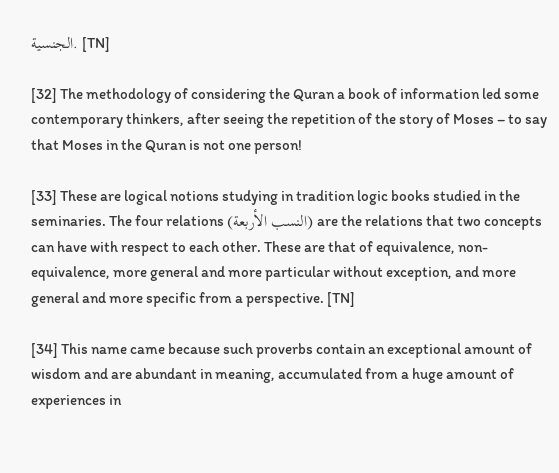الجنسية. [TN]

[32] The methodology of considering the Quran a book of information led some contemporary thinkers, after seeing the repetition of the story of Moses – to say that Moses in the Quran is not one person!

[33] These are logical notions studying in tradition logic books studied in the seminaries. The four relations (النسب الأربعة) are the relations that two concepts can have with respect to each other. These are that of equivalence, non-equivalence, more general and more particular without exception, and more general and more specific from a perspective. [TN]

[34] This name came because such proverbs contain an exceptional amount of wisdom and are abundant in meaning, accumulated from a huge amount of experiences in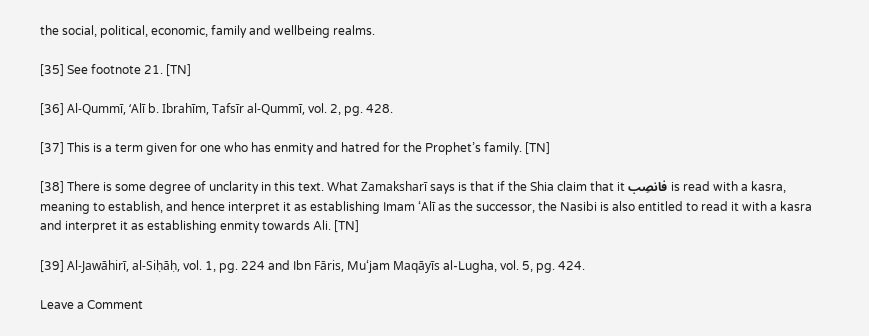the social, political, economic, family and wellbeing realms.

[35] See footnote 21. [TN]

[36] Al-Qummī, ‘Alī b. Ibrahīm, Tafsīr al-Qummī, vol. 2, pg. 428.

[37] This is a term given for one who has enmity and hatred for the Prophet’s family. [TN]

[38] There is some degree of unclarity in this text. What Zamaksharī says is that if the Shia claim that it فانصِب is read with a kasra, meaning to establish, and hence interpret it as establishing Imam ‘Alī as the successor, the Nasibi is also entitled to read it with a kasra and interpret it as establishing enmity towards Ali. [TN]

[39] Al-Jawāhirī, al-Siḥāḥ, vol. 1, pg. 224 and Ibn Fāris, Mu‘jam Maqāyīs al-Lugha, vol. 5, pg. 424.

Leave a Comment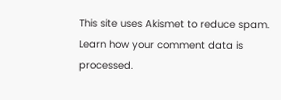This site uses Akismet to reduce spam. Learn how your comment data is processed.